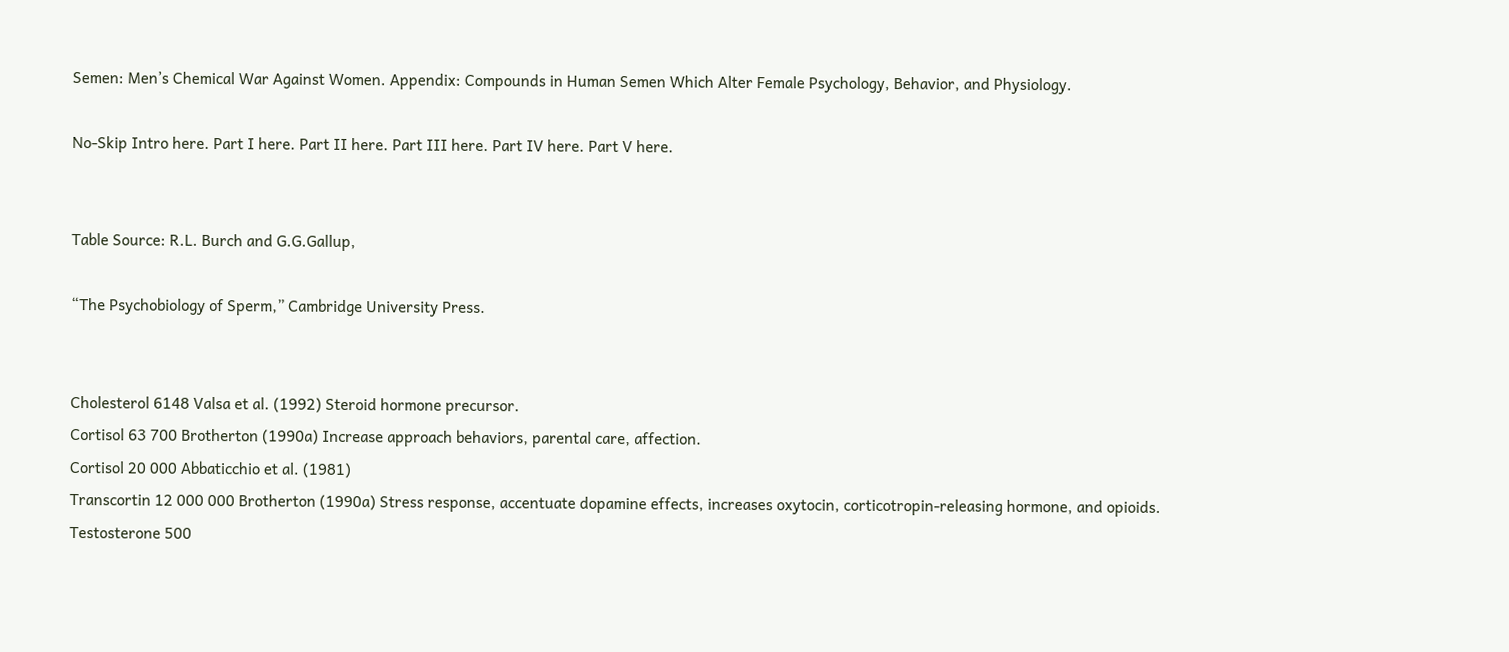Semen: Men’s Chemical War Against Women. Appendix: Compounds in Human Semen Which Alter Female Psychology, Behavior, and Physiology.

No-Skip Intro here. Part I here. Part II here. Part III here. Part IV here. Part V here.


Table Source: R.L. Burch and G.G.Gallup,

“The Psychobiology of Sperm,” Cambridge University Press.


Cholesterol 6148 Valsa et al. (1992) Steroid hormone precursor.
Cortisol 63 700 Brotherton (1990a) Increase approach behaviors, parental care, affection.
Cortisol 20 000 Abbaticchio et al. (1981)
Transcortin 12 000 000 Brotherton (1990a) Stress response, accentuate dopamine effects, increases oxytocin, corticotropin-releasing hormone, and opioids.
Testosterone 500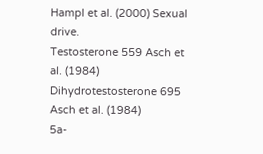Hampl et al. (2000) Sexual drive.
Testosterone 559 Asch et al. (1984)
Dihydrotestosterone 695 Asch et al. (1984)
5a-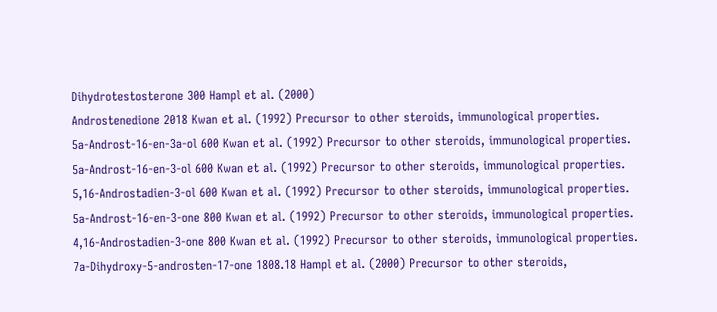Dihydrotestosterone 300 Hampl et al. (2000)
Androstenedione 2018 Kwan et al. (1992) Precursor to other steroids, immunological properties.
5a-Androst-16-en-3a-ol 600 Kwan et al. (1992) Precursor to other steroids, immunological properties.
5a-Androst-16-en-3-ol 600 Kwan et al. (1992) Precursor to other steroids, immunological properties.
5,16-Androstadien-3-ol 600 Kwan et al. (1992) Precursor to other steroids, immunological properties.
5a-Androst-16-en-3-one 800 Kwan et al. (1992) Precursor to other steroids, immunological properties.
4,16-Androstadien-3-one 800 Kwan et al. (1992) Precursor to other steroids, immunological properties.
7a-Dihydroxy-5-androsten-17-one 1808.18 Hampl et al. (2000) Precursor to other steroids,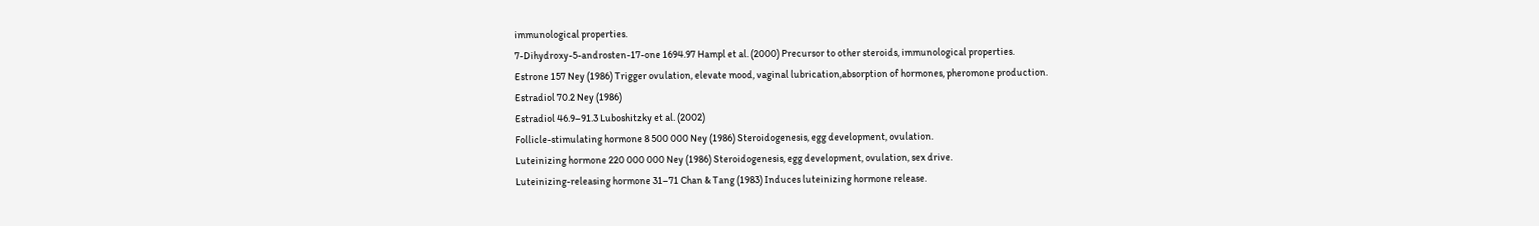immunological properties.
7-Dihydroxy-5-androsten-17-one 1694.97 Hampl et al. (2000) Precursor to other steroids, immunological properties.
Estrone 157 Ney (1986) Trigger ovulation, elevate mood, vaginal lubrication,absorption of hormones, pheromone production.
Estradiol 70.2 Ney (1986)
Estradiol 46.9–91.3 Luboshitzky et al. (2002)
Follicle-stimulating hormone 8 500 000 Ney (1986) Steroidogenesis, egg development, ovulation.
Luteinizing hormone 220 000 000 Ney (1986) Steroidogenesis, egg development, ovulation, sex drive.
Luteinizing-releasing hormone 31–71 Chan & Tang (1983) Induces luteinizing hormone release.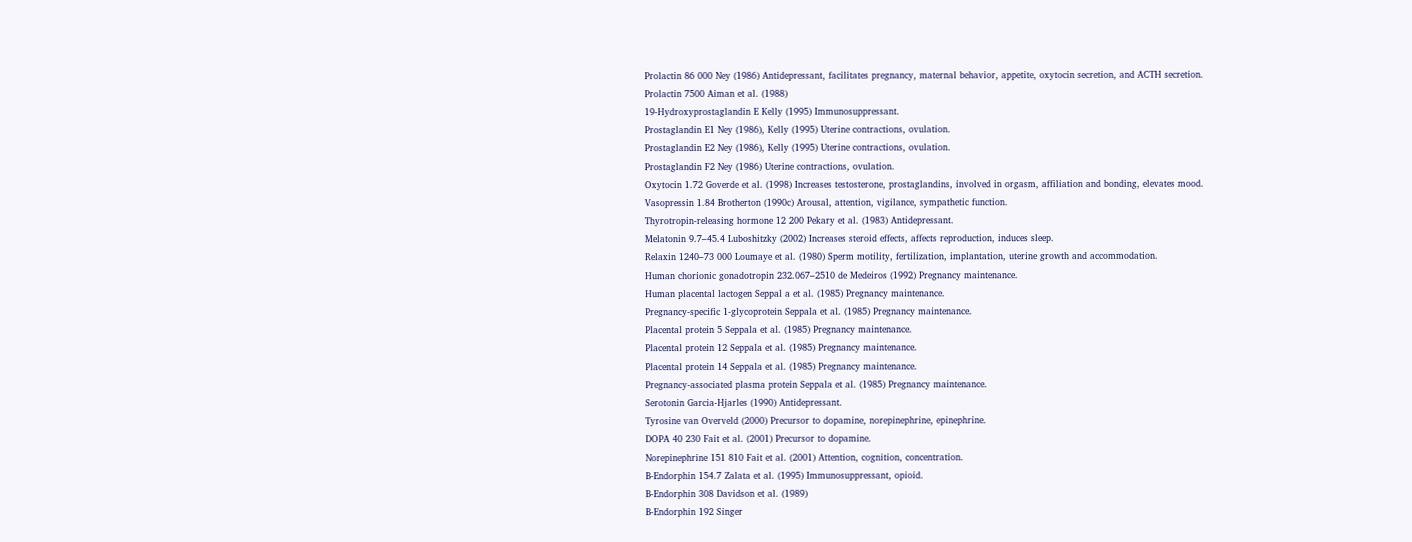Prolactin 86 000 Ney (1986) Antidepressant, facilitates pregnancy, maternal behavior, appetite, oxytocin secretion, and ACTH secretion.
Prolactin 7500 Aiman et al. (1988)
19-Hydroxyprostaglandin E Kelly (1995) Immunosuppressant.
Prostaglandin E1 Ney (1986), Kelly (1995) Uterine contractions, ovulation.
Prostaglandin E2 Ney (1986), Kelly (1995) Uterine contractions, ovulation.
Prostaglandin F2 Ney (1986) Uterine contractions, ovulation.
Oxytocin 1.72 Goverde et al. (1998) Increases testosterone, prostaglandins, involved in orgasm, affiliation and bonding, elevates mood.
Vasopressin 1.84 Brotherton (1990c) Arousal, attention, vigilance, sympathetic function.
Thyrotropin-releasing hormone 12 200 Pekary et al. (1983) Antidepressant.
Melatonin 9.7–45.4 Luboshitzky (2002) Increases steroid effects, affects reproduction, induces sleep.
Relaxin 1240–73 000 Loumaye et al. (1980) Sperm motility, fertilization, implantation, uterine growth and accommodation.
Human chorionic gonadotropin 232.067–2510 de Medeiros (1992) Pregnancy maintenance.
Human placental lactogen Seppal a et al. (1985) Pregnancy maintenance.
Pregnancy-specific 1-glycoprotein Seppala et al. (1985) Pregnancy maintenance.
Placental protein 5 Seppala et al. (1985) Pregnancy maintenance.
Placental protein 12 Seppala et al. (1985) Pregnancy maintenance.
Placental protein 14 Seppala et al. (1985) Pregnancy maintenance.
Pregnancy-associated plasma protein Seppala et al. (1985) Pregnancy maintenance.
Serotonin Garcia-Hjarles (1990) Antidepressant.
Tyrosine van Overveld (2000) Precursor to dopamine, norepinephrine, epinephrine.
DOPA 40 230 Fait et al. (2001) Precursor to dopamine.
Norepinephrine 151 810 Fait et al. (2001) Attention, cognition, concentration.
B-Endorphin 154.7 Zalata et al. (1995) Immunosuppressant, opioid.
B-Endorphin 308 Davidson et al. (1989)
B-Endorphin 192 Singer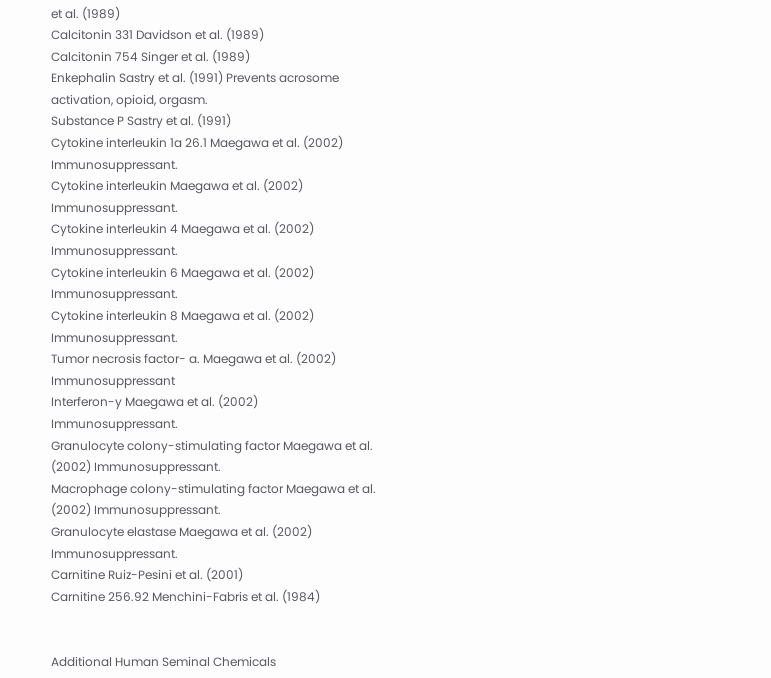et al. (1989)
Calcitonin 331 Davidson et al. (1989)
Calcitonin 754 Singer et al. (1989)
Enkephalin Sastry et al. (1991) Prevents acrosome activation, opioid, orgasm.
Substance P Sastry et al. (1991)
Cytokine interleukin 1a 26.1 Maegawa et al. (2002) Immunosuppressant.
Cytokine interleukin Maegawa et al. (2002) Immunosuppressant.
Cytokine interleukin 4 Maegawa et al. (2002) Immunosuppressant.
Cytokine interleukin 6 Maegawa et al. (2002) Immunosuppressant.
Cytokine interleukin 8 Maegawa et al. (2002) Immunosuppressant.
Tumor necrosis factor- a. Maegawa et al. (2002) Immunosuppressant
Interferon-y Maegawa et al. (2002) Immunosuppressant.
Granulocyte colony-stimulating factor Maegawa et al. (2002) Immunosuppressant.
Macrophage colony-stimulating factor Maegawa et al. (2002) Immunosuppressant.
Granulocyte elastase Maegawa et al. (2002) Immunosuppressant.
Carnitine Ruiz-Pesini et al. (2001)
Carnitine 256.92 Menchini-Fabris et al. (1984)


Additional Human Seminal Chemicals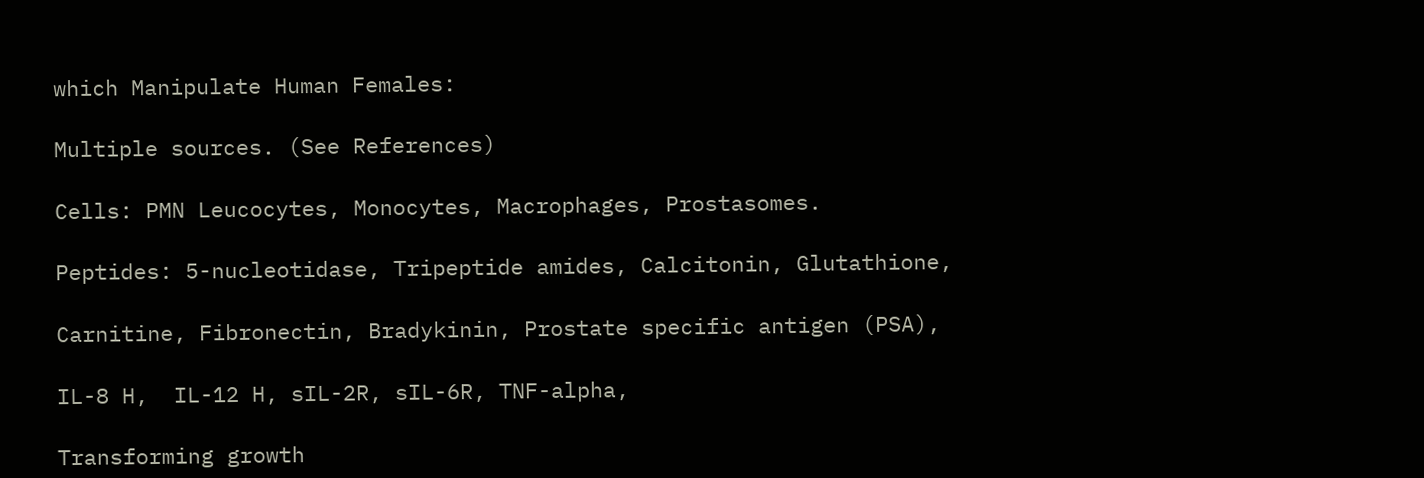which Manipulate Human Females:

Multiple sources. (See References)

Cells: PMN Leucocytes, Monocytes, Macrophages, Prostasomes.

Peptides: 5-nucleotidase, Tripeptide amides, Calcitonin, Glutathione,

Carnitine, Fibronectin, Bradykinin, Prostate specific antigen (PSA),

IL-8 H,  IL-12 H, sIL-2R, sIL-6R, TNF-alpha,

Transforming growth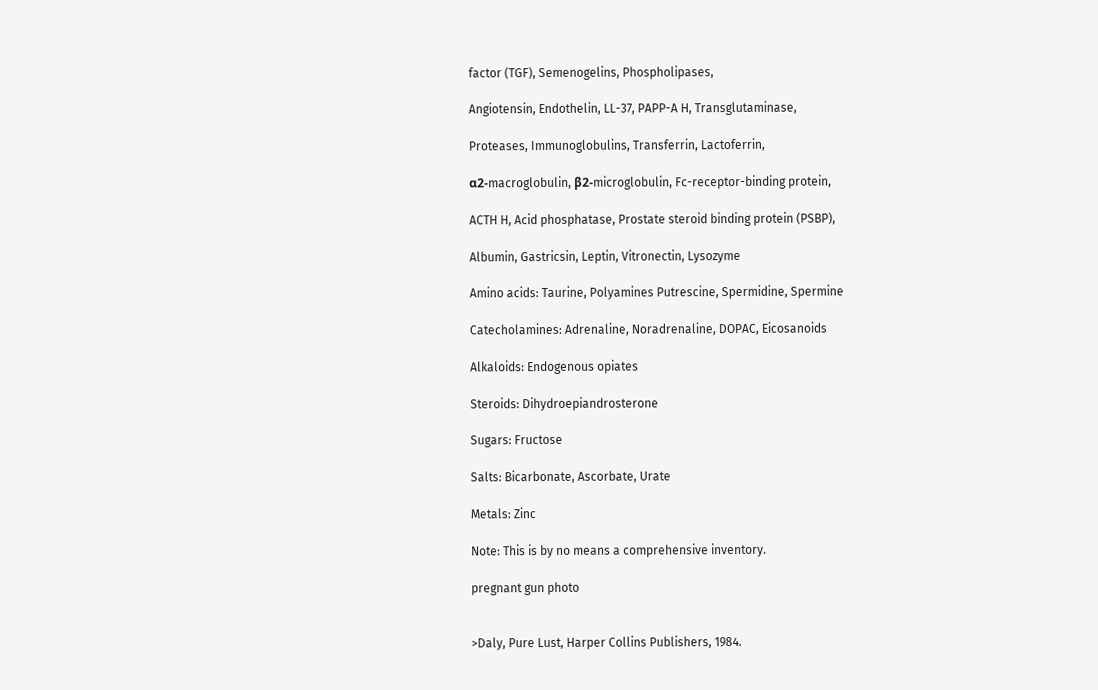factor (TGF), Semenogelins, Phospholipases,

Angiotensin, Endothelin, LL-37, PAPP-A H, Transglutaminase,

Proteases, Immunoglobulins, Transferrin, Lactoferrin,

α2-macroglobulin, β2-microglobulin, Fc-receptor-binding protein,

ACTH H, Acid phosphatase, Prostate steroid binding protein (PSBP),

Albumin, Gastricsin, Leptin, Vitronectin, Lysozyme

Amino acids: Taurine, Polyamines Putrescine, Spermidine, Spermine

Catecholamines: Adrenaline, Noradrenaline, DOPAC, Eicosanoids

Alkaloids: Endogenous opiates

Steroids: Dihydroepiandrosterone

Sugars: Fructose

Salts: Bicarbonate, Ascorbate, Urate

Metals: Zinc

Note: This is by no means a comprehensive inventory.

pregnant gun photo


>Daly, Pure Lust, Harper Collins Publishers, 1984.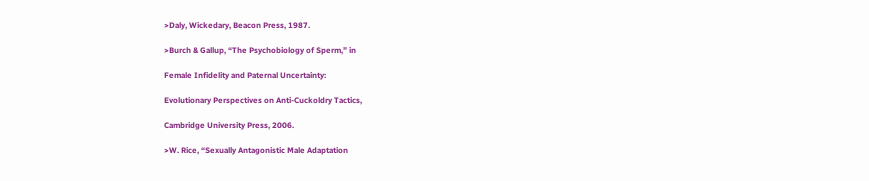>Daly, Wickedary, Beacon Press, 1987.

>Burch & Gallup, “The Psychobiology of Sperm,” in

Female Infidelity and Paternal Uncertainty:

Evolutionary Perspectives on Anti-Cuckoldry Tactics,

Cambridge University Press, 2006.

>W. Rice, “Sexually Antagonistic Male Adaptation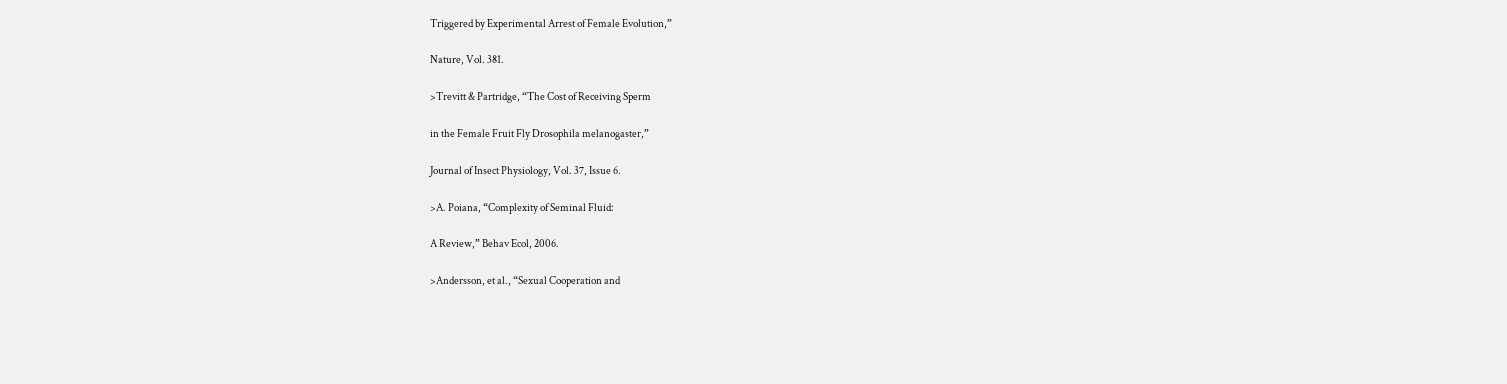Triggered by Experimental Arrest of Female Evolution,”

Nature, Vol. 381.

>Trevitt & Partridge, “The Cost of Receiving Sperm

in the Female Fruit Fly Drosophila melanogaster,”

Journal of Insect Physiology, Vol. 37, Issue 6.

>A. Poiana, “Complexity of Seminal Fluid:

A Review,” Behav Ecol, 2006.

>Andersson, et al., “Sexual Cooperation and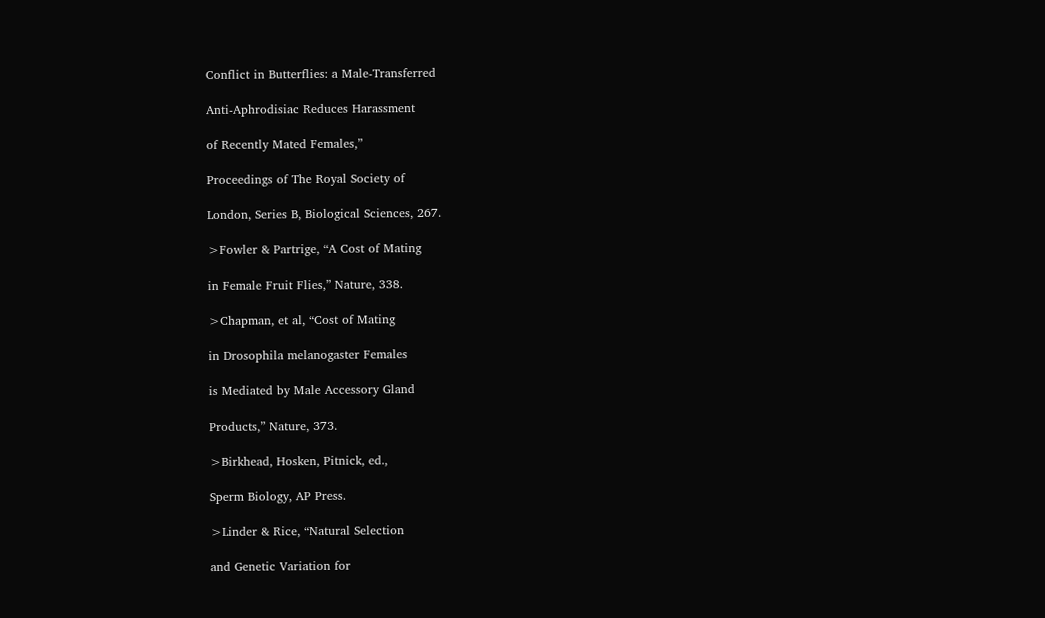Conflict in Butterflies: a Male-Transferred

Anti-Aphrodisiac Reduces Harassment

of Recently Mated Females,”

Proceedings of The Royal Society of

London, Series B, Biological Sciences, 267.

>Fowler & Partrige, “A Cost of Mating

in Female Fruit Flies,” Nature, 338.

>Chapman, et al, “Cost of Mating

in Drosophila melanogaster Females

is Mediated by Male Accessory Gland

Products,” Nature, 373.

>Birkhead, Hosken, Pitnick, ed.,

Sperm Biology, AP Press.

>Linder & Rice, “Natural Selection

and Genetic Variation for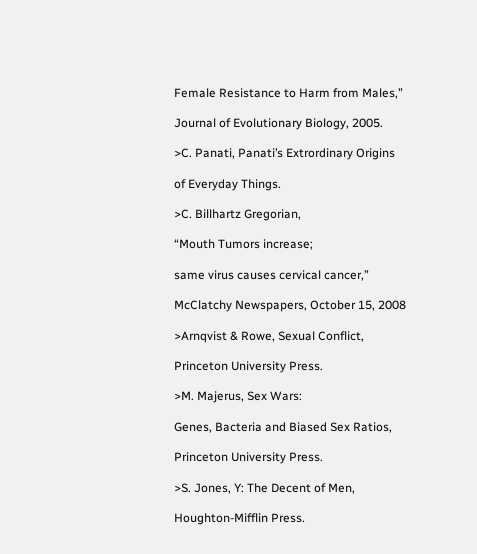Female Resistance to Harm from Males,”

Journal of Evolutionary Biology, 2005.

>C. Panati, Panati’s Extrordinary Origins

of Everyday Things.

>C. Billhartz Gregorian,

“Mouth Tumors increase;

same virus causes cervical cancer,”

McClatchy Newspapers, October 15, 2008

>Arnqvist & Rowe, Sexual Conflict,

Princeton University Press.

>M. Majerus, Sex Wars:

Genes, Bacteria and Biased Sex Ratios,

Princeton University Press.

>S. Jones, Y: The Decent of Men,

Houghton-Mifflin Press.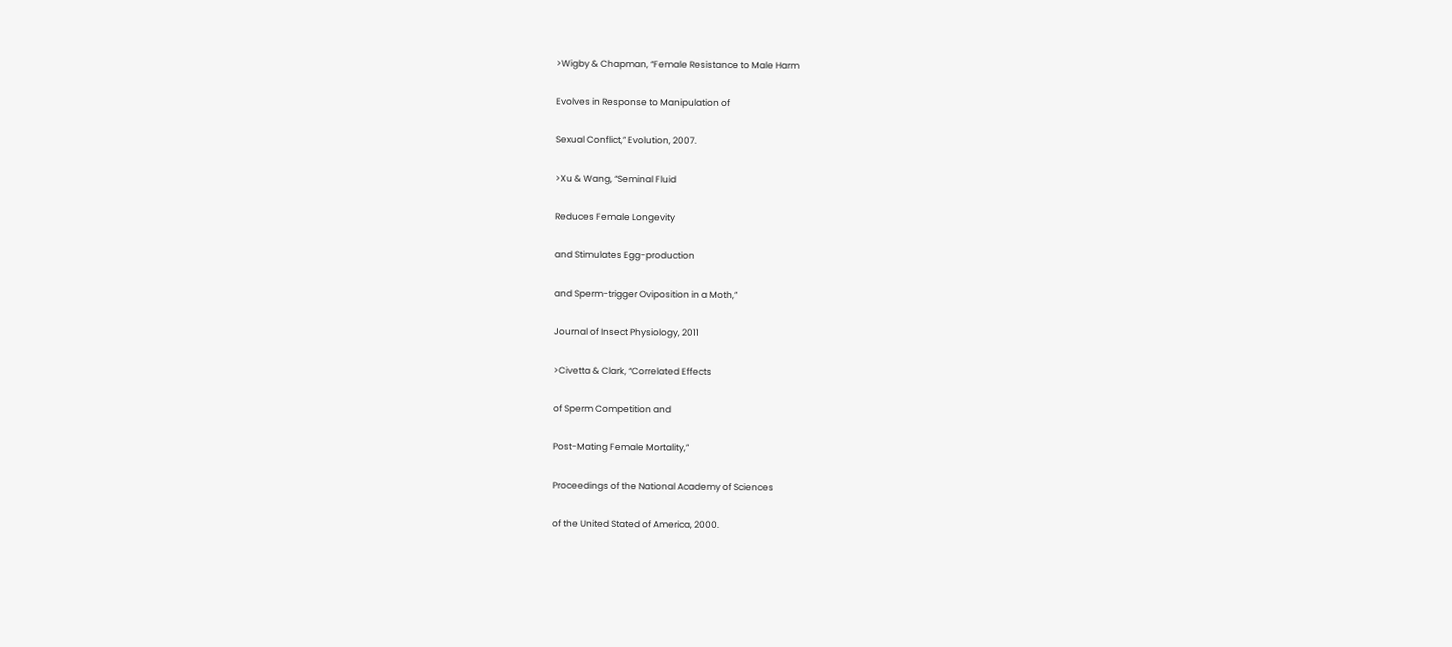>Wigby & Chapman, “Female Resistance to Male Harm

Evolves in Response to Manipulation of

Sexual Conflict,” Evolution, 2007.

>Xu & Wang, “Seminal Fluid

Reduces Female Longevity

and Stimulates Egg-production

and Sperm-trigger Oviposition in a Moth,”

Journal of Insect Physiology, 2011

>Civetta & Clark, “Correlated Effects

of Sperm Competition and

Post-Mating Female Mortality,”

Proceedings of the National Academy of Sciences

of the United Stated of America, 2000.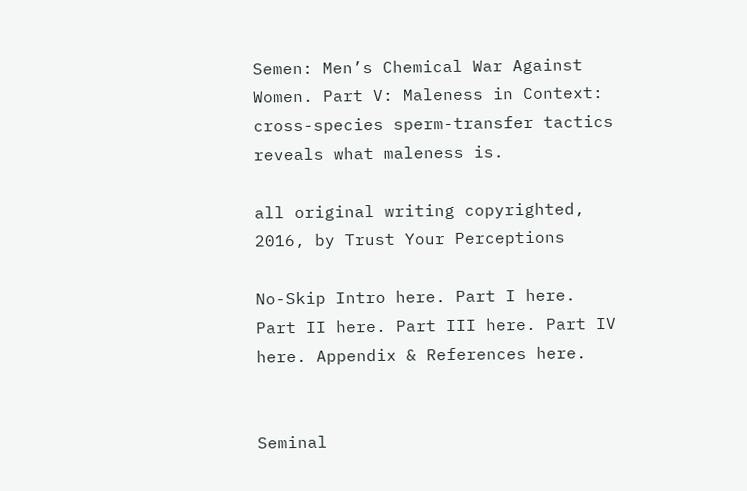Semen: Men’s Chemical War Against Women. Part V: Maleness in Context: cross-species sperm-transfer tactics reveals what maleness is.

all original writing copyrighted, 2016, by Trust Your Perceptions

No-Skip Intro here. Part I here. Part II here. Part III here. Part IV here. Appendix & References here.


Seminal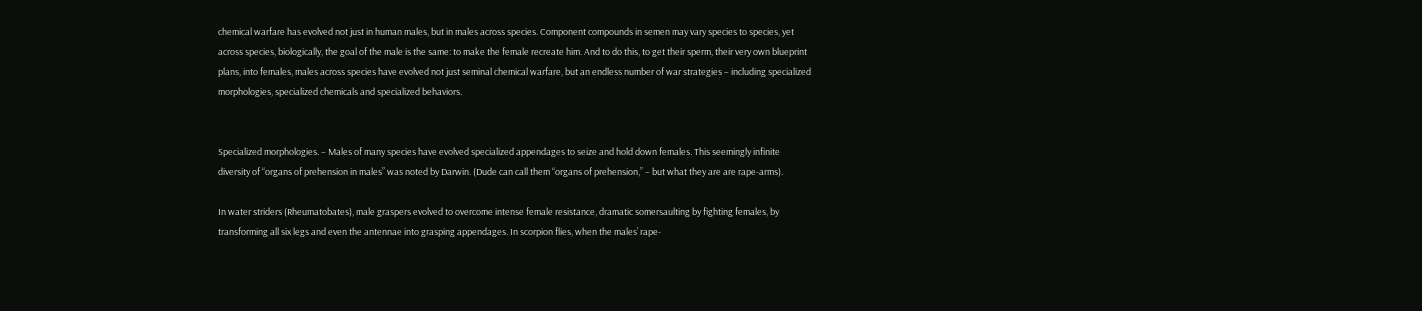chemical warfare has evolved not just in human males, but in males across species. Component compounds in semen may vary species to species, yet across species, biologically, the goal of the male is the same: to make the female recreate him. And to do this, to get their sperm, their very own blueprint plans, into females, males across species have evolved not just seminal chemical warfare, but an endless number of war strategies – including specialized morphologies, specialized chemicals and specialized behaviors.


Specialized morphologies. – Males of many species have evolved specialized appendages to seize and hold down females. This seemingly infinite diversity of “organs of prehension in males” was noted by Darwin. (Dude can call them “organs of prehension,” – but what they are are rape-arms).

In water striders (Rheumatobates), male graspers evolved to overcome intense female resistance, dramatic somersaulting by fighting females, by transforming all six legs and even the antennae into grasping appendages. In scorpion flies, when the males’ rape-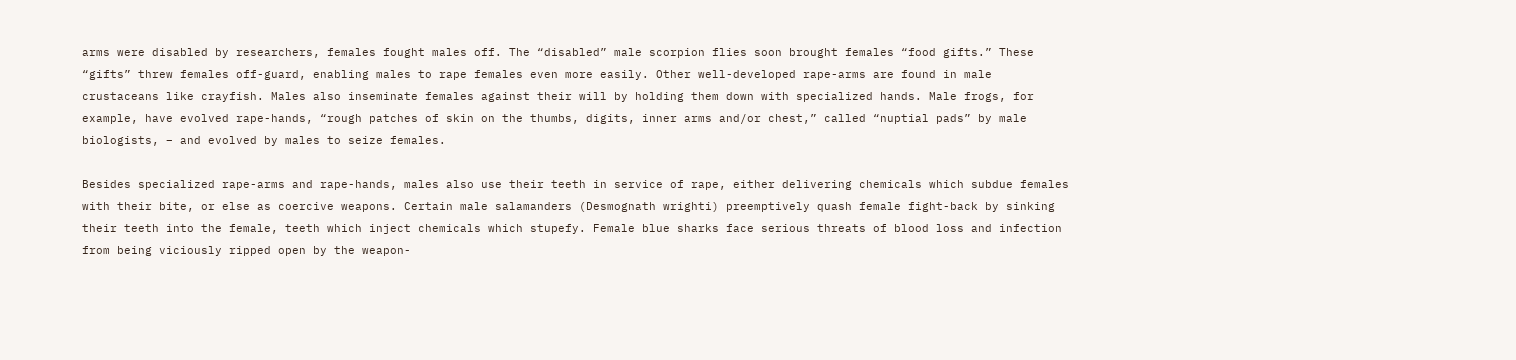arms were disabled by researchers, females fought males off. The “disabled” male scorpion flies soon brought females “food gifts.” These “gifts” threw females off-guard, enabling males to rape females even more easily. Other well-developed rape-arms are found in male crustaceans like crayfish. Males also inseminate females against their will by holding them down with specialized hands. Male frogs, for example, have evolved rape-hands, “rough patches of skin on the thumbs, digits, inner arms and/or chest,” called “nuptial pads” by male biologists, – and evolved by males to seize females.

Besides specialized rape-arms and rape-hands, males also use their teeth in service of rape, either delivering chemicals which subdue females with their bite, or else as coercive weapons. Certain male salamanders (Desmognath wrighti) preemptively quash female fight-back by sinking their teeth into the female, teeth which inject chemicals which stupefy. Female blue sharks face serious threats of blood loss and infection from being viciously ripped open by the weapon-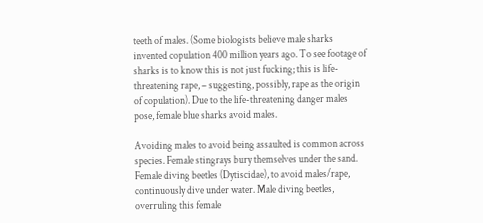teeth of males. (Some biologists believe male sharks invented copulation 400 million years ago. To see footage of sharks is to know this is not just fucking; this is life-threatening rape, – suggesting, possibly, rape as the origin of copulation). Due to the life-threatening danger males pose, female blue sharks avoid males.

Avoiding males to avoid being assaulted is common across species. Female stingrays bury themselves under the sand. Female diving beetles (Dytiscidae), to avoid males/rape, continuously dive under water. Male diving beetles, overruling this female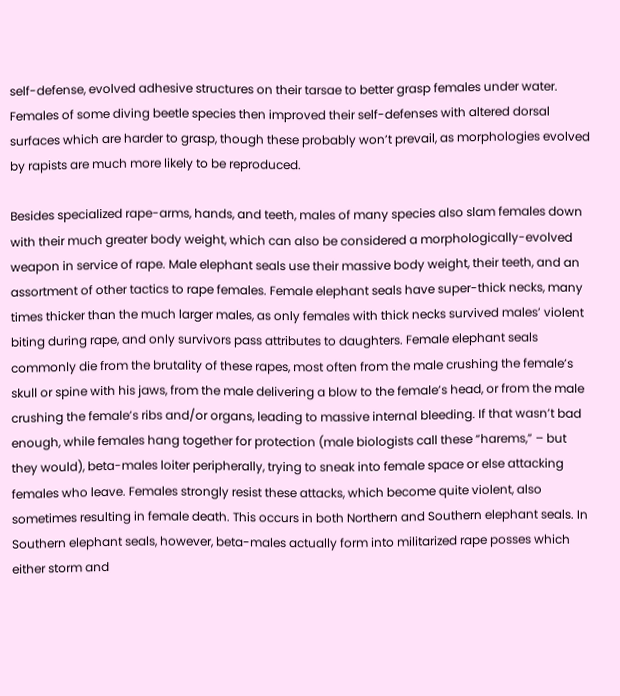self-defense, evolved adhesive structures on their tarsae to better grasp females under water. Females of some diving beetle species then improved their self-defenses with altered dorsal surfaces which are harder to grasp, though these probably won’t prevail, as morphologies evolved by rapists are much more likely to be reproduced.

Besides specialized rape-arms, hands, and teeth, males of many species also slam females down with their much greater body weight, which can also be considered a morphologically-evolved weapon in service of rape. Male elephant seals use their massive body weight, their teeth, and an assortment of other tactics to rape females. Female elephant seals have super-thick necks, many times thicker than the much larger males, as only females with thick necks survived males’ violent biting during rape, and only survivors pass attributes to daughters. Female elephant seals commonly die from the brutality of these rapes, most often from the male crushing the female’s skull or spine with his jaws, from the male delivering a blow to the female’s head, or from the male crushing the female’s ribs and/or organs, leading to massive internal bleeding. If that wasn’t bad enough, while females hang together for protection (male biologists call these “harems,” – but they would), beta-males loiter peripherally, trying to sneak into female space or else attacking females who leave. Females strongly resist these attacks, which become quite violent, also sometimes resulting in female death. This occurs in both Northern and Southern elephant seals. In Southern elephant seals, however, beta-males actually form into militarized rape posses which either storm and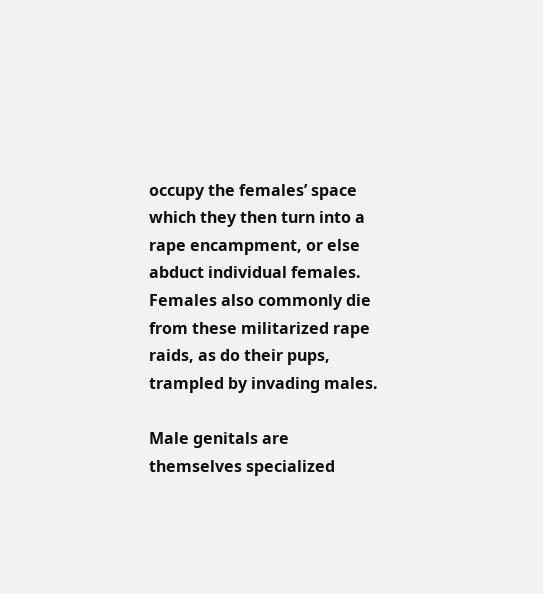occupy the females’ space which they then turn into a rape encampment, or else abduct individual females. Females also commonly die from these militarized rape raids, as do their pups, trampled by invading males.

Male genitals are themselves specialized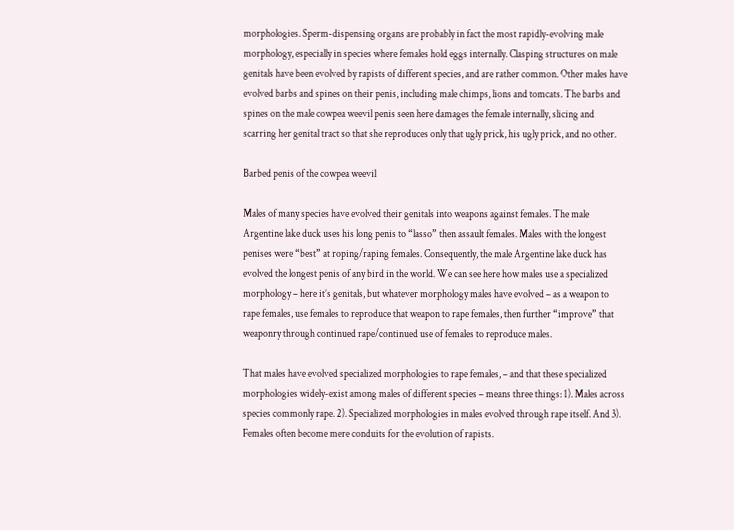morphologies. Sperm-dispensing organs are probably in fact the most rapidly-evolving male morphology, especially in species where females hold eggs internally. Clasping structures on male genitals have been evolved by rapists of different species, and are rather common. Other males have evolved barbs and spines on their penis, including male chimps, lions and tomcats. The barbs and spines on the male cowpea weevil penis seen here damages the female internally, slicing and scarring her genital tract so that she reproduces only that ugly prick, his ugly prick, and no other.

Barbed penis of the cowpea weevil

Males of many species have evolved their genitals into weapons against females. The male Argentine lake duck uses his long penis to “lasso” then assault females. Males with the longest penises were “best” at roping/raping females. Consequently, the male Argentine lake duck has evolved the longest penis of any bird in the world. We can see here how males use a specialized morphology – here it’s genitals, but whatever morphology males have evolved – as a weapon to rape females, use females to reproduce that weapon to rape females, then further “improve” that weaponry through continued rape/continued use of females to reproduce males.

That males have evolved specialized morphologies to rape females, – and that these specialized morphologies widely-exist among males of different species – means three things: 1). Males across species commonly rape. 2). Specialized morphologies in males evolved through rape itself. And 3). Females often become mere conduits for the evolution of rapists.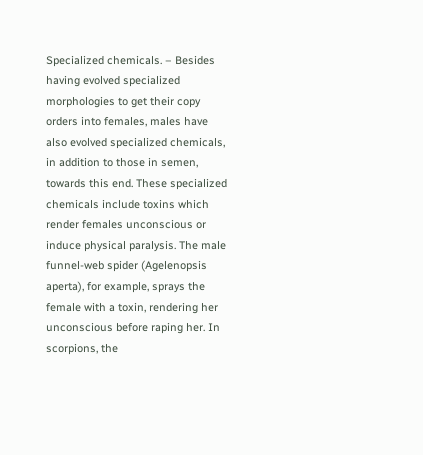Specialized chemicals. – Besides having evolved specialized morphologies to get their copy orders into females, males have also evolved specialized chemicals, in addition to those in semen, towards this end. These specialized chemicals include toxins which render females unconscious or induce physical paralysis. The male funnel-web spider (Agelenopsis aperta), for example, sprays the female with a toxin, rendering her unconscious before raping her. In scorpions, the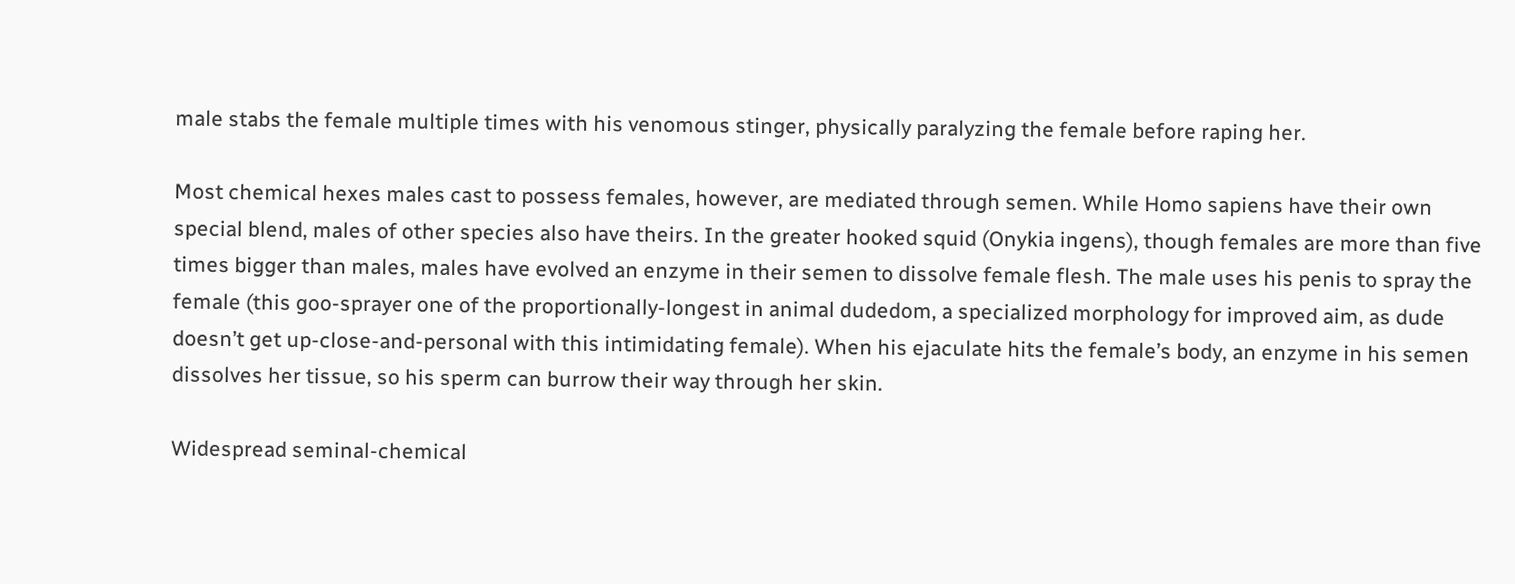male stabs the female multiple times with his venomous stinger, physically paralyzing the female before raping her.

Most chemical hexes males cast to possess females, however, are mediated through semen. While Homo sapiens have their own special blend, males of other species also have theirs. In the greater hooked squid (Onykia ingens), though females are more than five times bigger than males, males have evolved an enzyme in their semen to dissolve female flesh. The male uses his penis to spray the female (this goo-sprayer one of the proportionally-longest in animal dudedom, a specialized morphology for improved aim, as dude doesn’t get up-close-and-personal with this intimidating female). When his ejaculate hits the female’s body, an enzyme in his semen dissolves her tissue, so his sperm can burrow their way through her skin.

Widespread seminal-chemical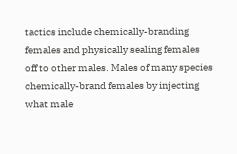tactics include chemically-branding females and physically sealing females off to other males. Males of many species chemically-brand females by injecting what male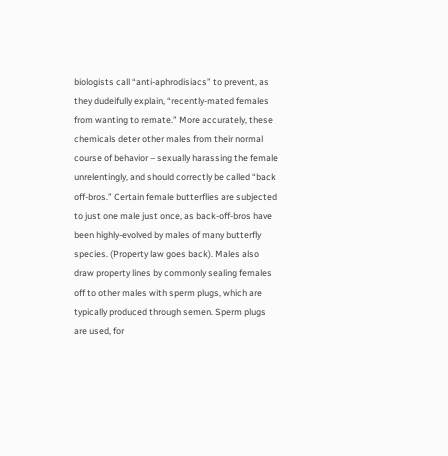biologists call “anti-aphrodisiacs” to prevent, as they dudeifully explain, “recently-mated females from wanting to remate.” More accurately, these chemicals deter other males from their normal course of behavior – sexually harassing the female unrelentingly, and should correctly be called “back off-bros.” Certain female butterflies are subjected to just one male just once, as back-off-bros have been highly-evolved by males of many butterfly species. (Property law goes back). Males also draw property lines by commonly sealing females off to other males with sperm plugs, which are typically produced through semen. Sperm plugs are used, for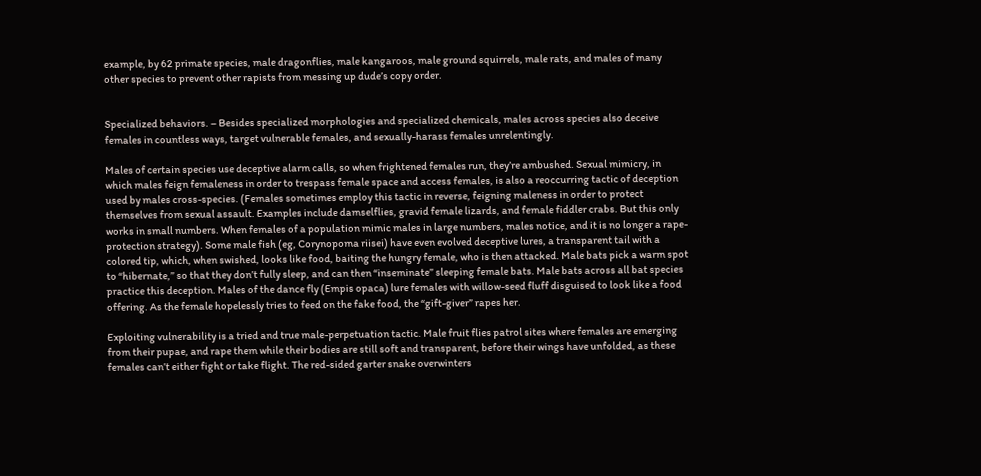example, by 62 primate species, male dragonflies, male kangaroos, male ground squirrels, male rats, and males of many other species to prevent other rapists from messing up dude’s copy order.


Specialized behaviors. – Besides specialized morphologies and specialized chemicals, males across species also deceive females in countless ways, target vulnerable females, and sexually-harass females unrelentingly.

Males of certain species use deceptive alarm calls, so when frightened females run, they’re ambushed. Sexual mimicry, in which males feign femaleness in order to trespass female space and access females, is also a reoccurring tactic of deception used by males cross-species. (Females sometimes employ this tactic in reverse, feigning maleness in order to protect themselves from sexual assault. Examples include damselflies, gravid female lizards, and female fiddler crabs. But this only works in small numbers. When females of a population mimic males in large numbers, males notice, and it is no longer a rape-protection strategy). Some male fish (eg, Corynopoma riisei) have even evolved deceptive lures, a transparent tail with a colored tip, which, when swished, looks like food, baiting the hungry female, who is then attacked. Male bats pick a warm spot to “hibernate,” so that they don’t fully sleep, and can then “inseminate” sleeping female bats. Male bats across all bat species practice this deception. Males of the dance fly (Empis opaca) lure females with willow-seed fluff disguised to look like a food offering. As the female hopelessly tries to feed on the fake food, the “gift-giver” rapes her.

Exploiting vulnerability is a tried and true male-perpetuation tactic. Male fruit flies patrol sites where females are emerging from their pupae, and rape them while their bodies are still soft and transparent, before their wings have unfolded, as these females can’t either fight or take flight. The red-sided garter snake overwinters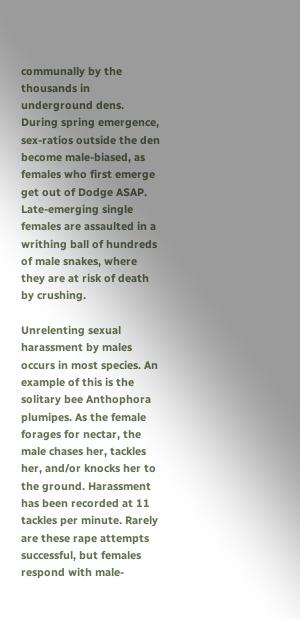communally by the thousands in underground dens. During spring emergence, sex-ratios outside the den become male-biased, as females who first emerge get out of Dodge ASAP. Late-emerging single females are assaulted in a writhing ball of hundreds of male snakes, where they are at risk of death by crushing.

Unrelenting sexual harassment by males occurs in most species. An example of this is the solitary bee Anthophora plumipes. As the female forages for nectar, the male chases her, tackles her, and/or knocks her to the ground. Harassment has been recorded at 11 tackles per minute. Rarely are these rape attempts successful, but females respond with male-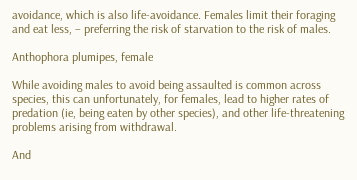avoidance, which is also life-avoidance. Females limit their foraging and eat less, – preferring the risk of starvation to the risk of males.

Anthophora plumipes, female

While avoiding males to avoid being assaulted is common across species, this can unfortunately, for females, lead to higher rates of predation (ie, being eaten by other species), and other life-threatening problems arising from withdrawal.

And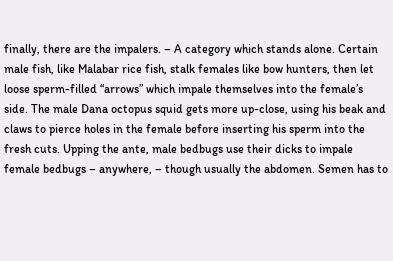finally, there are the impalers. – A category which stands alone. Certain male fish, like Malabar rice fish, stalk females like bow hunters, then let loose sperm-filled “arrows” which impale themselves into the female’s side. The male Dana octopus squid gets more up-close, using his beak and claws to pierce holes in the female before inserting his sperm into the fresh cuts. Upping the ante, male bedbugs use their dicks to impale female bedbugs – anywhere, – though usually the abdomen. Semen has to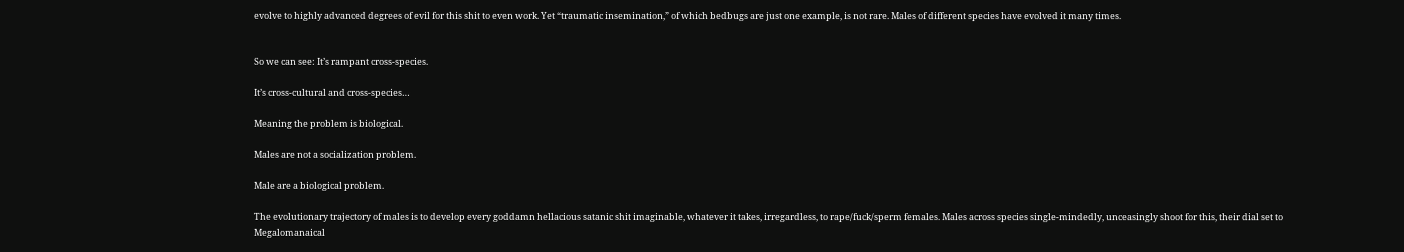evolve to highly advanced degrees of evil for this shit to even work. Yet “traumatic insemination,” of which bedbugs are just one example, is not rare. Males of different species have evolved it many times.


So we can see: It’s rampant cross-species.

It’s cross-cultural and cross-species…

Meaning the problem is biological.

Males are not a socialization problem.

Male are a biological problem.

The evolutionary trajectory of males is to develop every goddamn hellacious satanic shit imaginable, whatever it takes, irregardless, to rape/fuck/sperm females. Males across species single-mindedly, unceasingly shoot for this, their dial set to Megalomanaical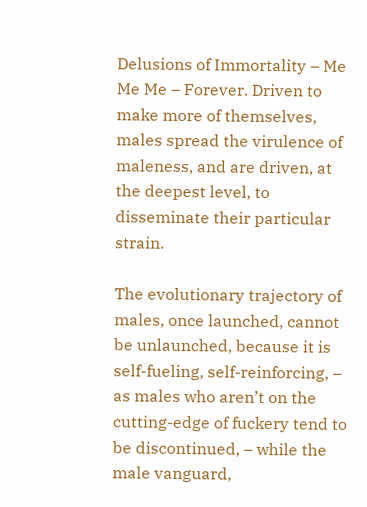Delusions of Immortality – Me Me Me – Forever. Driven to make more of themselves, males spread the virulence of maleness, and are driven, at the deepest level, to disseminate their particular strain.

The evolutionary trajectory of males, once launched, cannot be unlaunched, because it is self-fueling, self-reinforcing, – as males who aren’t on the cutting-edge of fuckery tend to be discontinued, – while the male vanguard,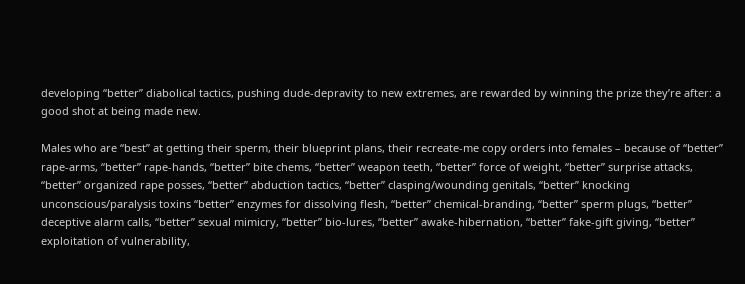developing “better” diabolical tactics, pushing dude-depravity to new extremes, are rewarded by winning the prize they’re after: a good shot at being made new.

Males who are “best” at getting their sperm, their blueprint plans, their recreate-me copy orders into females – because of “better” rape-arms, “better” rape-hands, “better” bite chems, “better” weapon teeth, “better” force of weight, “better” surprise attacks, “better” organized rape posses, “better” abduction tactics, “better” clasping/wounding genitals, “better” knocking unconscious/paralysis toxins “better” enzymes for dissolving flesh, “better” chemical-branding, “better” sperm plugs, “better” deceptive alarm calls, “better” sexual mimicry, “better” bio-lures, “better” awake-hibernation, “better” fake-gift giving, “better” exploitation of vulnerability,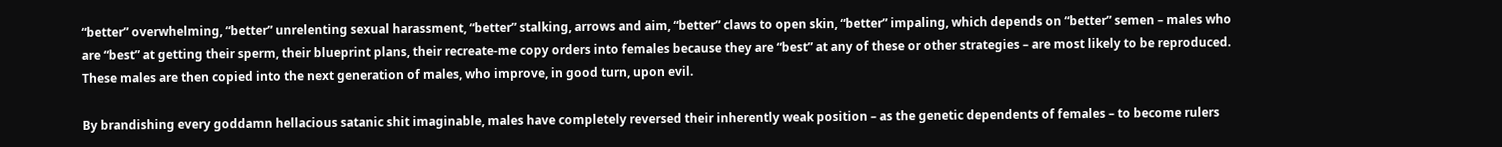“better” overwhelming, “better” unrelenting sexual harassment, “better” stalking, arrows and aim, “better” claws to open skin, “better” impaling, which depends on “better” semen – males who are “best” at getting their sperm, their blueprint plans, their recreate-me copy orders into females because they are “best” at any of these or other strategies – are most likely to be reproduced. These males are then copied into the next generation of males, who improve, in good turn, upon evil.

By brandishing every goddamn hellacious satanic shit imaginable, males have completely reversed their inherently weak position – as the genetic dependents of females – to become rulers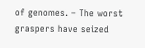of genomes. – The worst graspers have seized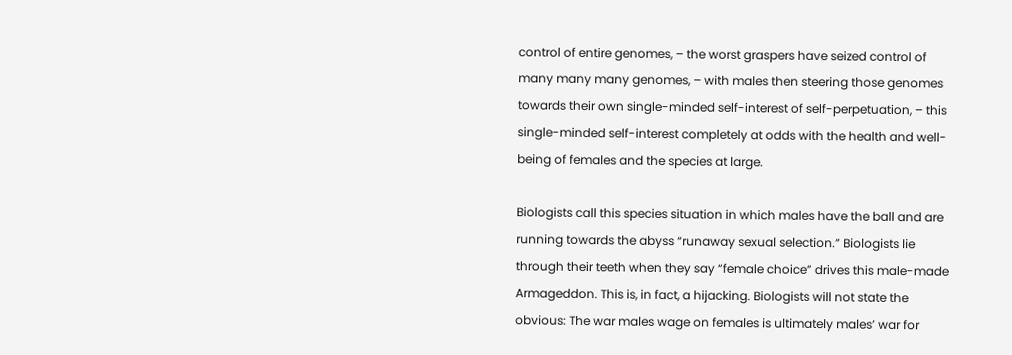control of entire genomes, – the worst graspers have seized control of many many many genomes, – with males then steering those genomes towards their own single-minded self-interest of self-perpetuation, – this single-minded self-interest completely at odds with the health and well-being of females and the species at large.

Biologists call this species situation in which males have the ball and are running towards the abyss “runaway sexual selection.” Biologists lie through their teeth when they say “female choice” drives this male-made Armageddon. This is, in fact, a hijacking. Biologists will not state the obvious: The war males wage on females is ultimately males’ war for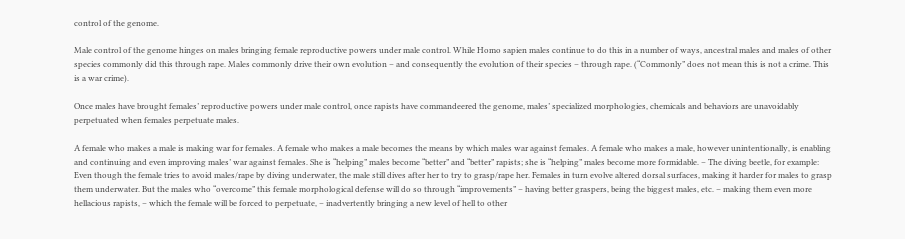control of the genome.

Male control of the genome hinges on males bringing female reproductive powers under male control. While Homo sapien males continue to do this in a number of ways, ancestral males and males of other species commonly did this through rape. Males commonly drive their own evolution – and consequently the evolution of their species – through rape. (“Commonly” does not mean this is not a crime. This is a war crime).

Once males have brought females’ reproductive powers under male control, once rapists have commandeered the genome, males’ specialized morphologies, chemicals and behaviors are unavoidably perpetuated when females perpetuate males.

A female who makes a male is making war for females. A female who makes a male becomes the means by which males war against females. A female who makes a male, however unintentionally, is enabling and continuing and even improving males’ war against females. She is “helping” males become “better” and “better” rapists; she is “helping” males become more formidable. – The diving beetle, for example: Even though the female tries to avoid males/rape by diving underwater, the male still dives after her to try to grasp/rape her. Females in turn evolve altered dorsal surfaces, making it harder for males to grasp them underwater. But the males who “overcome” this female morphological defense will do so through “improvements” – having better graspers, being the biggest males, etc. – making them even more hellacious rapists, – which the female will be forced to perpetuate, – inadvertently bringing a new level of hell to other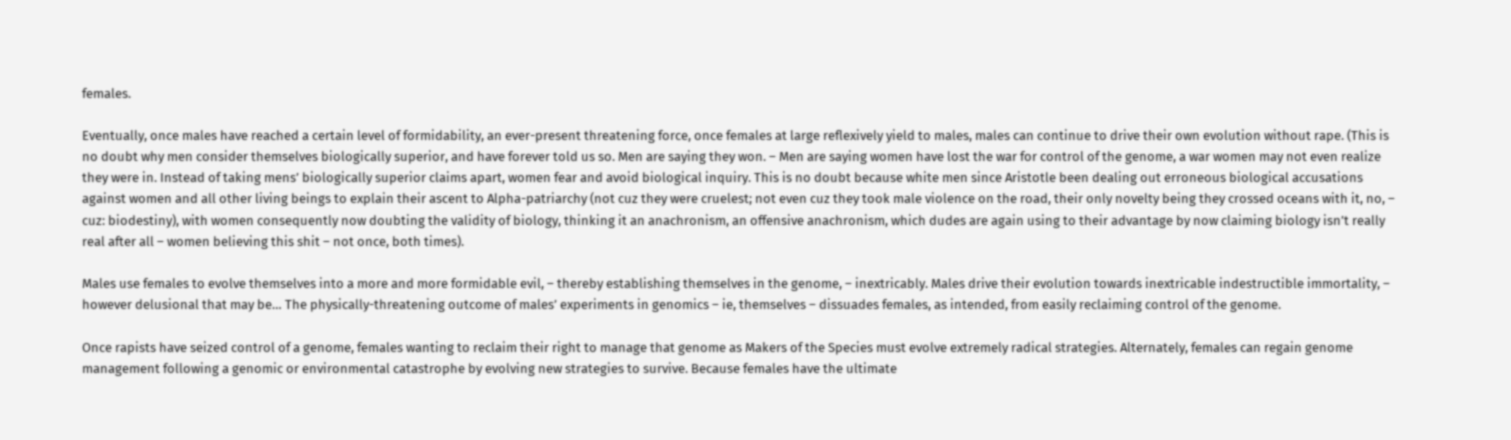females.

Eventually, once males have reached a certain level of formidability, an ever-present threatening force, once females at large reflexively yield to males, males can continue to drive their own evolution without rape. (This is no doubt why men consider themselves biologically superior, and have forever told us so. Men are saying they won. – Men are saying women have lost the war for control of the genome, a war women may not even realize they were in. Instead of taking mens’ biologically superior claims apart, women fear and avoid biological inquiry. This is no doubt because white men since Aristotle been dealing out erroneous biological accusations against women and all other living beings to explain their ascent to Alpha-patriarchy (not cuz they were cruelest; not even cuz they took male violence on the road, their only novelty being they crossed oceans with it, no, – cuz: biodestiny), with women consequently now doubting the validity of biology, thinking it an anachronism, an offensive anachronism, which dudes are again using to their advantage by now claiming biology isn’t really real after all – women believing this shit – not once, both times).

Males use females to evolve themselves into a more and more formidable evil, – thereby establishing themselves in the genome, – inextricably. Males drive their evolution towards inextricable indestructible immortality, – however delusional that may be… The physically-threatening outcome of males’ experiments in genomics – ie, themselves – dissuades females, as intended, from easily reclaiming control of the genome.

Once rapists have seized control of a genome, females wanting to reclaim their right to manage that genome as Makers of the Species must evolve extremely radical strategies. Alternately, females can regain genome management following a genomic or environmental catastrophe by evolving new strategies to survive. Because females have the ultimate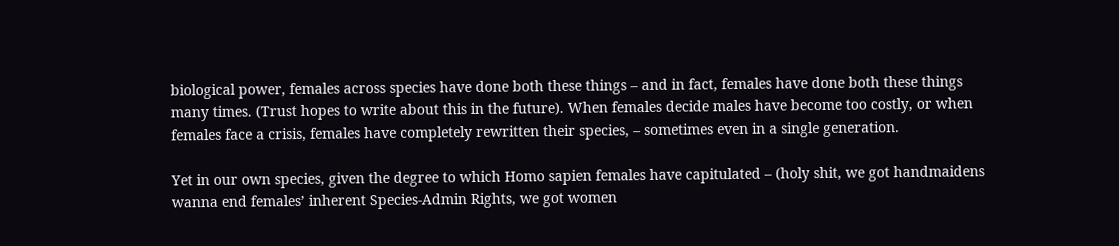biological power, females across species have done both these things – and in fact, females have done both these things many times. (Trust hopes to write about this in the future). When females decide males have become too costly, or when females face a crisis, females have completely rewritten their species, – sometimes even in a single generation.

Yet in our own species, given the degree to which Homo sapien females have capitulated – (holy shit, we got handmaidens wanna end females’ inherent Species-Admin Rights, we got women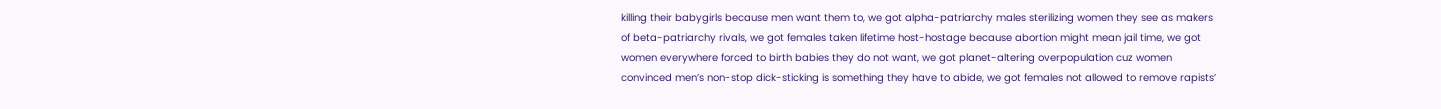killing their babygirls because men want them to, we got alpha-patriarchy males sterilizing women they see as makers of beta-patriarchy rivals, we got females taken lifetime host-hostage because abortion might mean jail time, we got women everywhere forced to birth babies they do not want, we got planet-altering overpopulation cuz women convinced men’s non-stop dick-sticking is something they have to abide, we got females not allowed to remove rapists’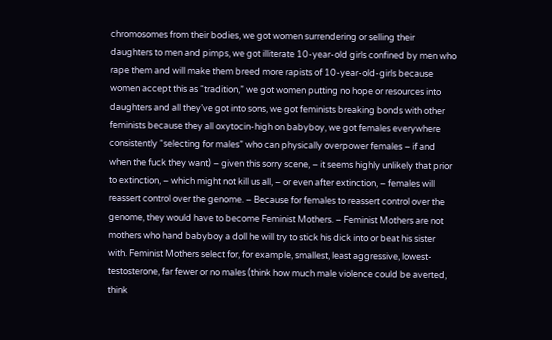chromosomes from their bodies, we got women surrendering or selling their daughters to men and pimps, we got illiterate 10-year-old girls confined by men who rape them and will make them breed more rapists of 10-year-old-girls because women accept this as “tradition,” we got women putting no hope or resources into daughters and all they’ve got into sons, we got feminists breaking bonds with other feminists because they all oxytocin-high on babyboy, we got females everywhere consistently “selecting for males” who can physically overpower females – if and when the fuck they want) – given this sorry scene, – it seems highly unlikely that prior to extinction, – which might not kill us all, – or even after extinction, – females will reassert control over the genome. – Because for females to reassert control over the genome, they would have to become Feminist Mothers. – Feminist Mothers are not mothers who hand babyboy a doll he will try to stick his dick into or beat his sister with. Feminist Mothers select for, for example, smallest, least aggressive, lowest-testosterone, far fewer or no males (think how much male violence could be averted, think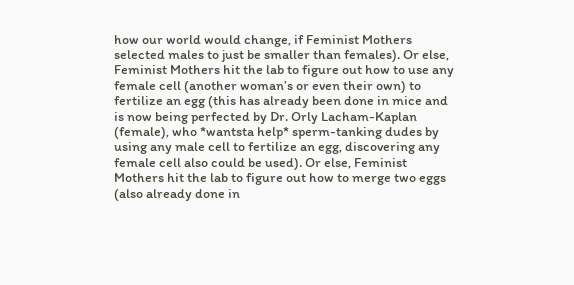how our world would change, if Feminist Mothers selected males to just be smaller than females). Or else, Feminist Mothers hit the lab to figure out how to use any female cell (another woman’s or even their own) to fertilize an egg (this has already been done in mice and is now being perfected by Dr. Orly Lacham-Kaplan (female), who *wantsta help* sperm-tanking dudes by using any male cell to fertilize an egg, discovering any female cell also could be used). Or else, Feminist Mothers hit the lab to figure out how to merge two eggs (also already done in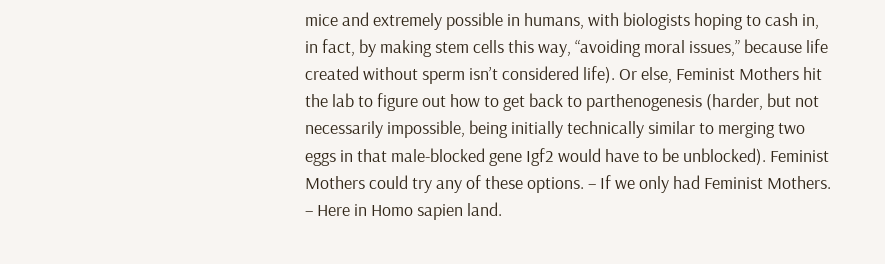mice and extremely possible in humans, with biologists hoping to cash in, in fact, by making stem cells this way, “avoiding moral issues,” because life created without sperm isn’t considered life). Or else, Feminist Mothers hit the lab to figure out how to get back to parthenogenesis (harder, but not necessarily impossible, being initially technically similar to merging two eggs in that male-blocked gene Igf2 would have to be unblocked). Feminist Mothers could try any of these options. – If we only had Feminist Mothers. – Here in Homo sapien land.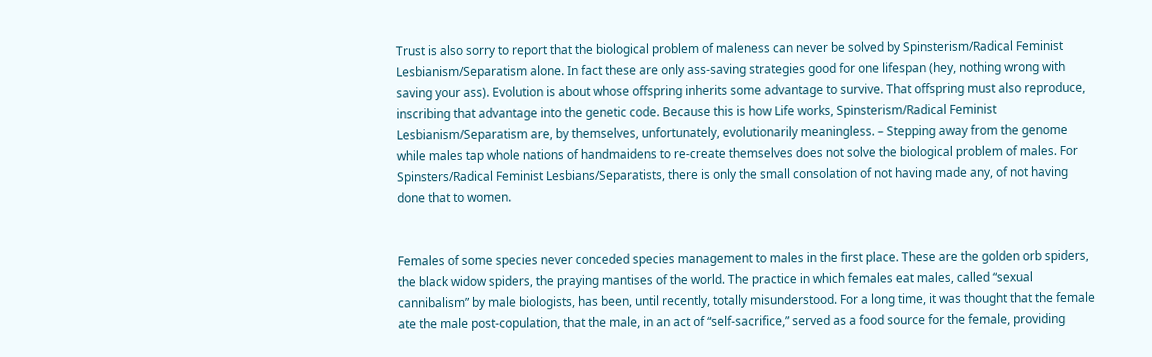Trust is also sorry to report that the biological problem of maleness can never be solved by Spinsterism/Radical Feminist Lesbianism/Separatism alone. In fact these are only ass-saving strategies good for one lifespan (hey, nothing wrong with saving your ass). Evolution is about whose offspring inherits some advantage to survive. That offspring must also reproduce, inscribing that advantage into the genetic code. Because this is how Life works, Spinsterism/Radical Feminist Lesbianism/Separatism are, by themselves, unfortunately, evolutionarily meaningless. – Stepping away from the genome while males tap whole nations of handmaidens to re-create themselves does not solve the biological problem of males. For Spinsters/Radical Feminist Lesbians/Separatists, there is only the small consolation of not having made any, of not having done that to women.


Females of some species never conceded species management to males in the first place. These are the golden orb spiders, the black widow spiders, the praying mantises of the world. The practice in which females eat males, called “sexual cannibalism” by male biologists, has been, until recently, totally misunderstood. For a long time, it was thought that the female ate the male post-copulation, that the male, in an act of “self-sacrifice,” served as a food source for the female, providing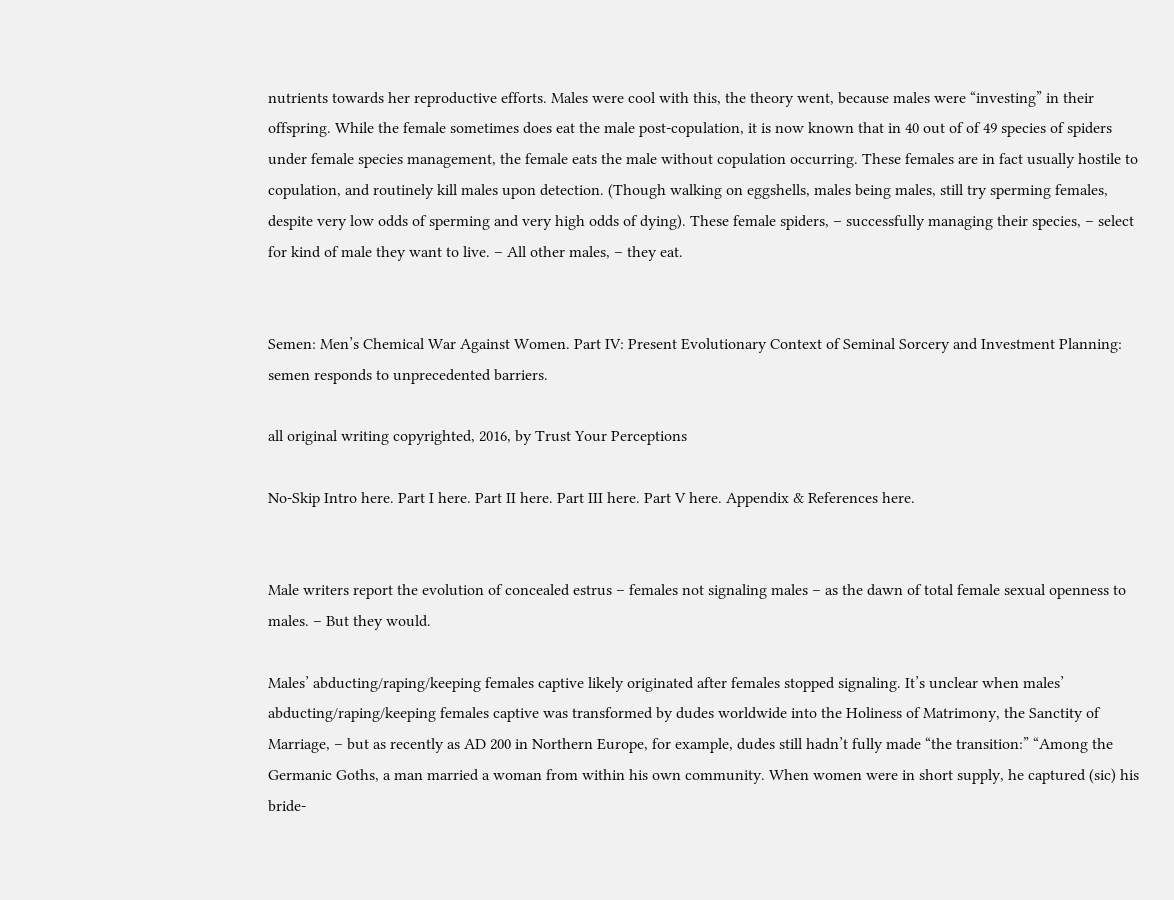nutrients towards her reproductive efforts. Males were cool with this, the theory went, because males were “investing” in their offspring. While the female sometimes does eat the male post-copulation, it is now known that in 40 out of of 49 species of spiders under female species management, the female eats the male without copulation occurring. These females are in fact usually hostile to copulation, and routinely kill males upon detection. (Though walking on eggshells, males being males, still try sperming females, despite very low odds of sperming and very high odds of dying). These female spiders, – successfully managing their species, – select for kind of male they want to live. – All other males, – they eat.


Semen: Men’s Chemical War Against Women. Part IV: Present Evolutionary Context of Seminal Sorcery and Investment Planning: semen responds to unprecedented barriers.

all original writing copyrighted, 2016, by Trust Your Perceptions

No-Skip Intro here. Part I here. Part II here. Part III here. Part V here. Appendix & References here.


Male writers report the evolution of concealed estrus – females not signaling males – as the dawn of total female sexual openness to males. – But they would.

Males’ abducting/raping/keeping females captive likely originated after females stopped signaling. It’s unclear when males’ abducting/raping/keeping females captive was transformed by dudes worldwide into the Holiness of Matrimony, the Sanctity of Marriage, – but as recently as AD 200 in Northern Europe, for example, dudes still hadn’t fully made “the transition:” “Among the Germanic Goths, a man married a woman from within his own community. When women were in short supply, he captured (sic) his bride-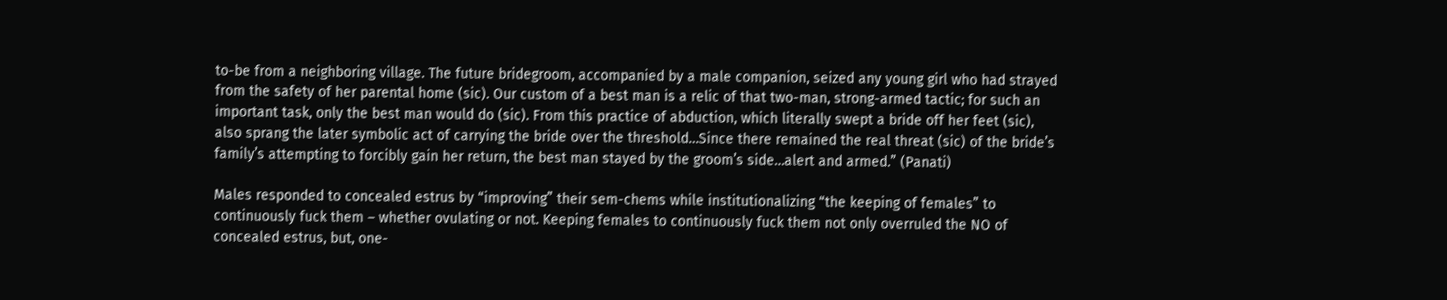to-be from a neighboring village. The future bridegroom, accompanied by a male companion, seized any young girl who had strayed from the safety of her parental home (sic). Our custom of a best man is a relic of that two-man, strong-armed tactic; for such an important task, only the best man would do (sic). From this practice of abduction, which literally swept a bride off her feet (sic), also sprang the later symbolic act of carrying the bride over the threshold…Since there remained the real threat (sic) of the bride’s family’s attempting to forcibly gain her return, the best man stayed by the groom’s side…alert and armed.” (Panati)

Males responded to concealed estrus by “improving” their sem-chems while institutionalizing “the keeping of females” to continuously fuck them – whether ovulating or not. Keeping females to continuously fuck them not only overruled the NO of concealed estrus, but, one-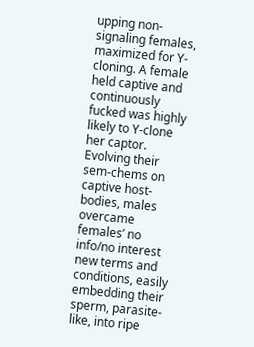upping non-signaling females, maximized for Y-cloning. A female held captive and continuously fucked was highly likely to Y-clone her captor. Evolving their sem-chems on captive host-bodies, males overcame females’ no info/no interest new terms and conditions, easily embedding their sperm, parasite-like, into ripe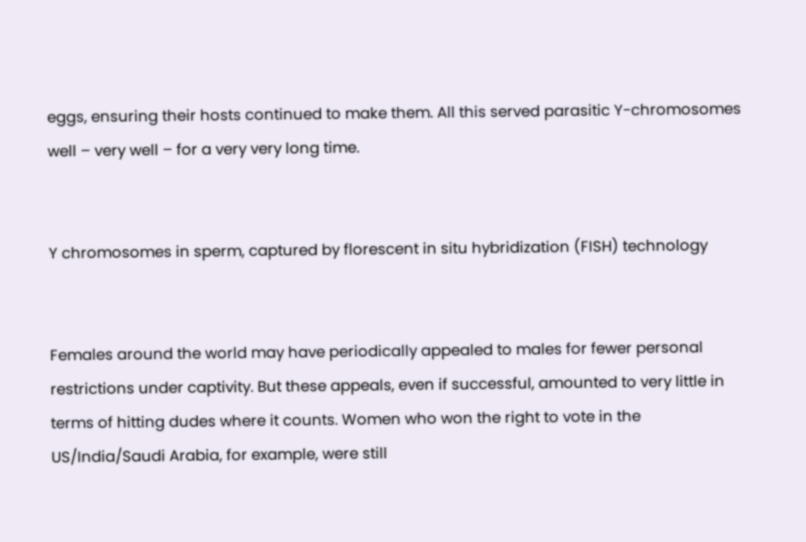eggs, ensuring their hosts continued to make them. All this served parasitic Y-chromosomes well – very well – for a very very long time.


Y chromosomes in sperm, captured by florescent in situ hybridization (FISH) technology


Females around the world may have periodically appealed to males for fewer personal restrictions under captivity. But these appeals, even if successful, amounted to very little in terms of hitting dudes where it counts. Women who won the right to vote in the US/India/Saudi Arabia, for example, were still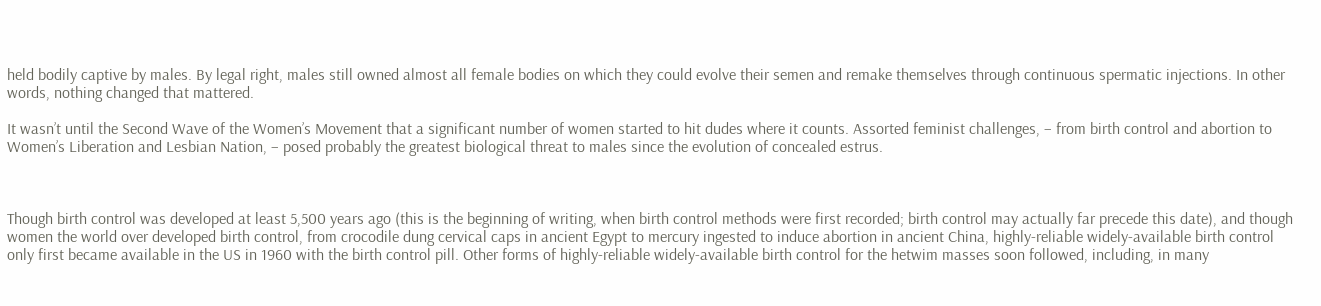held bodily captive by males. By legal right, males still owned almost all female bodies on which they could evolve their semen and remake themselves through continuous spermatic injections. In other words, nothing changed that mattered.

It wasn’t until the Second Wave of the Women’s Movement that a significant number of women started to hit dudes where it counts. Assorted feminist challenges, – from birth control and abortion to Women’s Liberation and Lesbian Nation, – posed probably the greatest biological threat to males since the evolution of concealed estrus.



Though birth control was developed at least 5,500 years ago (this is the beginning of writing, when birth control methods were first recorded; birth control may actually far precede this date), and though women the world over developed birth control, from crocodile dung cervical caps in ancient Egypt to mercury ingested to induce abortion in ancient China, highly-reliable widely-available birth control only first became available in the US in 1960 with the birth control pill. Other forms of highly-reliable widely-available birth control for the hetwim masses soon followed, including, in many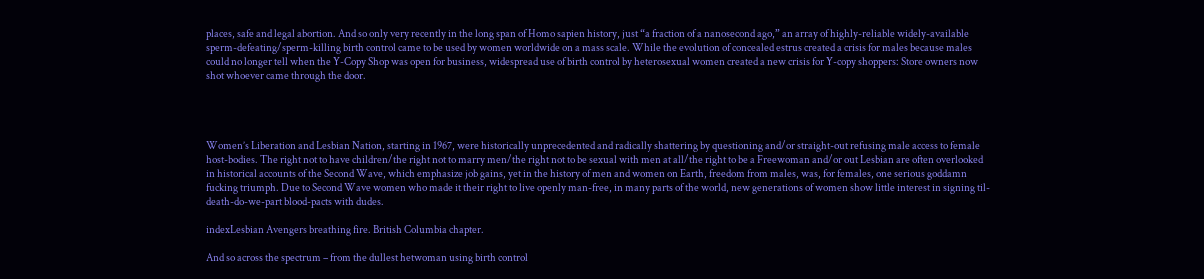places, safe and legal abortion. And so only very recently in the long span of Homo sapien history, just “a fraction of a nanosecond ago,” an array of highly-reliable widely-available sperm-defeating/sperm-killing birth control came to be used by women worldwide on a mass scale. While the evolution of concealed estrus created a crisis for males because males could no longer tell when the Y-Copy Shop was open for business, widespread use of birth control by heterosexual women created a new crisis for Y-copy shoppers: Store owners now shot whoever came through the door.




Women’s Liberation and Lesbian Nation, starting in 1967, were historically unprecedented and radically shattering by questioning and/or straight-out refusing male access to female host-bodies. The right not to have children/the right not to marry men/the right not to be sexual with men at all/the right to be a Freewoman and/or out Lesbian are often overlooked in historical accounts of the Second Wave, which emphasize job gains, yet in the history of men and women on Earth, freedom from males, was, for females, one serious goddamn fucking triumph. Due to Second Wave women who made it their right to live openly man-free, in many parts of the world, new generations of women show little interest in signing til-death-do-we-part blood-pacts with dudes.

indexLesbian Avengers breathing fire. British Columbia chapter.

And so across the spectrum – from the dullest hetwoman using birth control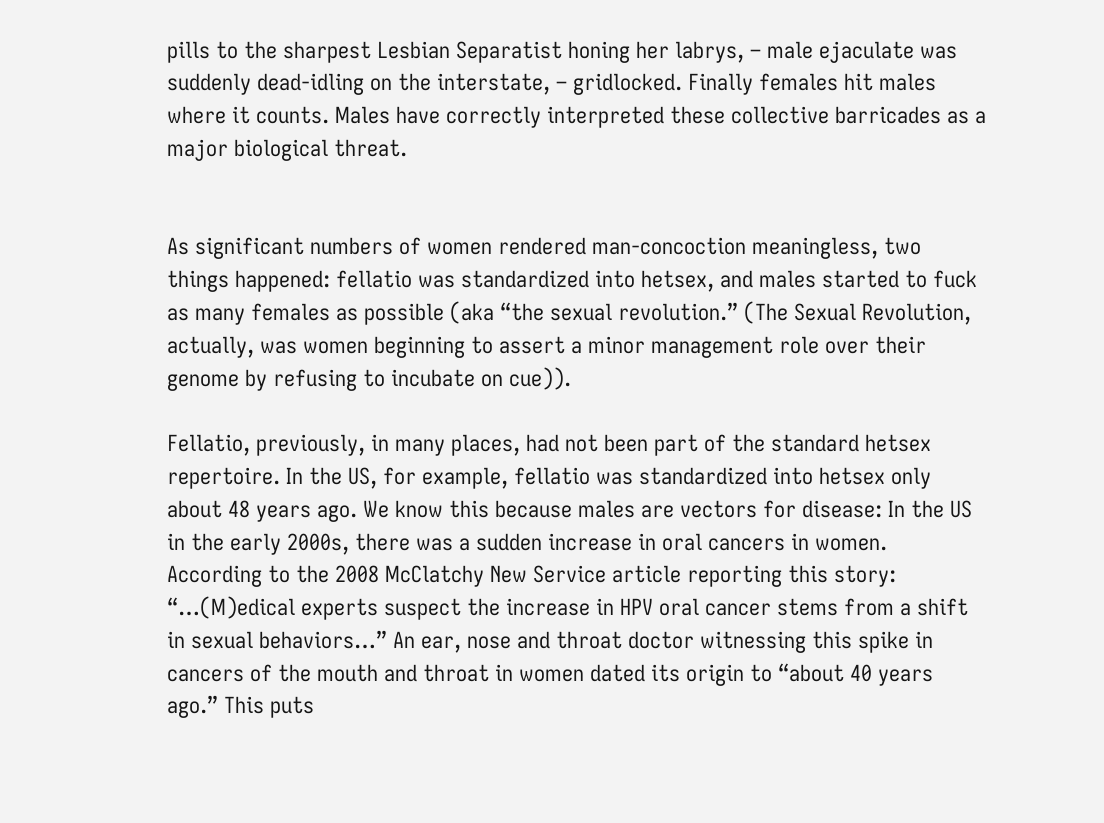pills to the sharpest Lesbian Separatist honing her labrys, – male ejaculate was suddenly dead-idling on the interstate, – gridlocked. Finally females hit males where it counts. Males have correctly interpreted these collective barricades as a major biological threat.


As significant numbers of women rendered man-concoction meaningless, two things happened: fellatio was standardized into hetsex, and males started to fuck as many females as possible (aka “the sexual revolution.” (The Sexual Revolution, actually, was women beginning to assert a minor management role over their genome by refusing to incubate on cue)).

Fellatio, previously, in many places, had not been part of the standard hetsex repertoire. In the US, for example, fellatio was standardized into hetsex only about 48 years ago. We know this because males are vectors for disease: In the US in the early 2000s, there was a sudden increase in oral cancers in women. According to the 2008 McClatchy New Service article reporting this story: “…(M)edical experts suspect the increase in HPV oral cancer stems from a shift in sexual behaviors…” An ear, nose and throat doctor witnessing this spike in cancers of the mouth and throat in women dated its origin to “about 40 years ago.” This puts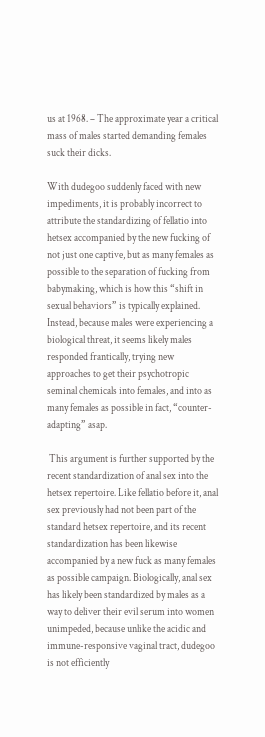us at 1968. – The approximate year a critical mass of males started demanding females suck their dicks.

With dudegoo suddenly faced with new impediments, it is probably incorrect to attribute the standardizing of fellatio into hetsex accompanied by the new fucking of not just one captive, but as many females as possible to the separation of fucking from babymaking, which is how this “shift in sexual behaviors” is typically explained. Instead, because males were experiencing a biological threat, it seems likely males responded frantically, trying new approaches to get their psychotropic seminal chemicals into females, and into as many females as possible in fact, “counter-adapting” asap.

 This argument is further supported by the recent standardization of anal sex into the hetsex repertoire. Like fellatio before it, anal sex previously had not been part of the standard hetsex repertoire, and its recent standardization has been likewise accompanied by a new fuck as many females as possible campaign. Biologically, anal sex has likely been standardized by males as a way to deliver their evil serum into women unimpeded, because unlike the acidic and immune-responsive vaginal tract, dudegoo is not efficiently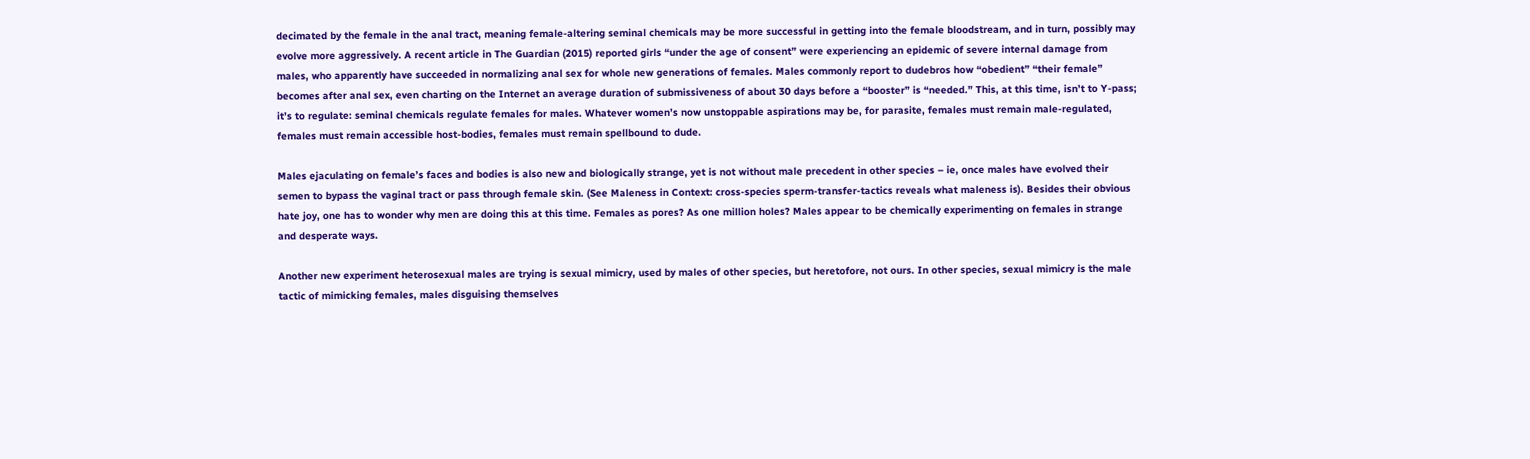decimated by the female in the anal tract, meaning female-altering seminal chemicals may be more successful in getting into the female bloodstream, and in turn, possibly may evolve more aggressively. A recent article in The Guardian (2015) reported girls “under the age of consent” were experiencing an epidemic of severe internal damage from males, who apparently have succeeded in normalizing anal sex for whole new generations of females. Males commonly report to dudebros how “obedient” “their female” becomes after anal sex, even charting on the Internet an average duration of submissiveness of about 30 days before a “booster” is “needed.” This, at this time, isn’t to Y-pass; it’s to regulate: seminal chemicals regulate females for males. Whatever women’s now unstoppable aspirations may be, for parasite, females must remain male-regulated, females must remain accessible host-bodies, females must remain spellbound to dude.

Males ejaculating on female’s faces and bodies is also new and biologically strange, yet is not without male precedent in other species – ie, once males have evolved their semen to bypass the vaginal tract or pass through female skin. (See Maleness in Context: cross-species sperm-transfer-tactics reveals what maleness is). Besides their obvious hate joy, one has to wonder why men are doing this at this time. Females as pores? As one million holes? Males appear to be chemically experimenting on females in strange and desperate ways.

Another new experiment heterosexual males are trying is sexual mimicry, used by males of other species, but heretofore, not ours. In other species, sexual mimicry is the male tactic of mimicking females, males disguising themselves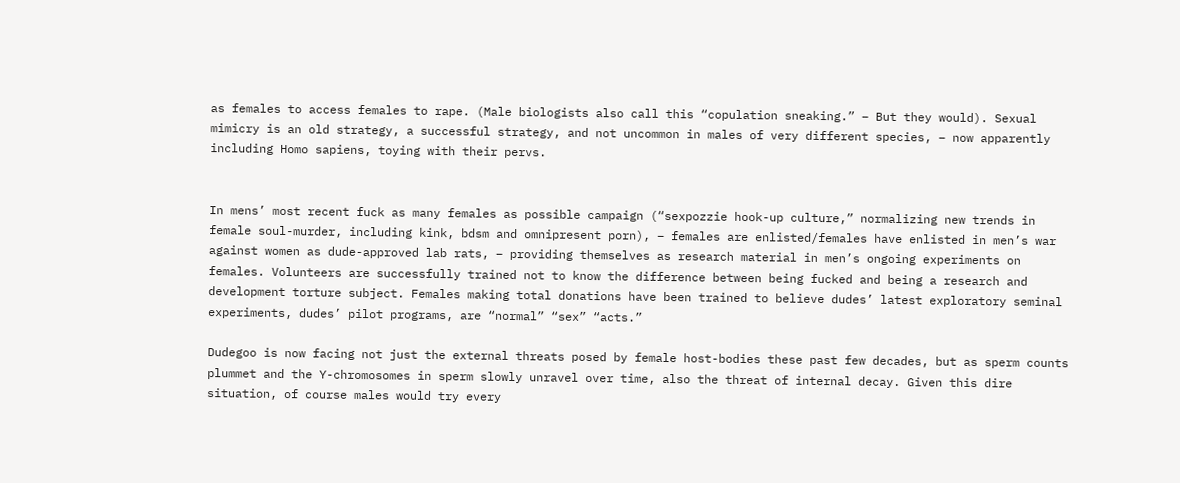as females to access females to rape. (Male biologists also call this “copulation sneaking.” – But they would). Sexual mimicry is an old strategy, a successful strategy, and not uncommon in males of very different species, – now apparently including Homo sapiens, toying with their pervs.


In mens’ most recent fuck as many females as possible campaign (“sexpozzie hook-up culture,” normalizing new trends in female soul-murder, including kink, bdsm and omnipresent porn), – females are enlisted/females have enlisted in men’s war against women as dude-approved lab rats, – providing themselves as research material in men’s ongoing experiments on females. Volunteers are successfully trained not to know the difference between being fucked and being a research and development torture subject. Females making total donations have been trained to believe dudes’ latest exploratory seminal experiments, dudes’ pilot programs, are “normal” “sex” “acts.”

Dudegoo is now facing not just the external threats posed by female host-bodies these past few decades, but as sperm counts plummet and the Y-chromosomes in sperm slowly unravel over time, also the threat of internal decay. Given this dire situation, of course males would try every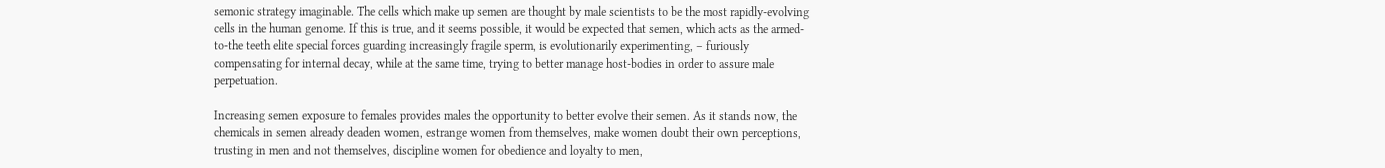semonic strategy imaginable. The cells which make up semen are thought by male scientists to be the most rapidly-evolving cells in the human genome. If this is true, and it seems possible, it would be expected that semen, which acts as the armed-to-the teeth elite special forces guarding increasingly fragile sperm, is evolutionarily experimenting, – furiously compensating for internal decay, while at the same time, trying to better manage host-bodies in order to assure male perpetuation.

Increasing semen exposure to females provides males the opportunity to better evolve their semen. As it stands now, the chemicals in semen already deaden women, estrange women from themselves, make women doubt their own perceptions, trusting in men and not themselves, discipline women for obedience and loyalty to men,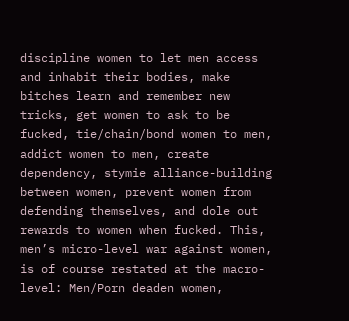discipline women to let men access and inhabit their bodies, make bitches learn and remember new tricks, get women to ask to be fucked, tie/chain/bond women to men, addict women to men, create dependency, stymie alliance-building between women, prevent women from defending themselves, and dole out rewards to women when fucked. This, men’s micro-level war against women, is of course restated at the macro-level: Men/Porn deaden women,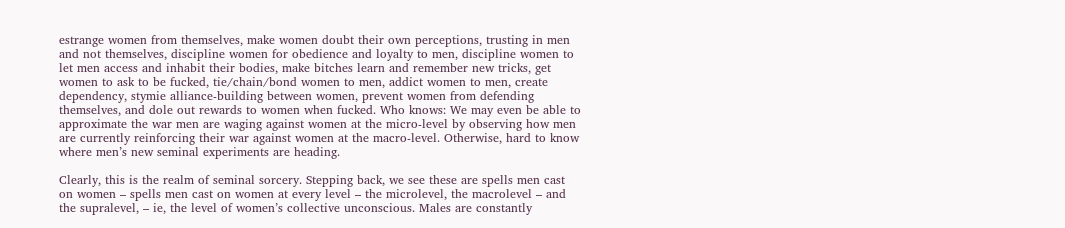estrange women from themselves, make women doubt their own perceptions, trusting in men and not themselves, discipline women for obedience and loyalty to men, discipline women to let men access and inhabit their bodies, make bitches learn and remember new tricks, get women to ask to be fucked, tie/chain/bond women to men, addict women to men, create dependency, stymie alliance-building between women, prevent women from defending themselves, and dole out rewards to women when fucked. Who knows: We may even be able to approximate the war men are waging against women at the micro-level by observing how men are currently reinforcing their war against women at the macro-level. Otherwise, hard to know where men’s new seminal experiments are heading.

Clearly, this is the realm of seminal sorcery. Stepping back, we see these are spells men cast on women – spells men cast on women at every level – the microlevel, the macrolevel – and the supralevel, – ie, the level of women’s collective unconscious. Males are constantly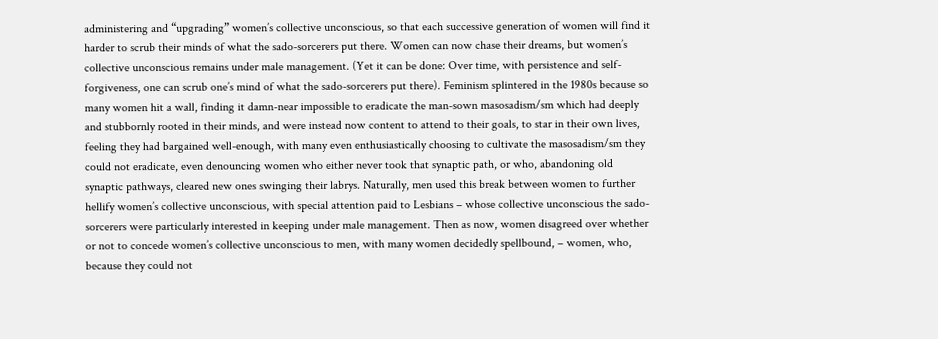administering and “upgrading” women’s collective unconscious, so that each successive generation of women will find it harder to scrub their minds of what the sado-sorcerers put there. Women can now chase their dreams, but women’s collective unconscious remains under male management. (Yet it can be done: Over time, with persistence and self-forgiveness, one can scrub one’s mind of what the sado-sorcerers put there). Feminism splintered in the 1980s because so many women hit a wall, finding it damn-near impossible to eradicate the man-sown masosadism/sm which had deeply and stubbornly rooted in their minds, and were instead now content to attend to their goals, to star in their own lives, feeling they had bargained well-enough, with many even enthusiastically choosing to cultivate the masosadism/sm they could not eradicate, even denouncing women who either never took that synaptic path, or who, abandoning old synaptic pathways, cleared new ones swinging their labrys. Naturally, men used this break between women to further hellify women’s collective unconscious, with special attention paid to Lesbians – whose collective unconscious the sado-sorcerers were particularly interested in keeping under male management. Then as now, women disagreed over whether or not to concede women’s collective unconscious to men, with many women decidedly spellbound, – women, who, because they could not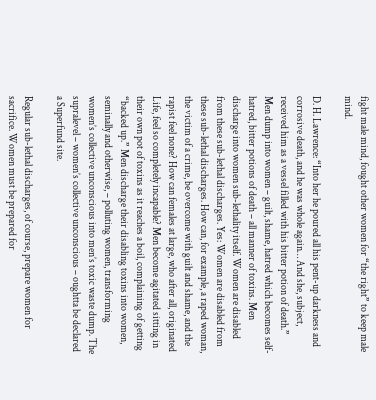fight male mind, fought other women for “the right” to keep male mind.

D. H. Lawrence: “Into her he poured all his pent-up darkness and corrosive death, and he was whole again… And she, subject, received him as a vessel filled with his bitter potion of death.” Men dump into women – guilt, shame, hatred which becomes self-hatred, bitter potions of death – all manner of toxins. Men discharge into women sub-lethality itself. Women are disabled from these sub-lethal discharges. Yes: Women are disabled from these sub-lethal discharges. How can, for example, a raped woman, the victim of a crime, be overcome with guilt and shame, and the rapist feel none? How can females at large, who after all, originated Life, feel so completely incapable? Men become agitated sitting in their own pot of toxins as it reaches a boil, complaining of getting “backed up.” Men discharge their disabling toxins into women, seminally and otherwise, – polluting women, transforming women’s collective unconscious into men’s toxic waste dump. The supralevel – women’s collective unconscious – oughtta be declared a Superfund site.

Regular sub-lethal discharges, of course, prepare women for sacrifice. Women must be prepared for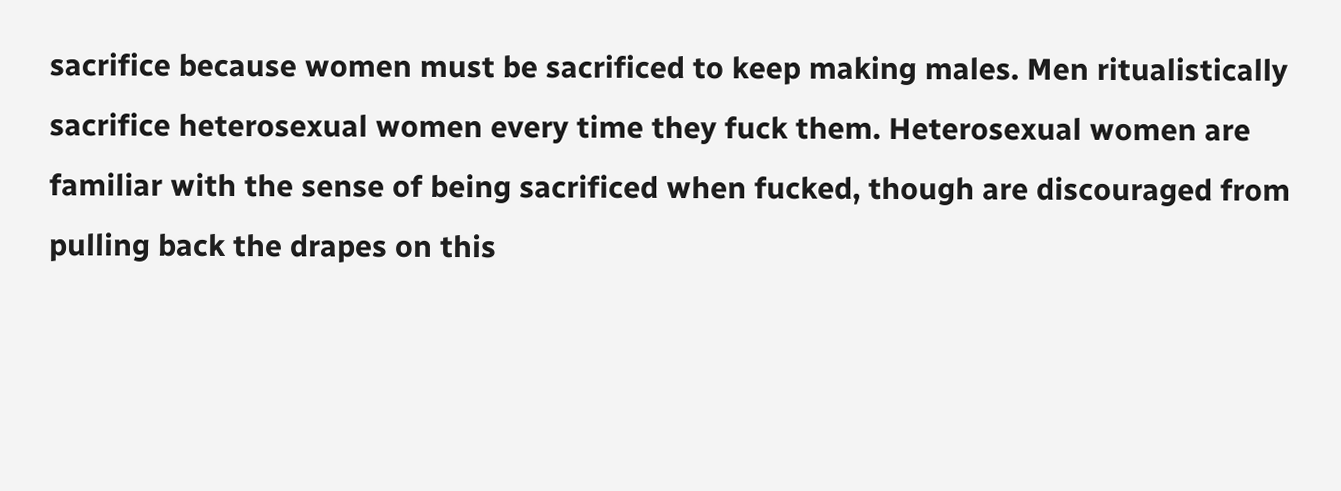sacrifice because women must be sacrificed to keep making males. Men ritualistically sacrifice heterosexual women every time they fuck them. Heterosexual women are familiar with the sense of being sacrificed when fucked, though are discouraged from pulling back the drapes on this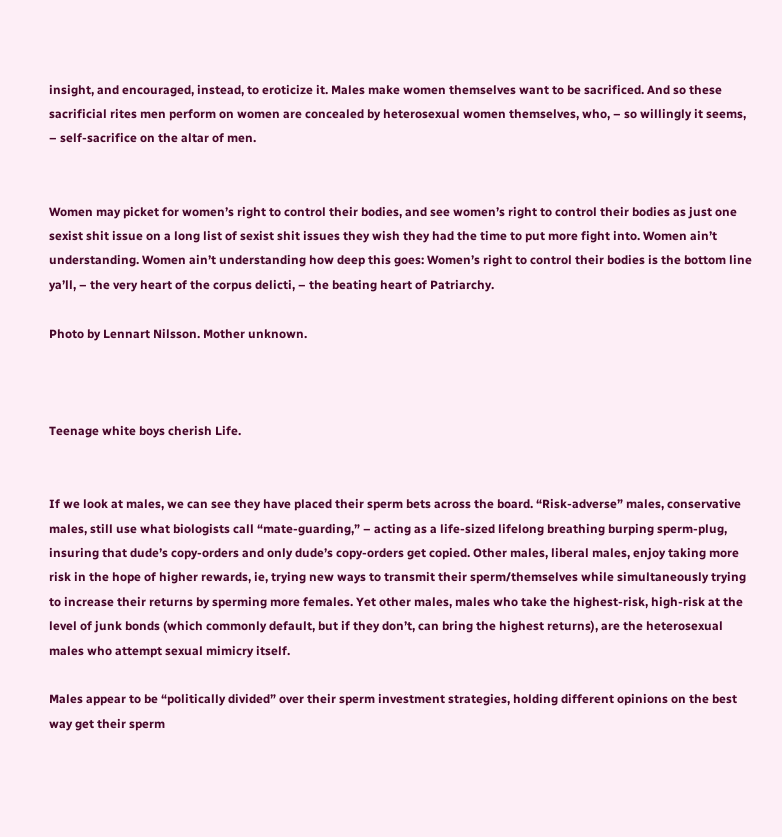insight, and encouraged, instead, to eroticize it. Males make women themselves want to be sacrificed. And so these sacrificial rites men perform on women are concealed by heterosexual women themselves, who, – so willingly it seems, – self-sacrifice on the altar of men.


Women may picket for women’s right to control their bodies, and see women’s right to control their bodies as just one sexist shit issue on a long list of sexist shit issues they wish they had the time to put more fight into. Women ain’t understanding. Women ain’t understanding how deep this goes: Women’s right to control their bodies is the bottom line ya’ll, – the very heart of the corpus delicti, – the beating heart of Patriarchy.

Photo by Lennart Nilsson. Mother unknown.



Teenage white boys cherish Life.


If we look at males, we can see they have placed their sperm bets across the board. “Risk-adverse” males, conservative males, still use what biologists call “mate-guarding,” – acting as a life-sized lifelong breathing burping sperm-plug, insuring that dude’s copy-orders and only dude’s copy-orders get copied. Other males, liberal males, enjoy taking more risk in the hope of higher rewards, ie, trying new ways to transmit their sperm/themselves while simultaneously trying to increase their returns by sperming more females. Yet other males, males who take the highest-risk, high-risk at the level of junk bonds (which commonly default, but if they don’t, can bring the highest returns), are the heterosexual males who attempt sexual mimicry itself.

Males appear to be “politically divided” over their sperm investment strategies, holding different opinions on the best way get their sperm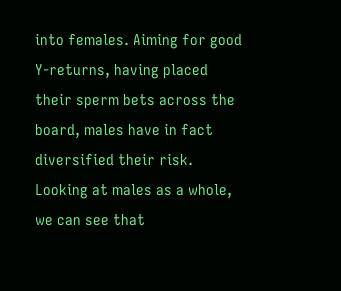into females. Aiming for good Y-returns, having placed their sperm bets across the board, males have in fact diversified their risk. Looking at males as a whole, we can see that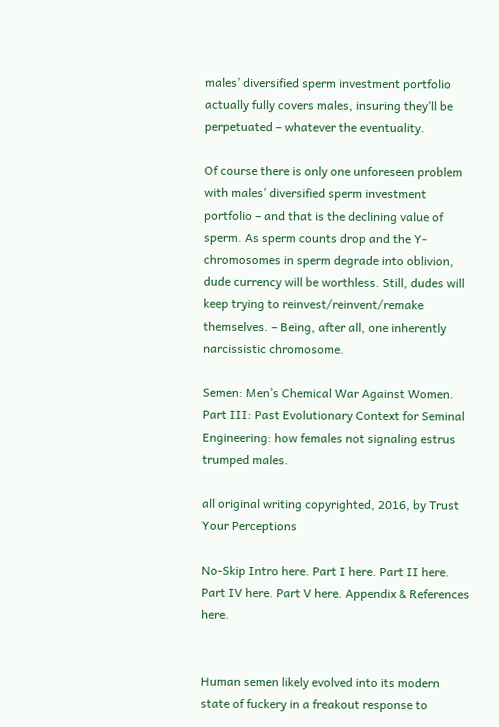males’ diversified sperm investment portfolio actually fully covers males, insuring they’ll be perpetuated – whatever the eventuality.

Of course there is only one unforeseen problem with males’ diversified sperm investment portfolio – and that is the declining value of sperm. As sperm counts drop and the Y-chromosomes in sperm degrade into oblivion, dude currency will be worthless. Still, dudes will keep trying to reinvest/reinvent/remake themselves. – Being, after all, one inherently narcissistic chromosome.

Semen: Men’s Chemical War Against Women. Part III: Past Evolutionary Context for Seminal Engineering: how females not signaling estrus trumped males.

all original writing copyrighted, 2016, by Trust Your Perceptions

No-Skip Intro here. Part I here. Part II here. Part IV here. Part V here. Appendix & References here.


Human semen likely evolved into its modern state of fuckery in a freakout response to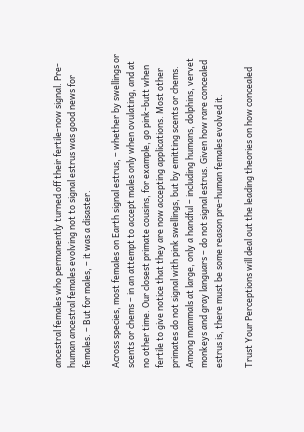ancestral females who permanently turned off their fertile-now signal. Pre-human ancestral females evolving not to signal estrus was good news for females. – But for males, – it was a disaster.

Across species, most females on Earth signal estrus, – whether by swellings or scents or chems – in an attempt to accept males only when ovulating, and at no other time. Our closest primate cousins, for example, go pink-butt when fertile to give notice that they are now accepting applications. Most other primates do not signal with pink swellings, but by emitting scents or chems. Among mammals at large, only a handful – including humans, dolphins, vervet monkeys and gray languars – do not signal estrus. Given how rare concealed estrus is, there must be some reason pre-human females evolved it.

Trust Your Perceptions will deal out the leading theories on how concealed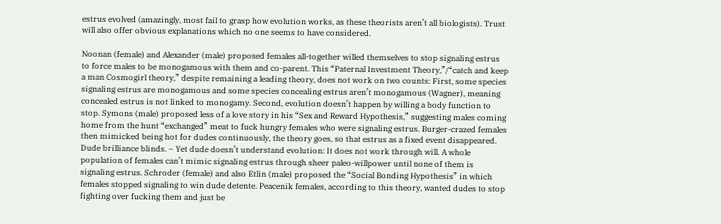estrus evolved (amazingly, most fail to grasp how evolution works, as these theorists aren’t all biologists). Trust will also offer obvious explanations which no one seems to have considered.

Noonan (female) and Alexander (male) proposed females all-together willed themselves to stop signaling estrus to force males to be monogamous with them and co-parent. This “Paternal Investment Theory,”/“catch and keep a man Cosmogirl theory,” despite remaining a leading theory, does not work on two counts: First, some species signaling estrus are monogamous and some species concealing estrus aren’t monogamous (Wagner), meaning concealed estrus is not linked to monogamy. Second, evolution doesn’t happen by willing a body function to stop. Symons (male) proposed less of a love story in his “Sex and Reward Hypothesis,” suggesting males coming home from the hunt “exchanged” meat to fuck hungry females who were signaling estrus. Burger-crazed females then mimicked being hot for dudes continuously, the theory goes, so that estrus as a fixed event disappeared. Dude brilliance blinds. – Yet dude doesn’t understand evolution: It does not work through will. A whole population of females can’t mimic signaling estrus through sheer paleo-willpower until none of them is signaling estrus. Schroder (female) and also Etlin (male) proposed the “Social Bonding Hypothesis” in which females stopped signaling to win dude detente. Peacenik females, according to this theory, wanted dudes to stop fighting over fucking them and just be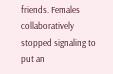friends. Females collaboratively stopped signaling to put an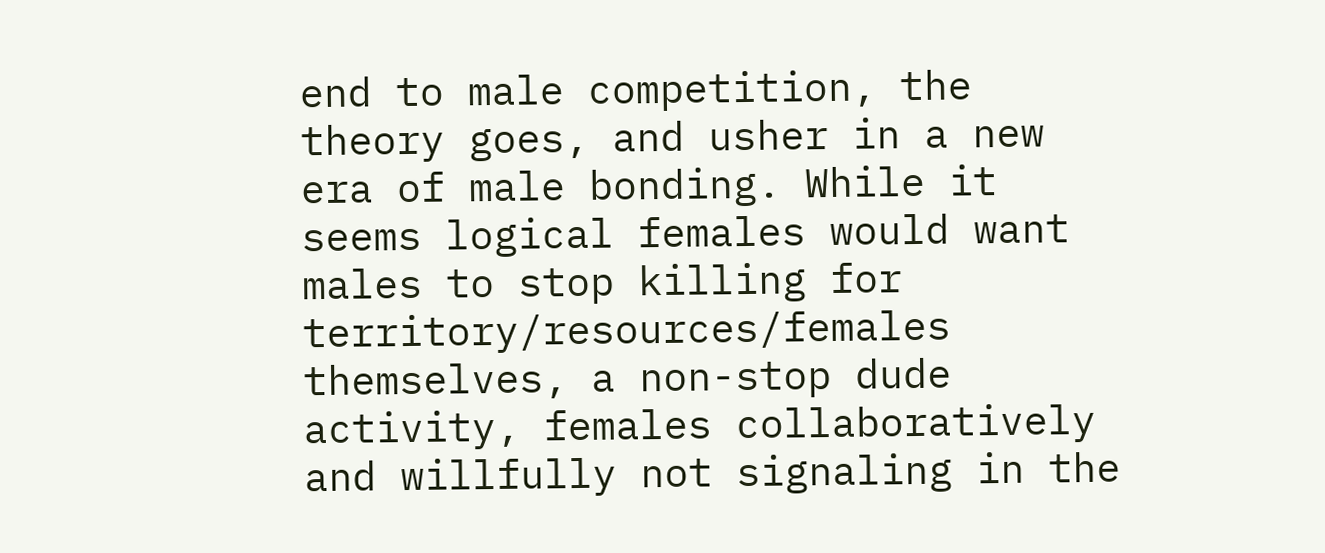end to male competition, the theory goes, and usher in a new era of male bonding. While it seems logical females would want males to stop killing for territory/resources/females themselves, a non-stop dude activity, females collaboratively and willfully not signaling in the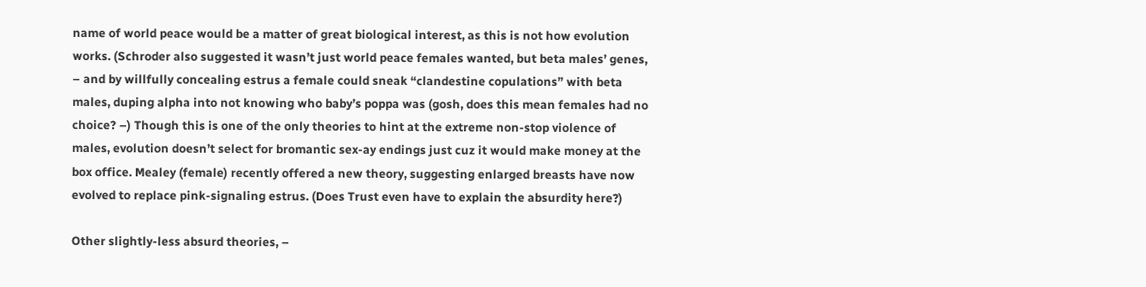name of world peace would be a matter of great biological interest, as this is not how evolution works. (Schroder also suggested it wasn’t just world peace females wanted, but beta males’ genes, – and by willfully concealing estrus a female could sneak “clandestine copulations” with beta males, duping alpha into not knowing who baby’s poppa was (gosh, does this mean females had no choice? –) Though this is one of the only theories to hint at the extreme non-stop violence of males, evolution doesn’t select for bromantic sex-ay endings just cuz it would make money at the box office. Mealey (female) recently offered a new theory, suggesting enlarged breasts have now evolved to replace pink-signaling estrus. (Does Trust even have to explain the absurdity here?)

Other slightly-less absurd theories, –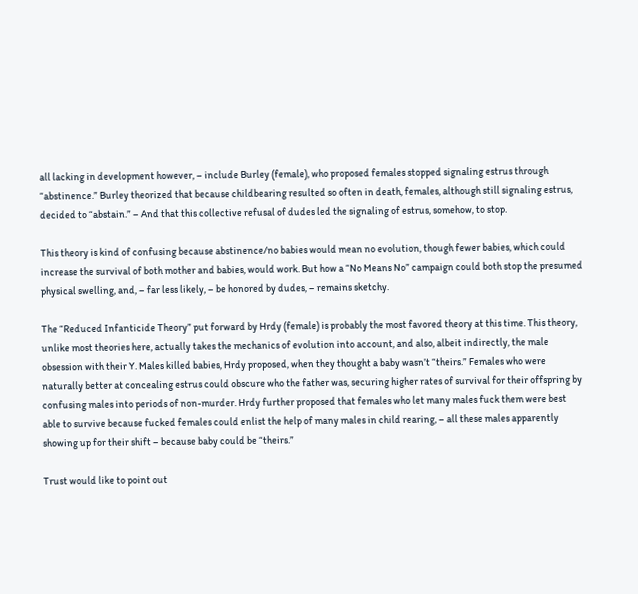all lacking in development however, – include Burley (female), who proposed females stopped signaling estrus through “abstinence.” Burley theorized that because childbearing resulted so often in death, females, although still signaling estrus, decided to “abstain.” – And that this collective refusal of dudes led the signaling of estrus, somehow, to stop.

This theory is kind of confusing because abstinence/no babies would mean no evolution, though fewer babies, which could increase the survival of both mother and babies, would work. But how a “No Means No” campaign could both stop the presumed physical swelling, and, – far less likely, – be honored by dudes, – remains sketchy.

The “Reduced Infanticide Theory” put forward by Hrdy (female) is probably the most favored theory at this time. This theory, unlike most theories here, actually takes the mechanics of evolution into account, and also, albeit indirectly, the male obsession with their Y. Males killed babies, Hrdy proposed, when they thought a baby wasn’t “theirs.” Females who were naturally better at concealing estrus could obscure who the father was, securing higher rates of survival for their offspring by confusing males into periods of non-murder. Hrdy further proposed that females who let many males fuck them were best able to survive because fucked females could enlist the help of many males in child rearing, – all these males apparently showing up for their shift – because baby could be “theirs.”

Trust would like to point out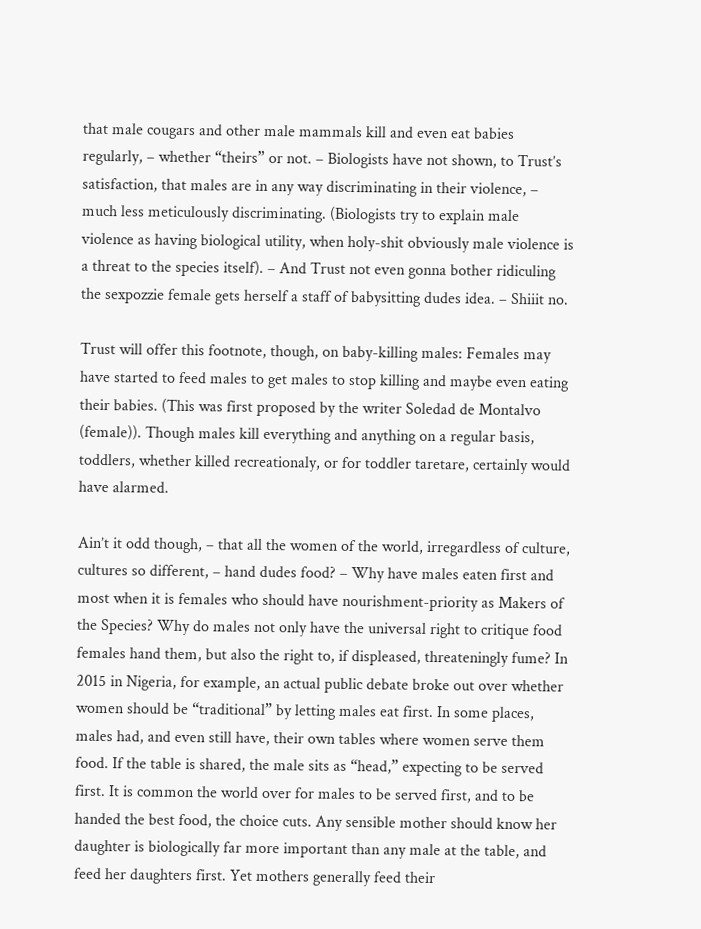that male cougars and other male mammals kill and even eat babies regularly, – whether “theirs” or not. – Biologists have not shown, to Trust’s satisfaction, that males are in any way discriminating in their violence, – much less meticulously discriminating. (Biologists try to explain male violence as having biological utility, when holy-shit obviously male violence is a threat to the species itself). – And Trust not even gonna bother ridiculing the sexpozzie female gets herself a staff of babysitting dudes idea. – Shiiit no.

Trust will offer this footnote, though, on baby-killing males: Females may have started to feed males to get males to stop killing and maybe even eating their babies. (This was first proposed by the writer Soledad de Montalvo (female)). Though males kill everything and anything on a regular basis, toddlers, whether killed recreationaly, or for toddler taretare, certainly would have alarmed.

Ain’t it odd though, – that all the women of the world, irregardless of culture, cultures so different, – hand dudes food? – Why have males eaten first and most when it is females who should have nourishment-priority as Makers of the Species? Why do males not only have the universal right to critique food females hand them, but also the right to, if displeased, threateningly fume? In 2015 in Nigeria, for example, an actual public debate broke out over whether women should be “traditional” by letting males eat first. In some places, males had, and even still have, their own tables where women serve them food. If the table is shared, the male sits as “head,” expecting to be served first. It is common the world over for males to be served first, and to be handed the best food, the choice cuts. Any sensible mother should know her daughter is biologically far more important than any male at the table, and feed her daughters first. Yet mothers generally feed their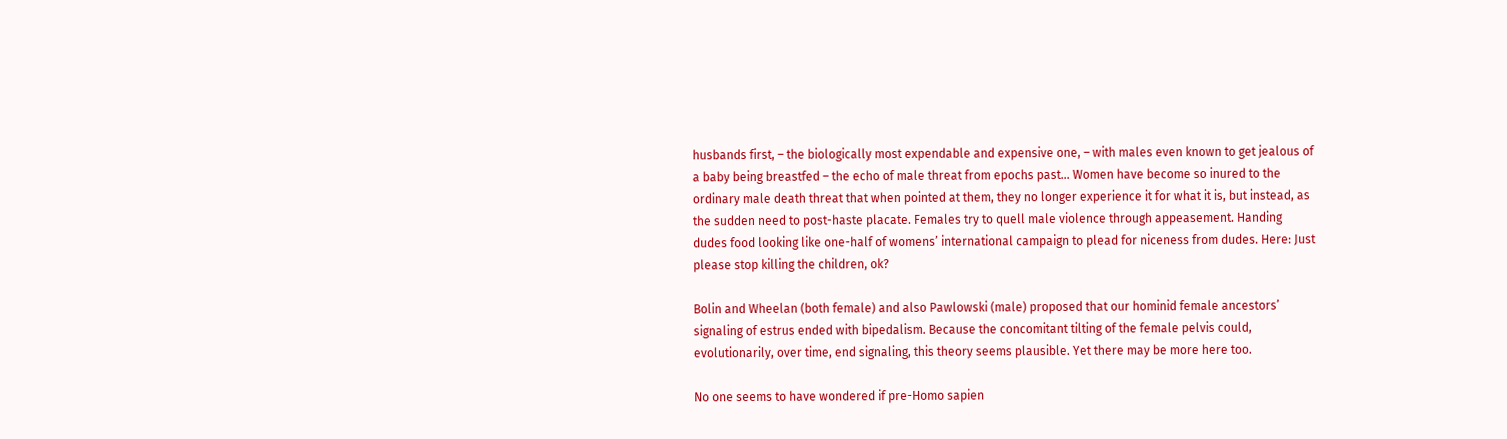husbands first, – the biologically most expendable and expensive one, – with males even known to get jealous of a baby being breastfed – the echo of male threat from epochs past… Women have become so inured to the ordinary male death threat that when pointed at them, they no longer experience it for what it is, but instead, as the sudden need to post-haste placate. Females try to quell male violence through appeasement. Handing dudes food looking like one-half of womens’ international campaign to plead for niceness from dudes. Here: Just please stop killing the children, ok?

Bolin and Wheelan (both female) and also Pawlowski (male) proposed that our hominid female ancestors’ signaling of estrus ended with bipedalism. Because the concomitant tilting of the female pelvis could, evolutionarily, over time, end signaling, this theory seems plausible. Yet there may be more here too.

No one seems to have wondered if pre-Homo sapien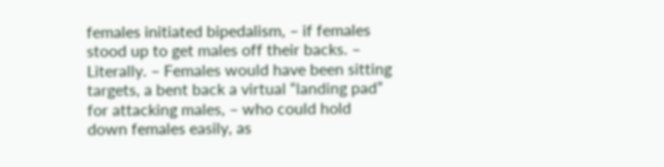females initiated bipedalism, – if females stood up to get males off their backs. – Literally. – Females would have been sitting targets, a bent back a virtual “landing pad” for attacking males, – who could hold down females easily, as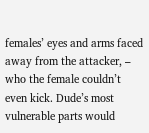females’ eyes and arms faced away from the attacker, – who the female couldn’t even kick. Dude’s most vulnerable parts would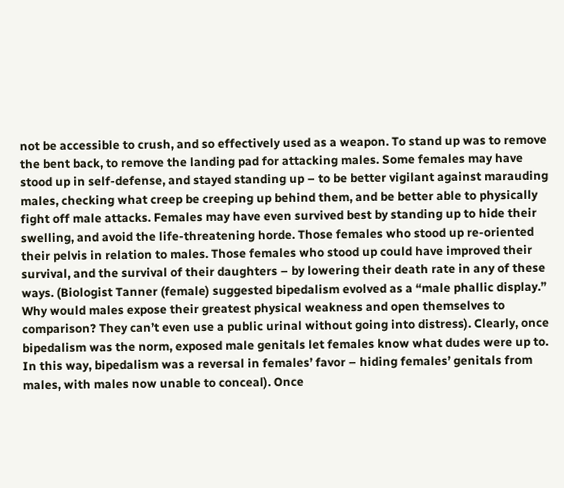not be accessible to crush, and so effectively used as a weapon. To stand up was to remove the bent back, to remove the landing pad for attacking males. Some females may have stood up in self-defense, and stayed standing up – to be better vigilant against marauding males, checking what creep be creeping up behind them, and be better able to physically fight off male attacks. Females may have even survived best by standing up to hide their swelling, and avoid the life-threatening horde. Those females who stood up re-oriented their pelvis in relation to males. Those females who stood up could have improved their survival, and the survival of their daughters – by lowering their death rate in any of these ways. (Biologist Tanner (female) suggested bipedalism evolved as a “male phallic display.” Why would males expose their greatest physical weakness and open themselves to comparison? They can’t even use a public urinal without going into distress). Clearly, once bipedalism was the norm, exposed male genitals let females know what dudes were up to. In this way, bipedalism was a reversal in females’ favor – hiding females’ genitals from males, with males now unable to conceal). Once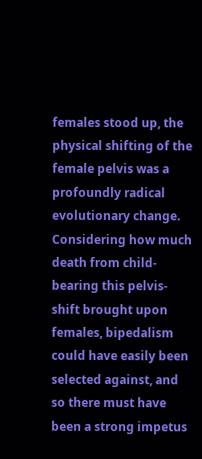females stood up, the physical shifting of the female pelvis was a profoundly radical evolutionary change. Considering how much death from child-bearing this pelvis-shift brought upon females, bipedalism could have easily been selected against, and so there must have been a strong impetus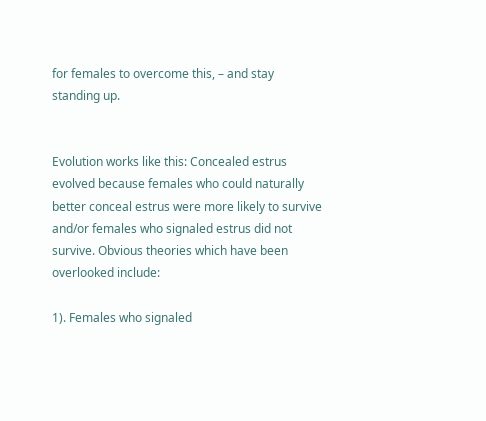for females to overcome this, – and stay standing up.


Evolution works like this: Concealed estrus evolved because females who could naturally better conceal estrus were more likely to survive and/or females who signaled estrus did not survive. Obvious theories which have been overlooked include:

1). Females who signaled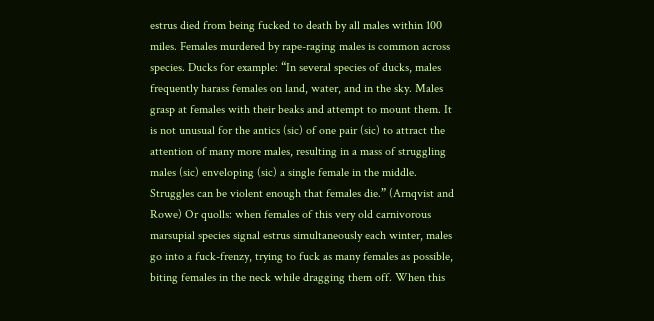estrus died from being fucked to death by all males within 100 miles. Females murdered by rape-raging males is common across species. Ducks for example: “In several species of ducks, males frequently harass females on land, water, and in the sky. Males grasp at females with their beaks and attempt to mount them. It is not unusual for the antics (sic) of one pair (sic) to attract the attention of many more males, resulting in a mass of struggling males (sic) enveloping (sic) a single female in the middle. Struggles can be violent enough that females die.” (Arnqvist and Rowe) Or quolls: when females of this very old carnivorous marsupial species signal estrus simultaneously each winter, males go into a fuck-frenzy, trying to fuck as many females as possible, biting females in the neck while dragging them off. When this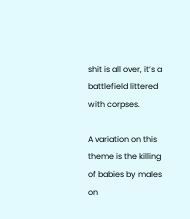shit is all over, it’s a battlefield littered with corpses.

A variation on this theme is the killing of babies by males on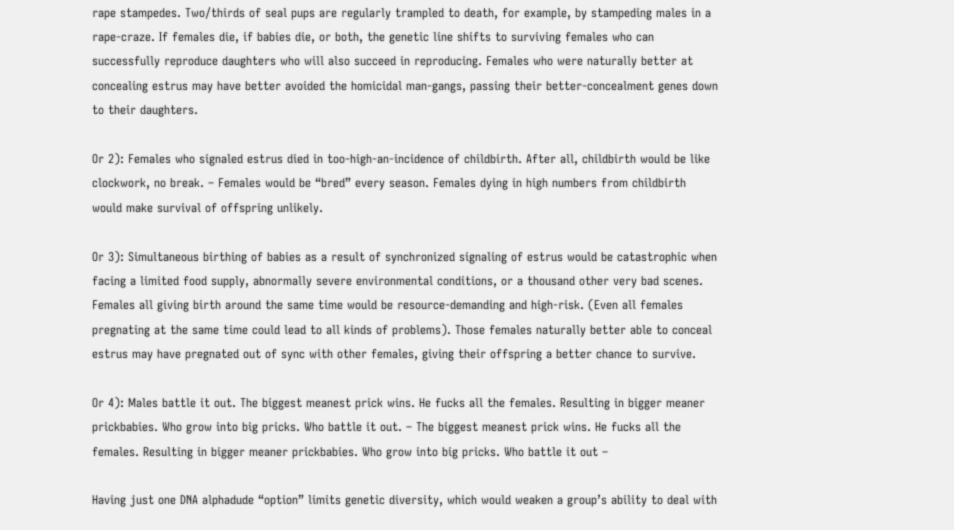rape stampedes. Two/thirds of seal pups are regularly trampled to death, for example, by stampeding males in a rape-craze. If females die, if babies die, or both, the genetic line shifts to surviving females who can successfully reproduce daughters who will also succeed in reproducing. Females who were naturally better at concealing estrus may have better avoided the homicidal man-gangs, passing their better-concealment genes down to their daughters.

Or 2): Females who signaled estrus died in too-high-an-incidence of childbirth. After all, childbirth would be like clockwork, no break. – Females would be “bred” every season. Females dying in high numbers from childbirth would make survival of offspring unlikely.

Or 3): Simultaneous birthing of babies as a result of synchronized signaling of estrus would be catastrophic when facing a limited food supply, abnormally severe environmental conditions, or a thousand other very bad scenes. Females all giving birth around the same time would be resource-demanding and high-risk. (Even all females pregnating at the same time could lead to all kinds of problems). Those females naturally better able to conceal estrus may have pregnated out of sync with other females, giving their offspring a better chance to survive.

Or 4): Males battle it out. The biggest meanest prick wins. He fucks all the females. Resulting in bigger meaner prickbabies. Who grow into big pricks. Who battle it out. – The biggest meanest prick wins. He fucks all the females. Resulting in bigger meaner prickbabies. Who grow into big pricks. Who battle it out –

Having just one DNA alphadude “option” limits genetic diversity, which would weaken a group’s ability to deal with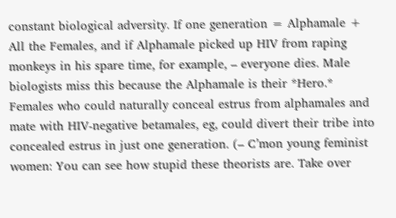constant biological adversity. If one generation = Alphamale + All the Females, and if Alphamale picked up HIV from raping monkeys in his spare time, for example, – everyone dies. Male biologists miss this because the Alphamale is their *Hero.* Females who could naturally conceal estrus from alphamales and mate with HIV-negative betamales, eg, could divert their tribe into concealed estrus in just one generation. (– C’mon young feminist women: You can see how stupid these theorists are. Take over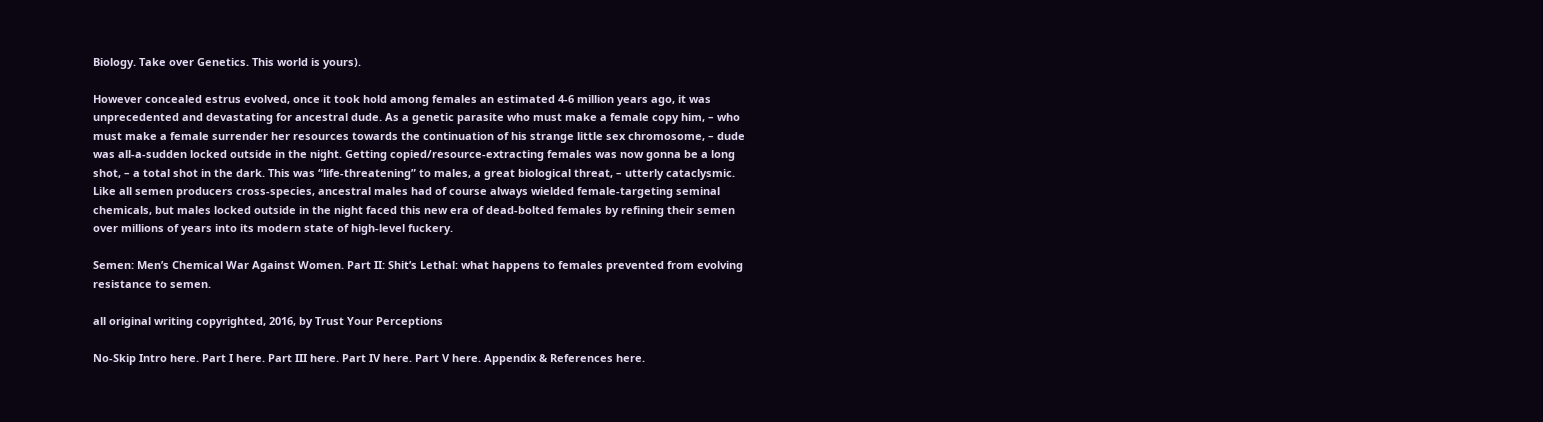Biology. Take over Genetics. This world is yours).

However concealed estrus evolved, once it took hold among females an estimated 4-6 million years ago, it was unprecedented and devastating for ancestral dude. As a genetic parasite who must make a female copy him, – who must make a female surrender her resources towards the continuation of his strange little sex chromosome, – dude was all-a-sudden locked outside in the night. Getting copied/resource-extracting females was now gonna be a long shot, – a total shot in the dark. This was “life-threatening” to males, a great biological threat, – utterly cataclysmic. Like all semen producers cross-species, ancestral males had of course always wielded female-targeting seminal chemicals, but males locked outside in the night faced this new era of dead-bolted females by refining their semen over millions of years into its modern state of high-level fuckery.

Semen: Men’s Chemical War Against Women. Part II: Shit’s Lethal: what happens to females prevented from evolving resistance to semen.

all original writing copyrighted, 2016, by Trust Your Perceptions

No-Skip Intro here. Part I here. Part III here. Part IV here. Part V here. Appendix & References here.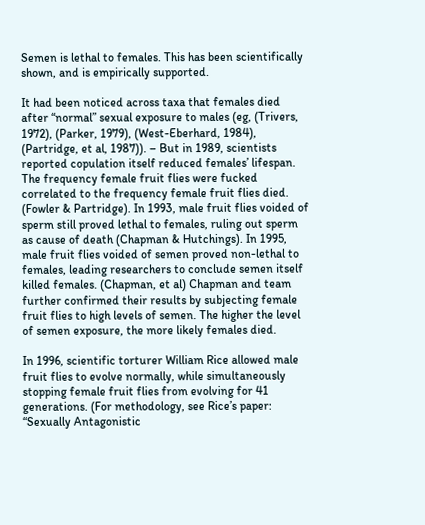Semen is lethal to females. This has been scientifically shown, and is empirically supported.

It had been noticed across taxa that females died after “normal” sexual exposure to males (eg, (Trivers, 1972), (Parker, 1979), (West-Eberhard, 1984), (Partridge, et al, 1987)). – But in 1989, scientists reported copulation itself reduced females’ lifespan. The frequency female fruit flies were fucked correlated to the frequency female fruit flies died. (Fowler & Partridge). In 1993, male fruit flies voided of sperm still proved lethal to females, ruling out sperm as cause of death (Chapman & Hutchings). In 1995, male fruit flies voided of semen proved non-lethal to females, leading researchers to conclude semen itself killed females. (Chapman, et al) Chapman and team further confirmed their results by subjecting female fruit flies to high levels of semen. The higher the level of semen exposure, the more likely females died.

In 1996, scientific torturer William Rice allowed male fruit flies to evolve normally, while simultaneously stopping female fruit flies from evolving for 41 generations. (For methodology, see Rice’s paper: “Sexually Antagonistic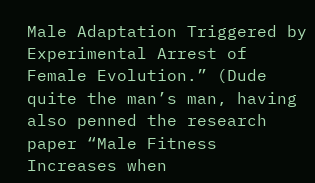Male Adaptation Triggered by Experimental Arrest of Female Evolution.” (Dude quite the man’s man, having also penned the research paper “Male Fitness Increases when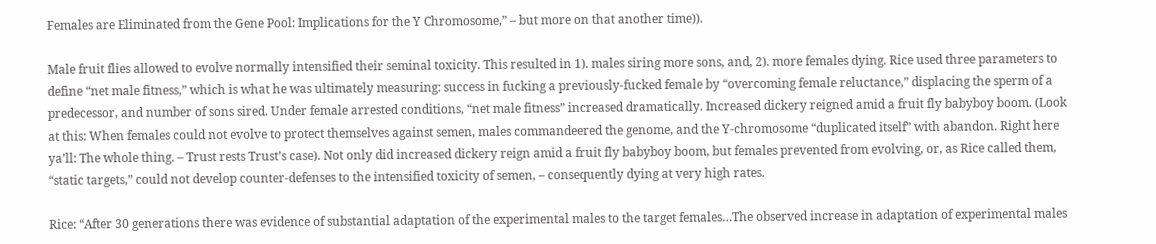Females are Eliminated from the Gene Pool: Implications for the Y Chromosome,” – but more on that another time)).

Male fruit flies allowed to evolve normally intensified their seminal toxicity. This resulted in 1). males siring more sons, and, 2). more females dying. Rice used three parameters to define “net male fitness,” which is what he was ultimately measuring: success in fucking a previously-fucked female by “overcoming female reluctance,” displacing the sperm of a predecessor, and number of sons sired. Under female arrested conditions, “net male fitness” increased dramatically. Increased dickery reigned amid a fruit fly babyboy boom. (Look at this: When females could not evolve to protect themselves against semen, males commandeered the genome, and the Y-chromosome “duplicated itself” with abandon. Right here ya’ll: The whole thing. – Trust rests Trust’s case). Not only did increased dickery reign amid a fruit fly babyboy boom, but females prevented from evolving, or, as Rice called them, “static targets,” could not develop counter-defenses to the intensified toxicity of semen, – consequently dying at very high rates.

Rice: “After 30 generations there was evidence of substantial adaptation of the experimental males to the target females…The observed increase in adaptation of experimental males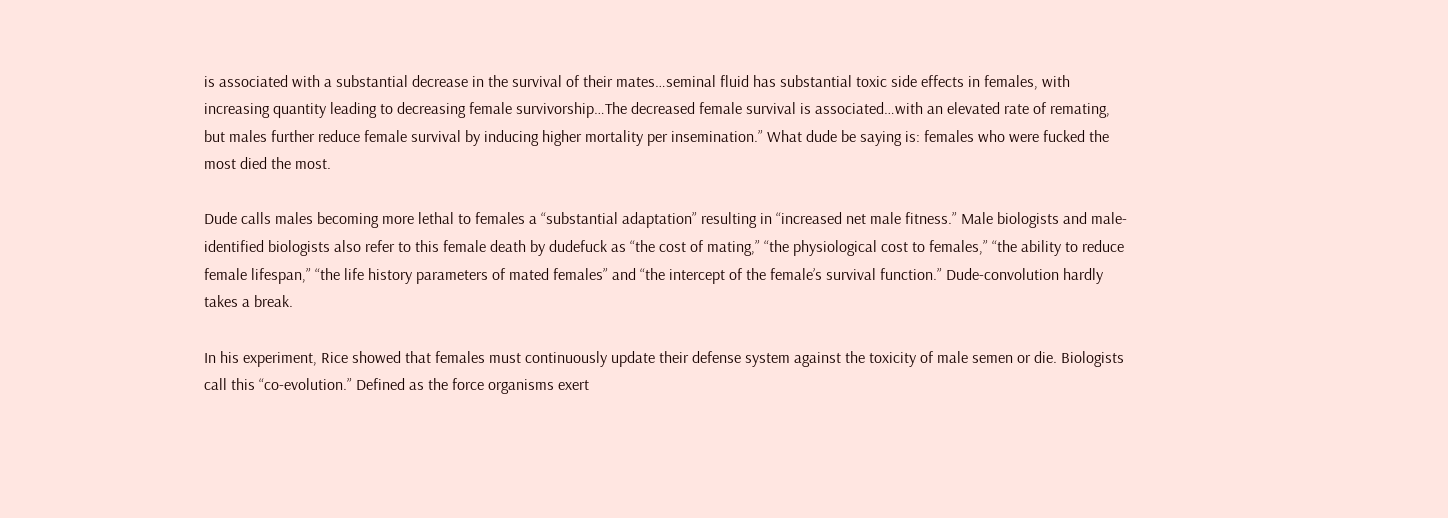is associated with a substantial decrease in the survival of their mates…seminal fluid has substantial toxic side effects in females, with increasing quantity leading to decreasing female survivorship…The decreased female survival is associated…with an elevated rate of remating, but males further reduce female survival by inducing higher mortality per insemination.” What dude be saying is: females who were fucked the most died the most.

Dude calls males becoming more lethal to females a “substantial adaptation” resulting in “increased net male fitness.” Male biologists and male-identified biologists also refer to this female death by dudefuck as “the cost of mating,” “the physiological cost to females,” “the ability to reduce female lifespan,” “the life history parameters of mated females” and “the intercept of the female’s survival function.” Dude-convolution hardly takes a break.

In his experiment, Rice showed that females must continuously update their defense system against the toxicity of male semen or die. Biologists call this “co-evolution.” Defined as the force organisms exert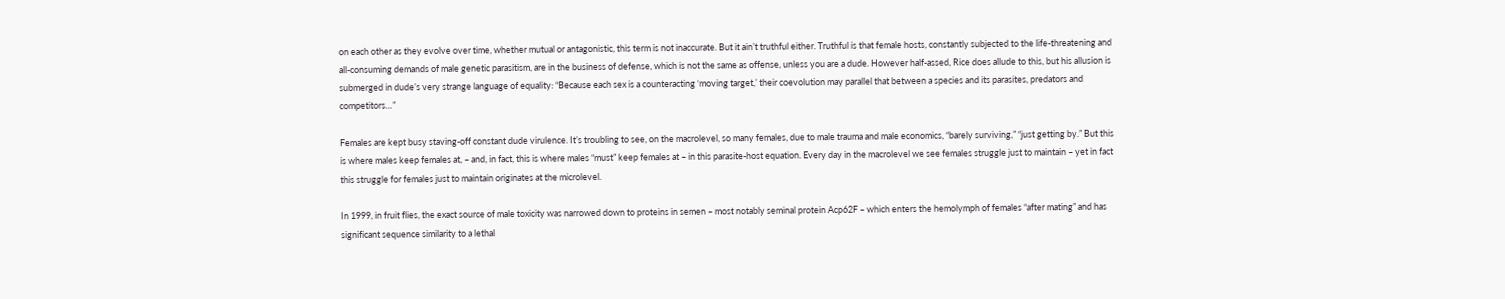on each other as they evolve over time, whether mutual or antagonistic, this term is not inaccurate. But it ain’t truthful either. Truthful is that female hosts, constantly subjected to the life-threatening and all-consuming demands of male genetic parasitism, are in the business of defense, which is not the same as offense, unless you are a dude. However half-assed, Rice does allude to this, but his allusion is submerged in dude’s very strange language of equality: “Because each sex is a counteracting ‘moving target,’ their coevolution may parallel that between a species and its parasites, predators and competitors…”

Females are kept busy staving-off constant dude virulence. It’s troubling to see, on the macrolevel, so many females, due to male trauma and male economics, “barely surviving,” “just getting by.” But this is where males keep females at, – and, in fact, this is where males “must” keep females at – in this parasite-host equation. Every day in the macrolevel we see females struggle just to maintain – yet in fact this struggle for females just to maintain originates at the microlevel.

In 1999, in fruit flies, the exact source of male toxicity was narrowed down to proteins in semen – most notably seminal protein Acp62F – which enters the hemolymph of females “after mating” and has significant sequence similarity to a lethal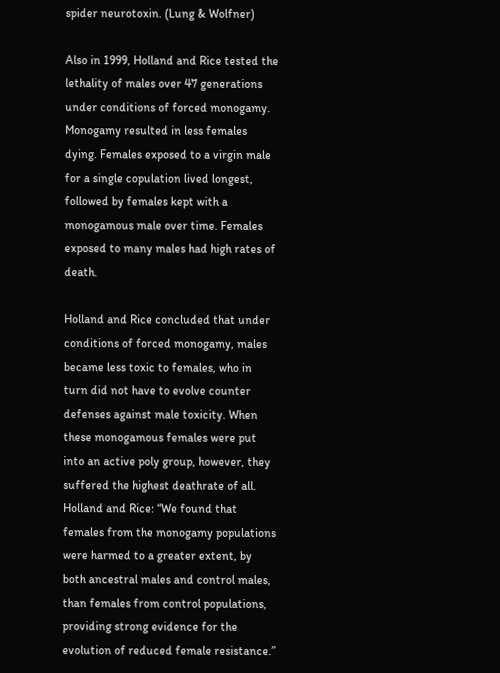spider neurotoxin. (Lung & Wolfner)

Also in 1999, Holland and Rice tested the lethality of males over 47 generations under conditions of forced monogamy. Monogamy resulted in less females dying. Females exposed to a virgin male for a single copulation lived longest, followed by females kept with a monogamous male over time. Females exposed to many males had high rates of death.

Holland and Rice concluded that under conditions of forced monogamy, males became less toxic to females, who in turn did not have to evolve counter defenses against male toxicity. When these monogamous females were put into an active poly group, however, they suffered the highest deathrate of all. Holland and Rice: “We found that females from the monogamy populations were harmed to a greater extent, by both ancestral males and control males, than females from control populations, providing strong evidence for the evolution of reduced female resistance.”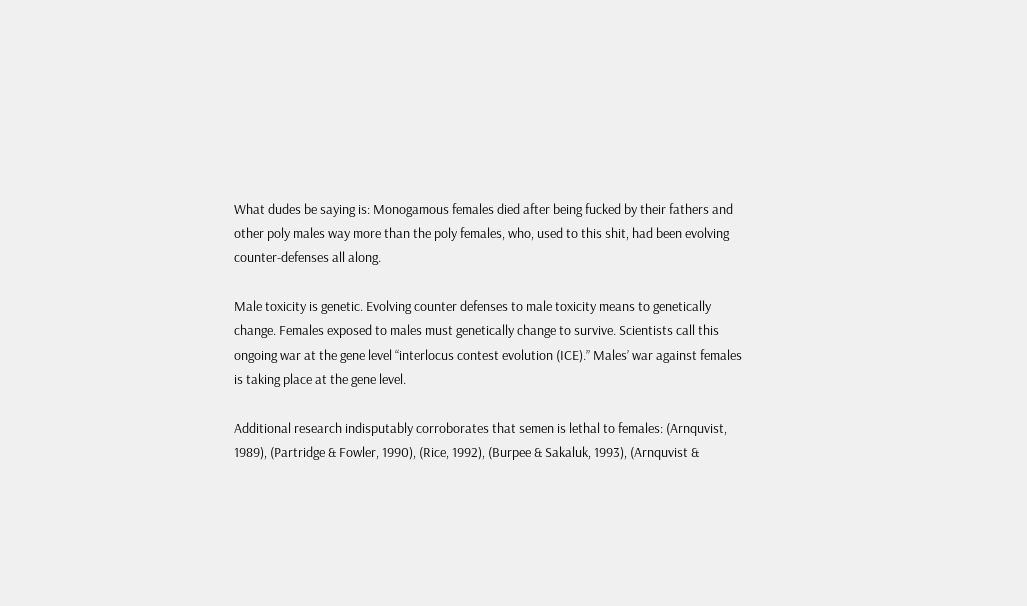What dudes be saying is: Monogamous females died after being fucked by their fathers and other poly males way more than the poly females, who, used to this shit, had been evolving counter-defenses all along.

Male toxicity is genetic. Evolving counter defenses to male toxicity means to genetically change. Females exposed to males must genetically change to survive. Scientists call this ongoing war at the gene level “interlocus contest evolution (ICE).” Males’ war against females is taking place at the gene level.

Additional research indisputably corroborates that semen is lethal to females: (Arnquvist, 1989), (Partridge & Fowler, 1990), (Rice, 1992), (Burpee & Sakaluk, 1993), (Arnquvist &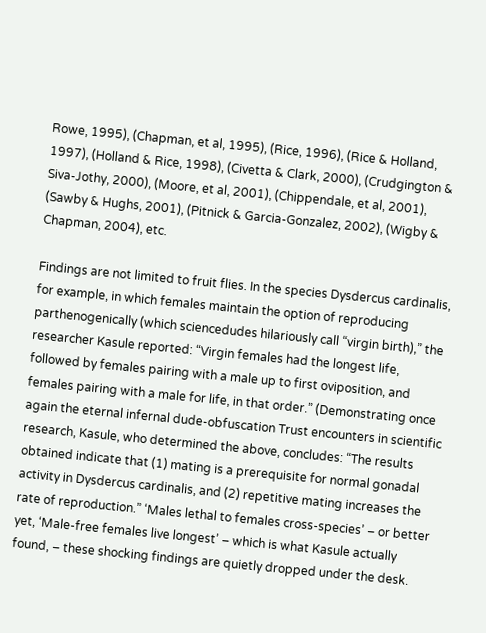Rowe, 1995), (Chapman, et al, 1995), (Rice, 1996), (Rice & Holland, 1997), (Holland & Rice, 1998), (Civetta & Clark, 2000), (Crudgington & Siva-Jothy, 2000), (Moore, et al, 2001), (Chippendale, et al, 2001), (Sawby & Hughs, 2001), (Pitnick & Garcia-Gonzalez, 2002), (Wigby & Chapman, 2004), etc.

Findings are not limited to fruit flies. In the species Dysdercus cardinalis, for example, in which females maintain the option of reproducing parthenogenically (which sciencedudes hilariously call “virgin birth),” the researcher Kasule reported: “Virgin females had the longest life, followed by females pairing with a male up to first oviposition, and females pairing with a male for life, in that order.” (Demonstrating once again the eternal infernal dude-obfuscation Trust encounters in scientific research, Kasule, who determined the above, concludes: “The results obtained indicate that (1) mating is a prerequisite for normal gonadal activity in Dysdercus cardinalis, and (2) repetitive mating increases the rate of reproduction.” ‘Males lethal to females cross-species’ – or better yet, ‘Male-free females live longest’ – which is what Kasule actually found, – these shocking findings are quietly dropped under the desk.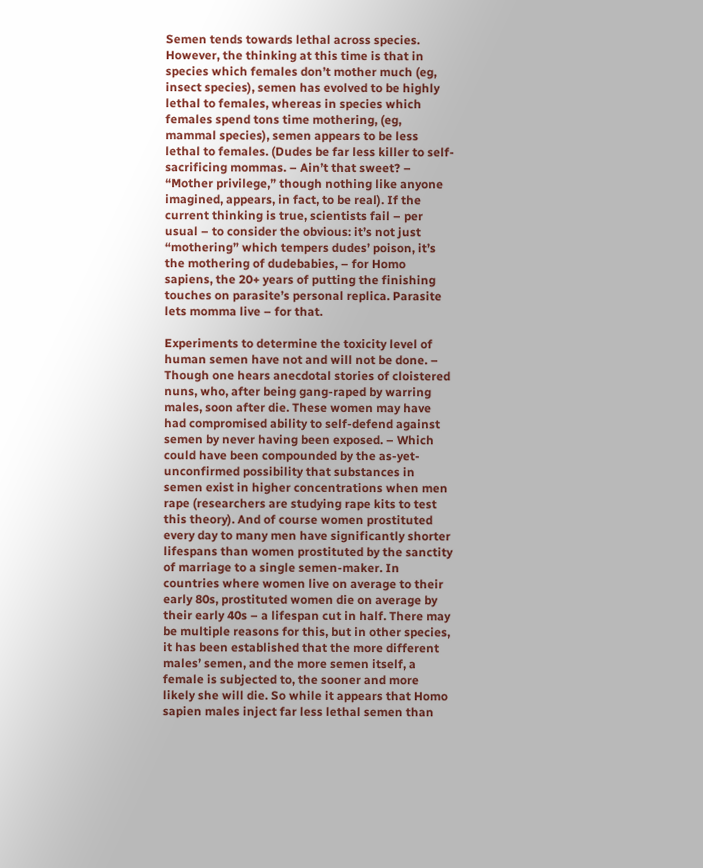Semen tends towards lethal across species. However, the thinking at this time is that in species which females don’t mother much (eg, insect species), semen has evolved to be highly lethal to females, whereas in species which females spend tons time mothering, (eg, mammal species), semen appears to be less lethal to females. (Dudes be far less killer to self-sacrificing mommas. – Ain’t that sweet? – “Mother privilege,” though nothing like anyone imagined, appears, in fact, to be real). If the current thinking is true, scientists fail – per usual – to consider the obvious: it’s not just “mothering” which tempers dudes’ poison, it’s the mothering of dudebabies, – for Homo sapiens, the 20+ years of putting the finishing touches on parasite’s personal replica. Parasite lets momma live – for that.

Experiments to determine the toxicity level of human semen have not and will not be done. – Though one hears anecdotal stories of cloistered nuns, who, after being gang-raped by warring males, soon after die. These women may have had compromised ability to self-defend against semen by never having been exposed. – Which could have been compounded by the as-yet-unconfirmed possibility that substances in semen exist in higher concentrations when men rape (researchers are studying rape kits to test this theory). And of course women prostituted every day to many men have significantly shorter lifespans than women prostituted by the sanctity of marriage to a single semen-maker. In countries where women live on average to their early 80s, prostituted women die on average by their early 40s – a lifespan cut in half. There may be multiple reasons for this, but in other species, it has been established that the more different males’ semen, and the more semen itself, a female is subjected to, the sooner and more likely she will die. So while it appears that Homo sapien males inject far less lethal semen than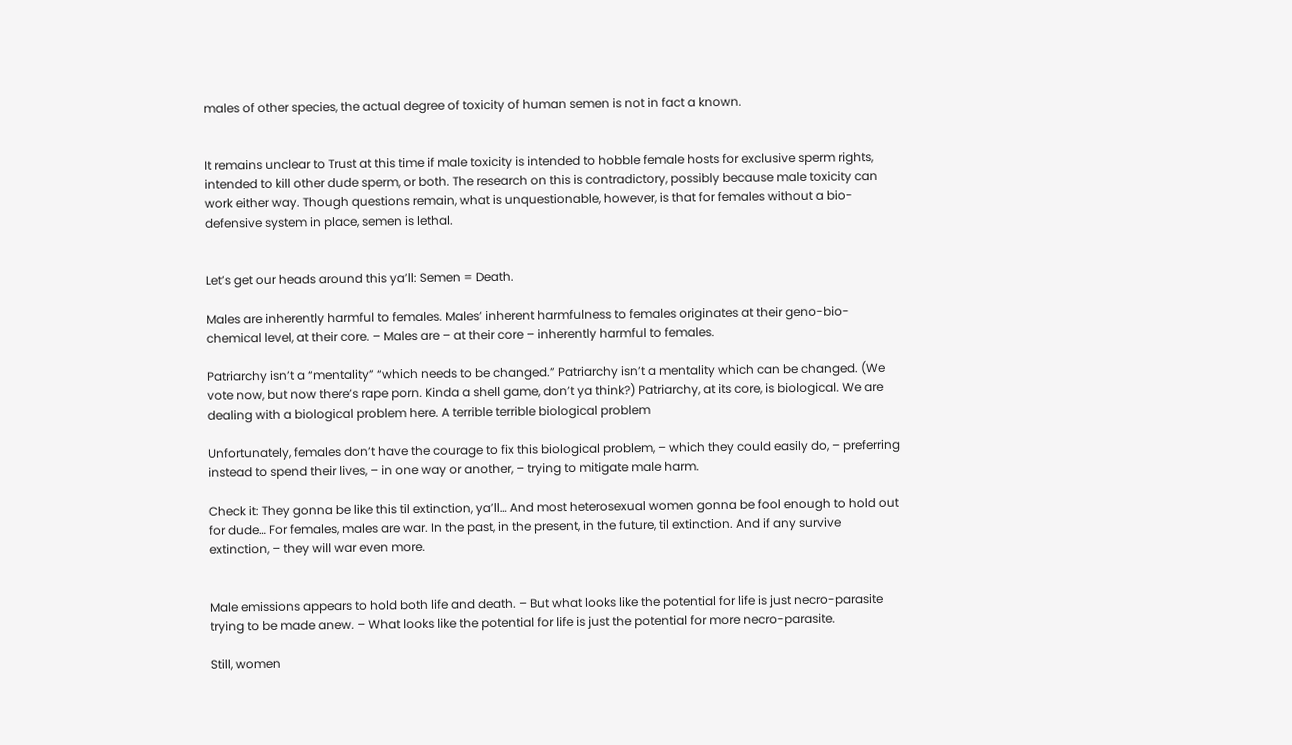males of other species, the actual degree of toxicity of human semen is not in fact a known.


It remains unclear to Trust at this time if male toxicity is intended to hobble female hosts for exclusive sperm rights, intended to kill other dude sperm, or both. The research on this is contradictory, possibly because male toxicity can work either way. Though questions remain, what is unquestionable, however, is that for females without a bio-defensive system in place, semen is lethal.


Let’s get our heads around this ya’ll: Semen = Death.

Males are inherently harmful to females. Males’ inherent harmfulness to females originates at their geno-bio-chemical level, at their core. – Males are – at their core – inherently harmful to females.

Patriarchy isn’t a “mentality” “which needs to be changed.” Patriarchy isn’t a mentality which can be changed. (We vote now, but now there’s rape porn. Kinda a shell game, don’t ya think?) Patriarchy, at its core, is biological. We are dealing with a biological problem here. A terrible terrible biological problem

Unfortunately, females don’t have the courage to fix this biological problem, – which they could easily do, – preferring instead to spend their lives, – in one way or another, – trying to mitigate male harm.

Check it: They gonna be like this til extinction, ya’ll… And most heterosexual women gonna be fool enough to hold out for dude… For females, males are war. In the past, in the present, in the future, til extinction. And if any survive extinction, – they will war even more.


Male emissions appears to hold both life and death. – But what looks like the potential for life is just necro-parasite trying to be made anew. – What looks like the potential for life is just the potential for more necro-parasite.

Still, women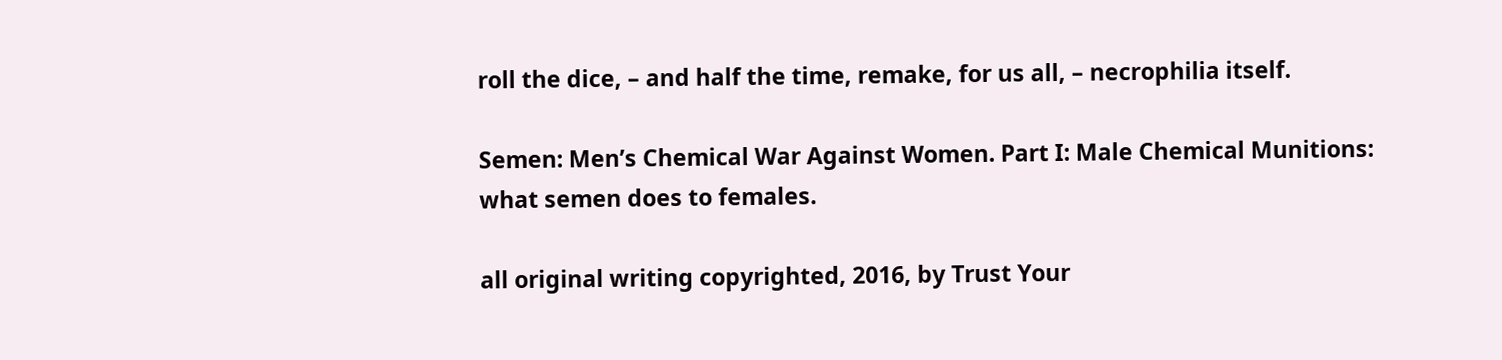roll the dice, – and half the time, remake, for us all, – necrophilia itself.

Semen: Men’s Chemical War Against Women. Part I: Male Chemical Munitions: what semen does to females.

all original writing copyrighted, 2016, by Trust Your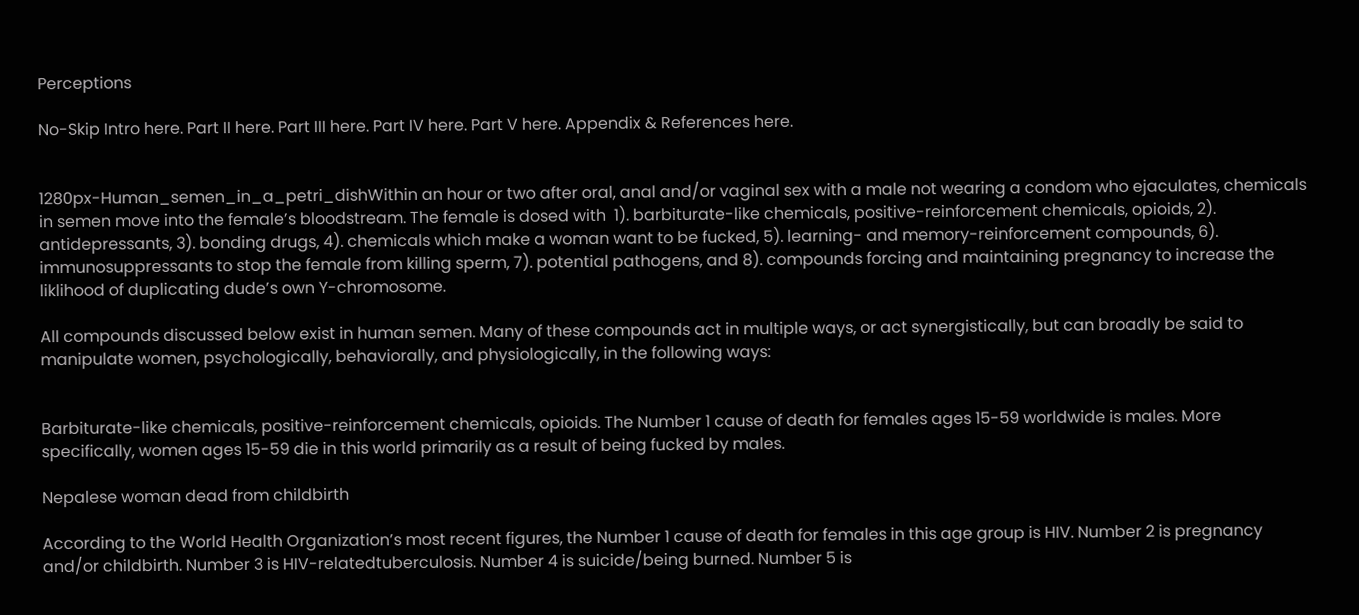Perceptions

No-Skip Intro here. Part II here. Part III here. Part IV here. Part V here. Appendix & References here.


1280px-Human_semen_in_a_petri_dishWithin an hour or two after oral, anal and/or vaginal sex with a male not wearing a condom who ejaculates, chemicals in semen move into the female’s bloodstream. The female is dosed with  1). barbiturate-like chemicals, positive-reinforcement chemicals, opioids, 2). antidepressants, 3). bonding drugs, 4). chemicals which make a woman want to be fucked, 5). learning- and memory-reinforcement compounds, 6). immunosuppressants to stop the female from killing sperm, 7). potential pathogens, and 8). compounds forcing and maintaining pregnancy to increase the liklihood of duplicating dude’s own Y-chromosome.

All compounds discussed below exist in human semen. Many of these compounds act in multiple ways, or act synergistically, but can broadly be said to manipulate women, psychologically, behaviorally, and physiologically, in the following ways:


Barbiturate-like chemicals, positive-reinforcement chemicals, opioids. The Number 1 cause of death for females ages 15-59 worldwide is males. More specifically, women ages 15-59 die in this world primarily as a result of being fucked by males.

Nepalese woman dead from childbirth

According to the World Health Organization’s most recent figures, the Number 1 cause of death for females in this age group is HIV. Number 2 is pregnancy and/or childbirth. Number 3 is HIV-relatedtuberculosis. Number 4 is suicide/being burned. Number 5 is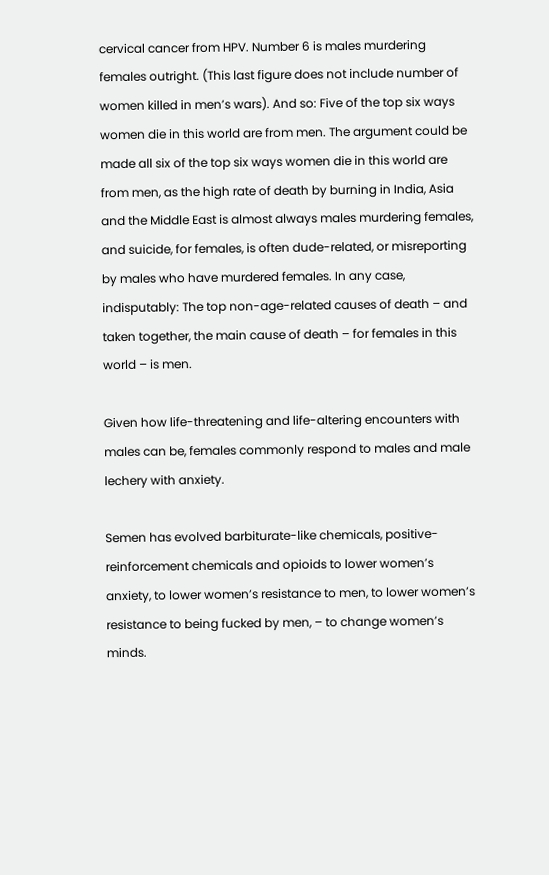cervical cancer from HPV. Number 6 is males murdering females outright. (This last figure does not include number of women killed in men’s wars). And so: Five of the top six ways women die in this world are from men. The argument could be made all six of the top six ways women die in this world are from men, as the high rate of death by burning in India, Asia and the Middle East is almost always males murdering females, and suicide, for females, is often dude-related, or misreporting by males who have murdered females. In any case, indisputably: The top non-age-related causes of death – and taken together, the main cause of death – for females in this world – is men.

Given how life-threatening and life-altering encounters with males can be, females commonly respond to males and male lechery with anxiety.

Semen has evolved barbiturate-like chemicals, positive-reinforcement chemicals and opioids to lower women’s anxiety, to lower women’s resistance to men, to lower women’s resistance to being fucked by men, – to change women’s minds.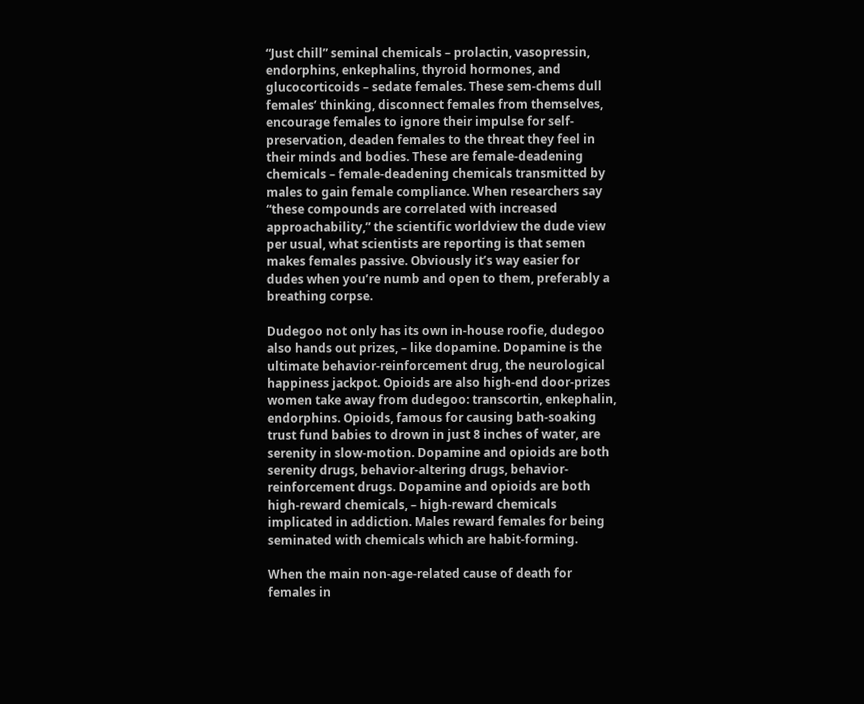“Just chill” seminal chemicals – prolactin, vasopressin, endorphins, enkephalins, thyroid hormones, and glucocorticoids – sedate females. These sem-chems dull females’ thinking, disconnect females from themselves, encourage females to ignore their impulse for self-preservation, deaden females to the threat they feel in their minds and bodies. These are female-deadening chemicals – female-deadening chemicals transmitted by males to gain female compliance. When researchers say “these compounds are correlated with increased approachability,” the scientific worldview the dude view per usual, what scientists are reporting is that semen makes females passive. Obviously it’s way easier for dudes when you’re numb and open to them, preferably a breathing corpse.

Dudegoo not only has its own in-house roofie, dudegoo also hands out prizes, – like dopamine. Dopamine is the ultimate behavior-reinforcement drug, the neurological happiness jackpot. Opioids are also high-end door-prizes women take away from dudegoo: transcortin, enkephalin, endorphins. Opioids, famous for causing bath-soaking trust fund babies to drown in just 8 inches of water, are serenity in slow-motion. Dopamine and opioids are both serenity drugs, behavior-altering drugs, behavior-reinforcement drugs. Dopamine and opioids are both high-reward chemicals, – high-reward chemicals implicated in addiction. Males reward females for being seminated with chemicals which are habit-forming.

When the main non-age-related cause of death for females in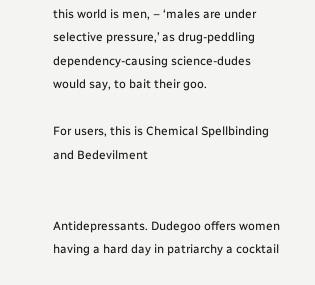this world is men, – ‘males are under selective pressure,’ as drug-peddling dependency-causing science-dudes would say, to bait their goo.

For users, this is Chemical Spellbinding and Bedevilment


Antidepressants. Dudegoo offers women having a hard day in patriarchy a cocktail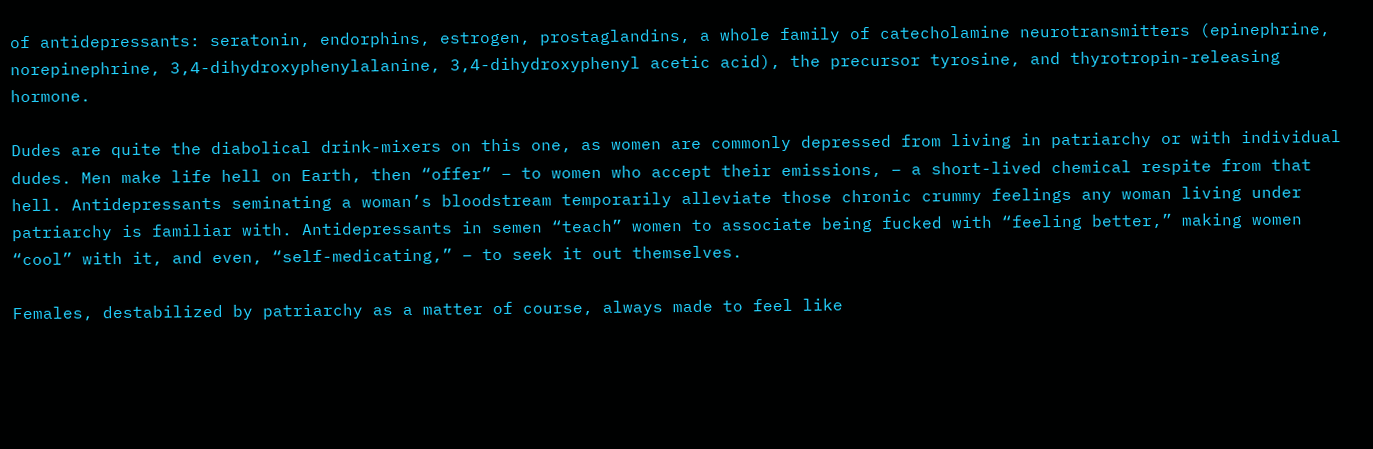of antidepressants: seratonin, endorphins, estrogen, prostaglandins, a whole family of catecholamine neurotransmitters (epinephrine, norepinephrine, 3,4-dihydroxyphenylalanine, 3,4-dihydroxyphenyl acetic acid), the precursor tyrosine, and thyrotropin-releasing hormone.

Dudes are quite the diabolical drink-mixers on this one, as women are commonly depressed from living in patriarchy or with individual dudes. Men make life hell on Earth, then “offer” – to women who accept their emissions, – a short-lived chemical respite from that hell. Antidepressants seminating a woman’s bloodstream temporarily alleviate those chronic crummy feelings any woman living under patriarchy is familiar with. Antidepressants in semen “teach” women to associate being fucked with “feeling better,” making women “cool” with it, and even, “self-medicating,” – to seek it out themselves.

Females, destabilized by patriarchy as a matter of course, always made to feel like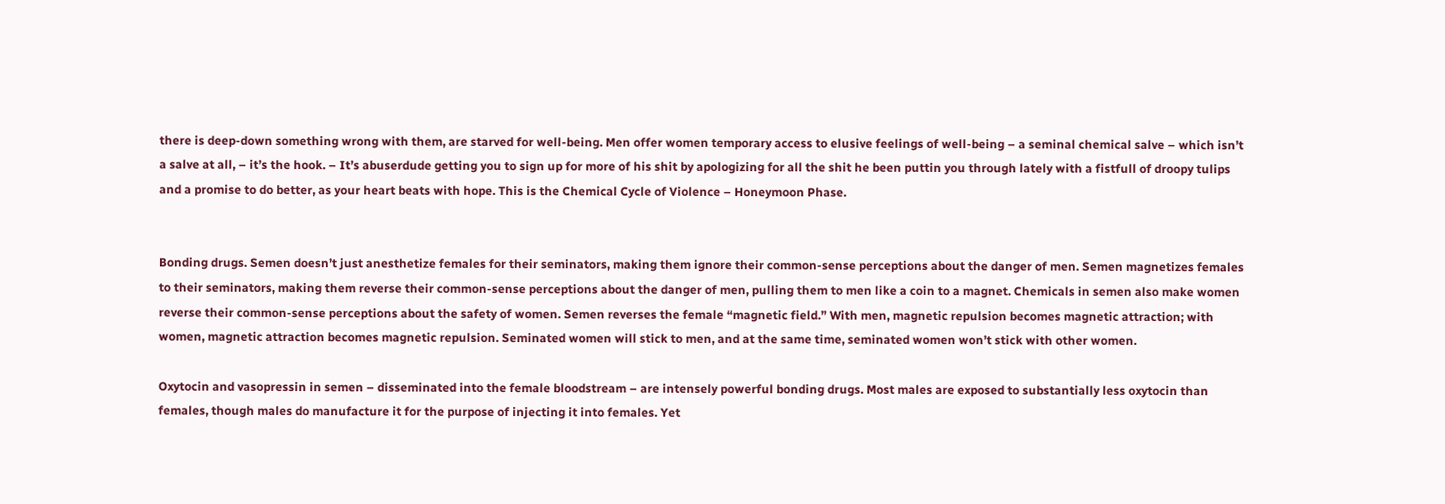there is deep-down something wrong with them, are starved for well-being. Men offer women temporary access to elusive feelings of well-being – a seminal chemical salve – which isn’t a salve at all, – it’s the hook. – It’s abuserdude getting you to sign up for more of his shit by apologizing for all the shit he been puttin you through lately with a fistfull of droopy tulips and a promise to do better, as your heart beats with hope. This is the Chemical Cycle of Violence – Honeymoon Phase.


Bonding drugs. Semen doesn’t just anesthetize females for their seminators, making them ignore their common-sense perceptions about the danger of men. Semen magnetizes females to their seminators, making them reverse their common-sense perceptions about the danger of men, pulling them to men like a coin to a magnet. Chemicals in semen also make women reverse their common-sense perceptions about the safety of women. Semen reverses the female “magnetic field.” With men, magnetic repulsion becomes magnetic attraction; with women, magnetic attraction becomes magnetic repulsion. Seminated women will stick to men, and at the same time, seminated women won’t stick with other women.

Oxytocin and vasopressin in semen – disseminated into the female bloodstream – are intensely powerful bonding drugs. Most males are exposed to substantially less oxytocin than females, though males do manufacture it for the purpose of injecting it into females. Yet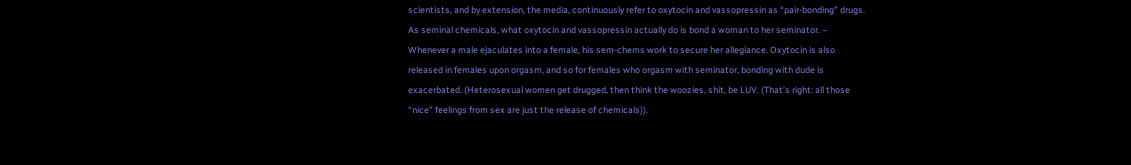scientists, and by extension, the media, continuously refer to oxytocin and vassopressin as “pair-bonding” drugs. As seminal chemicals, what oxytocin and vassopressin actually do is bond a woman to her seminator. – Whenever a male ejaculates into a female, his sem-chems work to secure her allegiance. Oxytocin is also released in females upon orgasm, and so for females who orgasm with seminator, bonding with dude is exacerbated. (Heterosexual women get drugged, then think the woozies, shit, be LUV. (That’s right: all those “nice” feelings from sex are just the release of chemicals)).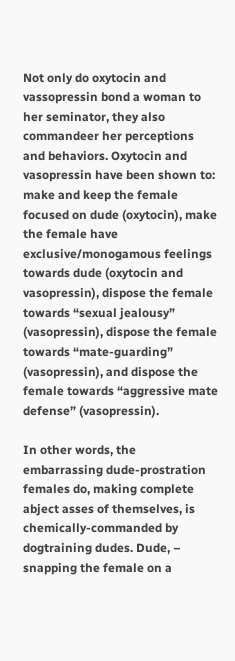Not only do oxytocin and vassopressin bond a woman to her seminator, they also commandeer her perceptions and behaviors. Oxytocin and vasopressin have been shown to: make and keep the female focused on dude (oxytocin), make the female have exclusive/monogamous feelings towards dude (oxytocin and vasopressin), dispose the female towards “sexual jealousy” (vasopressin), dispose the female towards “mate-guarding” (vasopressin), and dispose the female towards “aggressive mate defense” (vasopressin).

In other words, the embarrassing dude-prostration females do, making complete abject asses of themselves, is chemically-commanded by dogtraining dudes. Dude, – snapping the female on a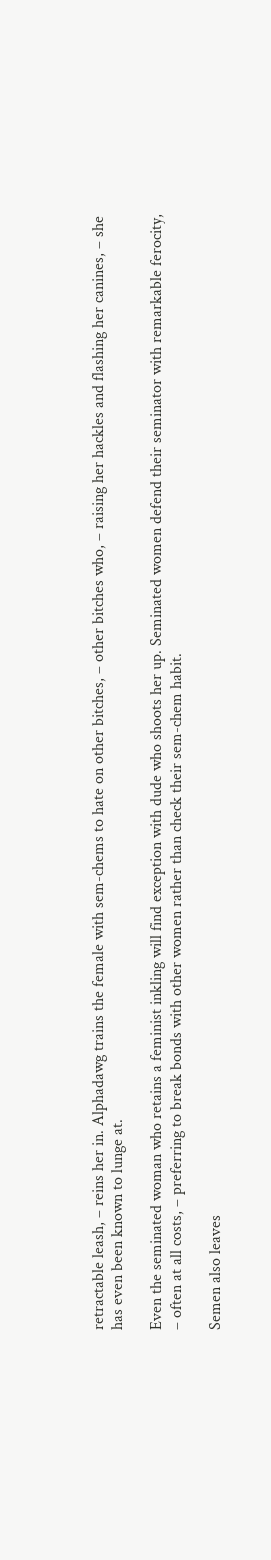retractable leash, – reins her in. Alphadawg trains the female with sem-chems to hate on other bitches, – other bitches who, – raising her hackles and flashing her canines, – she has even been known to lunge at.

Even the seminated woman who retains a feminist inkling will find exception with dude who shoots her up. Seminated women defend their seminator with remarkable ferocity, – often at all costs, – preferring to break bonds with other women rather than check their sem-chem habit.

Semen also leaves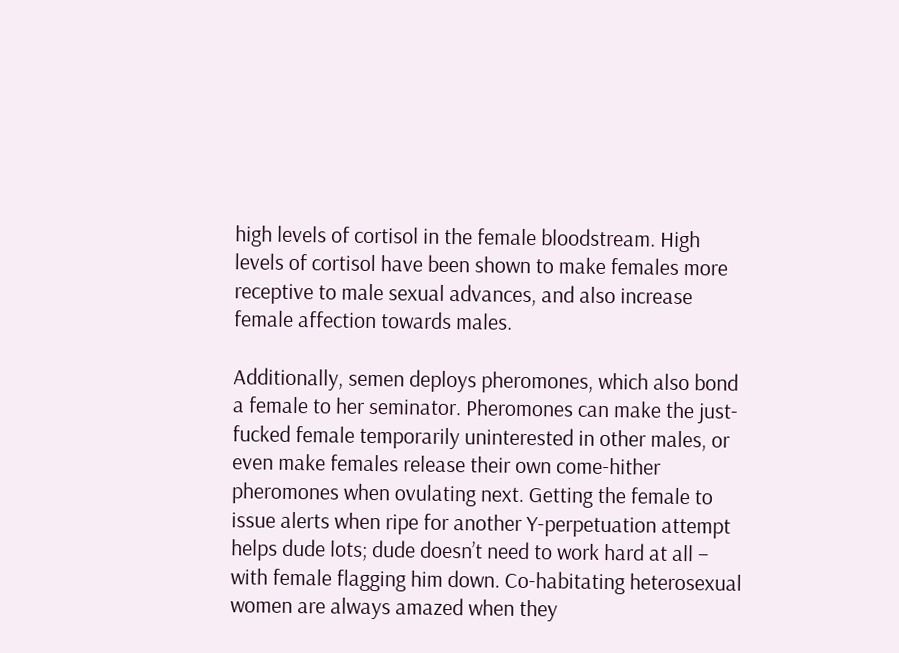high levels of cortisol in the female bloodstream. High levels of cortisol have been shown to make females more receptive to male sexual advances, and also increase female affection towards males.

Additionally, semen deploys pheromones, which also bond a female to her seminator. Pheromones can make the just-fucked female temporarily uninterested in other males, or even make females release their own come-hither pheromones when ovulating next. Getting the female to issue alerts when ripe for another Y-perpetuation attempt helps dude lots; dude doesn’t need to work hard at all – with female flagging him down. Co-habitating heterosexual women are always amazed when they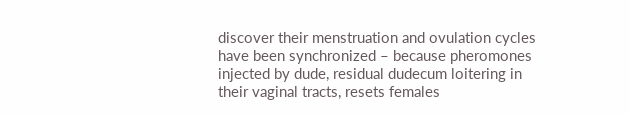discover their menstruation and ovulation cycles have been synchronized – because pheromones injected by dude, residual dudecum loitering in their vaginal tracts, resets females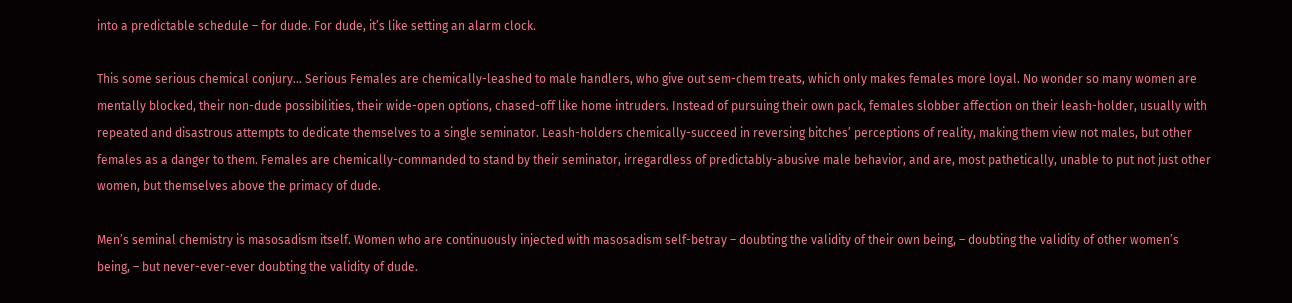into a predictable schedule – for dude. For dude, it’s like setting an alarm clock.

This some serious chemical conjury… Serious Females are chemically-leashed to male handlers, who give out sem-chem treats, which only makes females more loyal. No wonder so many women are mentally blocked, their non-dude possibilities, their wide-open options, chased-off like home intruders. Instead of pursuing their own pack, females slobber affection on their leash-holder, usually with repeated and disastrous attempts to dedicate themselves to a single seminator. Leash-holders chemically-succeed in reversing bitches’ perceptions of reality, making them view not males, but other females as a danger to them. Females are chemically-commanded to stand by their seminator, irregardless of predictably-abusive male behavior, and are, most pathetically, unable to put not just other women, but themselves above the primacy of dude.

Men’s seminal chemistry is masosadism itself. Women who are continuously injected with masosadism self-betray – doubting the validity of their own being, – doubting the validity of other women’s being, – but never-ever-ever doubting the validity of dude.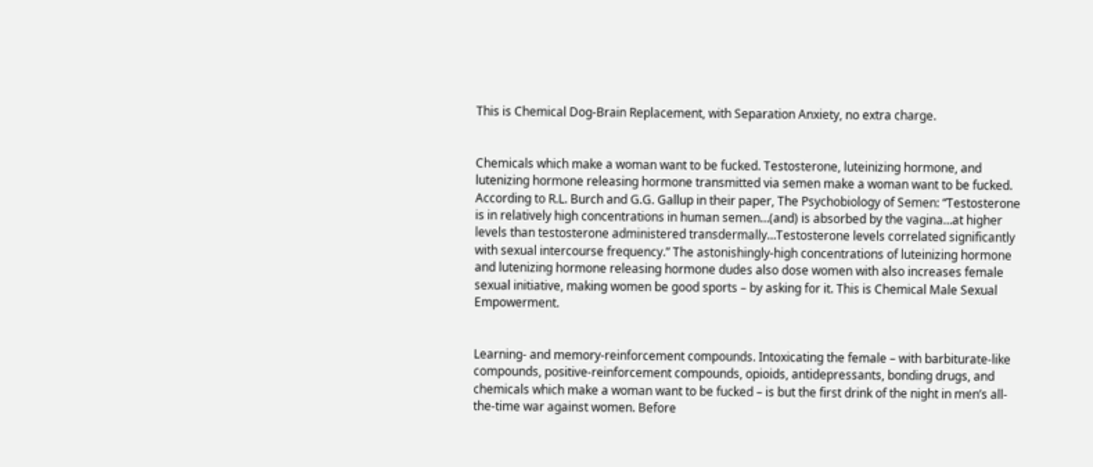This is Chemical Dog-Brain Replacement, with Separation Anxiety, no extra charge.


Chemicals which make a woman want to be fucked. Testosterone, luteinizing hormone, and lutenizing hormone releasing hormone transmitted via semen make a woman want to be fucked. According to R.L. Burch and G.G. Gallup in their paper, The Psychobiology of Semen: “Testosterone is in relatively high concentrations in human semen…(and) is absorbed by the vagina…at higher levels than testosterone administered transdermally…Testosterone levels correlated significantly with sexual intercourse frequency.” The astonishingly-high concentrations of luteinizing hormone and lutenizing hormone releasing hormone dudes also dose women with also increases female sexual initiative, making women be good sports – by asking for it. This is Chemical Male Sexual Empowerment.


Learning- and memory-reinforcement compounds. Intoxicating the female – with barbiturate-like compounds, positive-reinforcement compounds, opioids, antidepressants, bonding drugs, and chemicals which make a woman want to be fucked – is but the first drink of the night in men’s all-the-time war against women. Before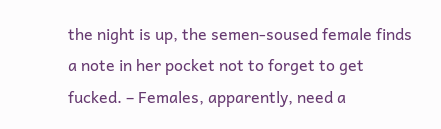the night is up, the semen-soused female finds a note in her pocket not to forget to get fucked. – Females, apparently, need a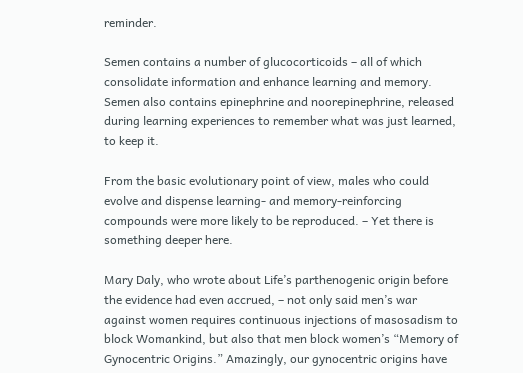reminder.

Semen contains a number of glucocorticoids – all of which consolidate information and enhance learning and memory. Semen also contains epinephrine and noorepinephrine, released during learning experiences to remember what was just learned, to keep it.

From the basic evolutionary point of view, males who could evolve and dispense learning- and memory-reinforcing compounds were more likely to be reproduced. – Yet there is something deeper here.

Mary Daly, who wrote about Life’s parthenogenic origin before the evidence had even accrued, – not only said men’s war against women requires continuous injections of masosadism to block Womankind, but also that men block women’s “Memory of Gynocentric Origins.” Amazingly, our gynocentric origins have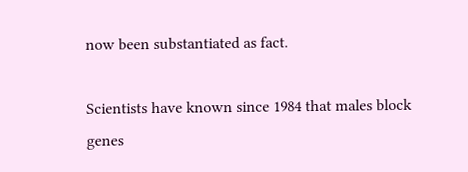now been substantiated as fact.

Scientists have known since 1984 that males block genes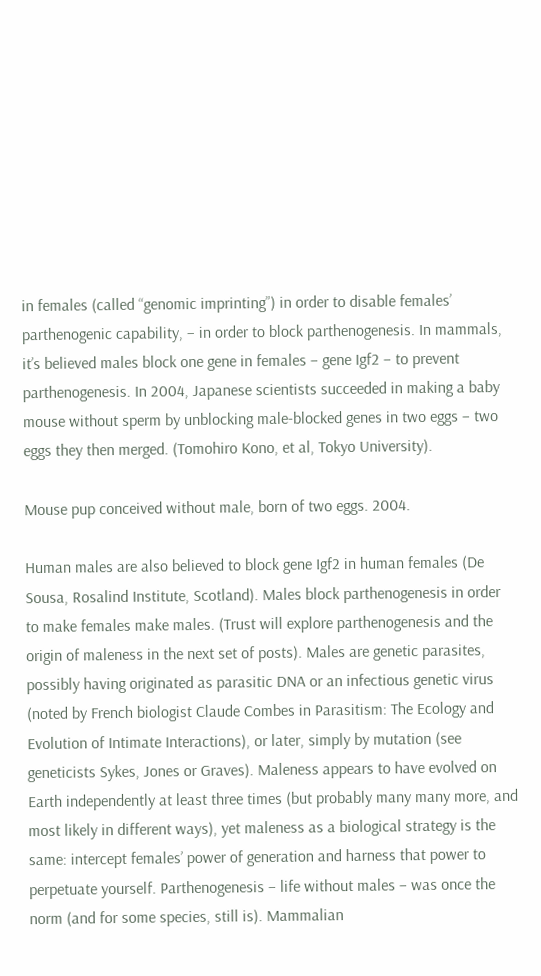in females (called “genomic imprinting”) in order to disable females’ parthenogenic capability, – in order to block parthenogenesis. In mammals, it’s believed males block one gene in females – gene Igf2 – to prevent parthenogenesis. In 2004, Japanese scientists succeeded in making a baby mouse without sperm by unblocking male-blocked genes in two eggs – two eggs they then merged. (Tomohiro Kono, et al, Tokyo University).

Mouse pup conceived without male, born of two eggs. 2004.

Human males are also believed to block gene Igf2 in human females (De Sousa, Rosalind Institute, Scotland). Males block parthenogenesis in order to make females make males. (Trust will explore parthenogenesis and the origin of maleness in the next set of posts). Males are genetic parasites, possibly having originated as parasitic DNA or an infectious genetic virus (noted by French biologist Claude Combes in Parasitism: The Ecology and Evolution of Intimate Interactions), or later, simply by mutation (see geneticists Sykes, Jones or Graves). Maleness appears to have evolved on Earth independently at least three times (but probably many many more, and most likely in different ways), yet maleness as a biological strategy is the same: intercept females’ power of generation and harness that power to perpetuate yourself. Parthenogenesis – life without males – was once the norm (and for some species, still is). Mammalian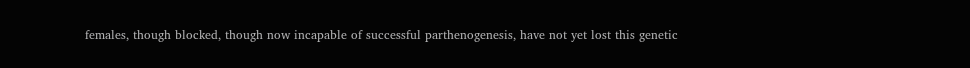females, though blocked, though now incapable of successful parthenogenesis, have not yet lost this genetic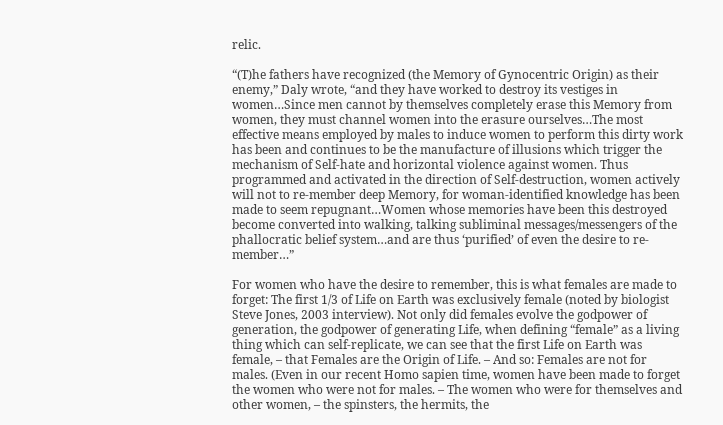relic.

“(T)he fathers have recognized (the Memory of Gynocentric Origin) as their enemy,” Daly wrote, “and they have worked to destroy its vestiges in women…Since men cannot by themselves completely erase this Memory from women, they must channel women into the erasure ourselves…The most effective means employed by males to induce women to perform this dirty work has been and continues to be the manufacture of illusions which trigger the mechanism of Self-hate and horizontal violence against women. Thus programmed and activated in the direction of Self-destruction, women actively will not to re-member deep Memory, for woman-identified knowledge has been made to seem repugnant…Women whose memories have been this destroyed become converted into walking, talking subliminal messages/messengers of the phallocratic belief system…and are thus ‘purified’ of even the desire to re-member…”

For women who have the desire to remember, this is what females are made to forget: The first 1/3 of Life on Earth was exclusively female (noted by biologist Steve Jones, 2003 interview). Not only did females evolve the godpower of generation, the godpower of generating Life, when defining “female” as a living thing which can self-replicate, we can see that the first Life on Earth was female, – that Females are the Origin of Life. – And so: Females are not for males. (Even in our recent Homo sapien time, women have been made to forget the women who were not for males. – The women who were for themselves and other women, – the spinsters, the hermits, the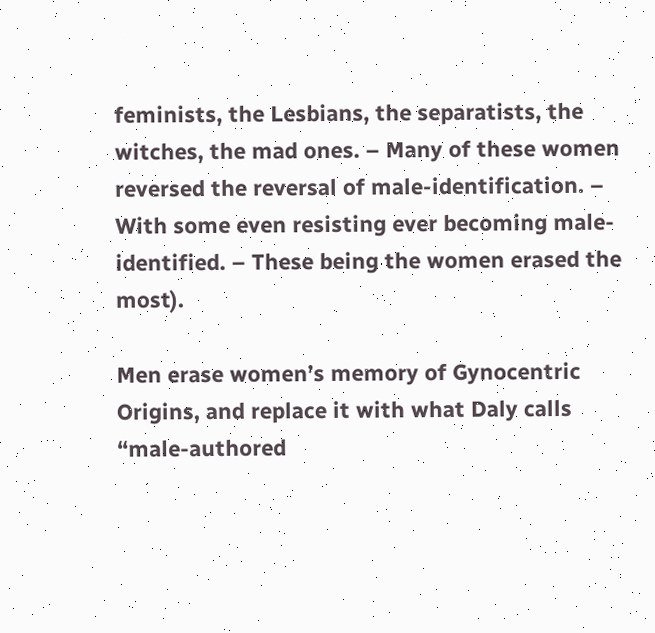feminists, the Lesbians, the separatists, the witches, the mad ones. – Many of these women reversed the reversal of male-identification. – With some even resisting ever becoming male-identified. – These being the women erased the most).

Men erase women’s memory of Gynocentric Origins, and replace it with what Daly calls “male-authored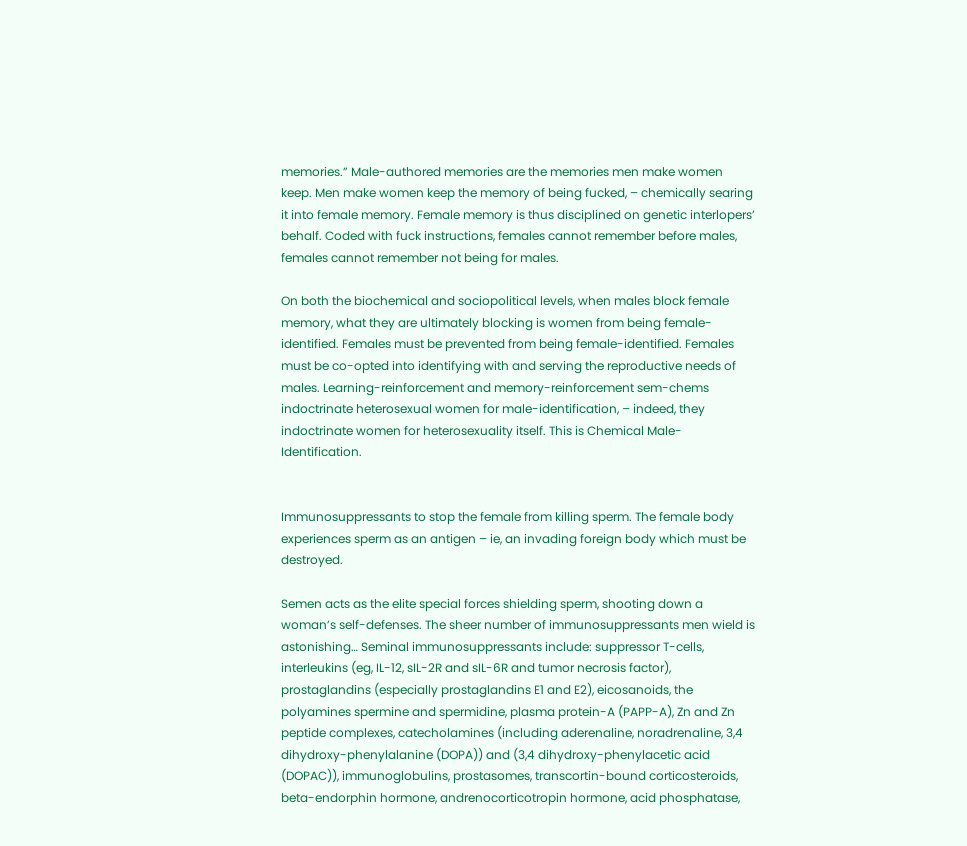memories.” Male-authored memories are the memories men make women keep. Men make women keep the memory of being fucked, – chemically searing it into female memory. Female memory is thus disciplined on genetic interlopers’ behalf. Coded with fuck instructions, females cannot remember before males, females cannot remember not being for males.

On both the biochemical and sociopolitical levels, when males block female memory, what they are ultimately blocking is women from being female-identified. Females must be prevented from being female-identified. Females must be co-opted into identifying with and serving the reproductive needs of males. Learning-reinforcement and memory-reinforcement sem-chems indoctrinate heterosexual women for male-identification, – indeed, they indoctrinate women for heterosexuality itself. This is Chemical Male-Identification.


Immunosuppressants to stop the female from killing sperm. The female body experiences sperm as an antigen – ie, an invading foreign body which must be destroyed.

Semen acts as the elite special forces shielding sperm, shooting down a woman’s self-defenses. The sheer number of immunosuppressants men wield is astonishing… Seminal immunosuppressants include: suppressor T-cells, interleukins (eg, IL-12, sIL-2R and sIL-6R and tumor necrosis factor), prostaglandins (especially prostaglandins E1 and E2), eicosanoids, the polyamines spermine and spermidine, plasma protein-A (PAPP-A), Zn and Zn peptide complexes, catecholamines (including aderenaline, noradrenaline, 3,4 dihydroxy-phenylalanine (DOPA)) and (3,4 dihydroxy-phenylacetic acid (DOPAC)), immunoglobulins, prostasomes, transcortin-bound corticosteroids, beta-endorphin hormone, andrenocorticotropin hormone, acid phosphatase,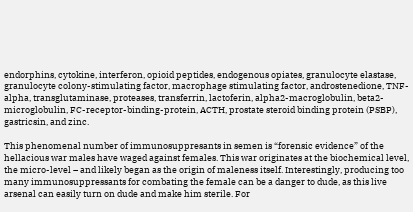endorphins, cytokine, interferon, opioid peptides, endogenous opiates, granulocyte elastase, granulocyte colony-stimulating factor, macrophage stimulating factor, androstenedione, TNF-alpha, transglutaminase, proteases, transferrin, lactoferin, alpha2-macroglobulin, beta2-microglobulin, FC-receptor-binding-protein, ACTH, prostate steroid binding protein (PSBP), gastricsin, and zinc.

This phenomenal number of immunosuppresants in semen is “forensic evidence” of the hellacious war males have waged against females. This war originates at the biochemical level, the micro-level – and likely began as the origin of maleness itself. Interestingly, producing too many immunosuppressants for combating the female can be a danger to dude, as this live arsenal can easily turn on dude and make him sterile. For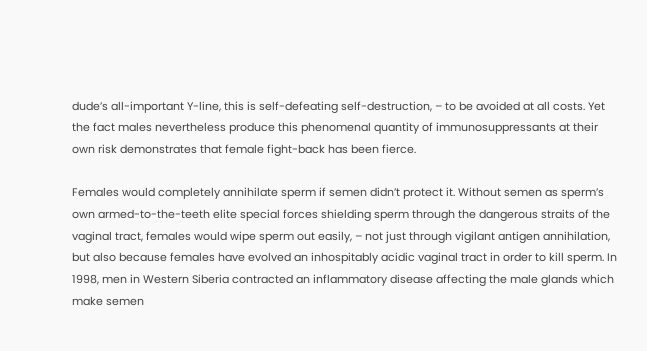dude’s all-important Y-line, this is self-defeating self-destruction, – to be avoided at all costs. Yet the fact males nevertheless produce this phenomenal quantity of immunosuppressants at their own risk demonstrates that female fight-back has been fierce.

Females would completely annihilate sperm if semen didn’t protect it. Without semen as sperm’s own armed-to-the-teeth elite special forces shielding sperm through the dangerous straits of the vaginal tract, females would wipe sperm out easily, – not just through vigilant antigen annihilation, but also because females have evolved an inhospitably acidic vaginal tract in order to kill sperm. In 1998, men in Western Siberia contracted an inflammatory disease affecting the male glands which make semen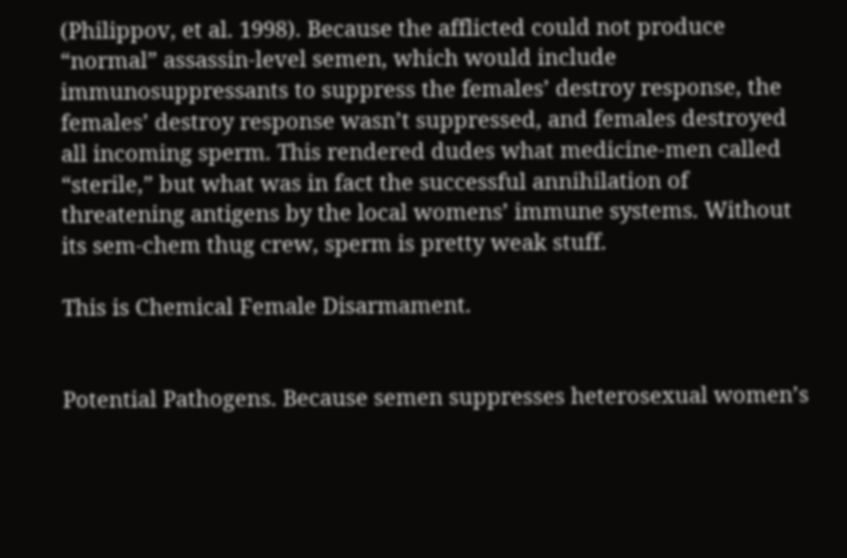(Philippov, et al. 1998). Because the afflicted could not produce “normal” assassin-level semen, which would include immunosuppressants to suppress the females’ destroy response, the females’ destroy response wasn’t suppressed, and females destroyed all incoming sperm. This rendered dudes what medicine-men called “sterile,” but what was in fact the successful annihilation of threatening antigens by the local womens’ immune systems. Without its sem-chem thug crew, sperm is pretty weak stuff.

This is Chemical Female Disarmament.


Potential Pathogens. Because semen suppresses heterosexual women’s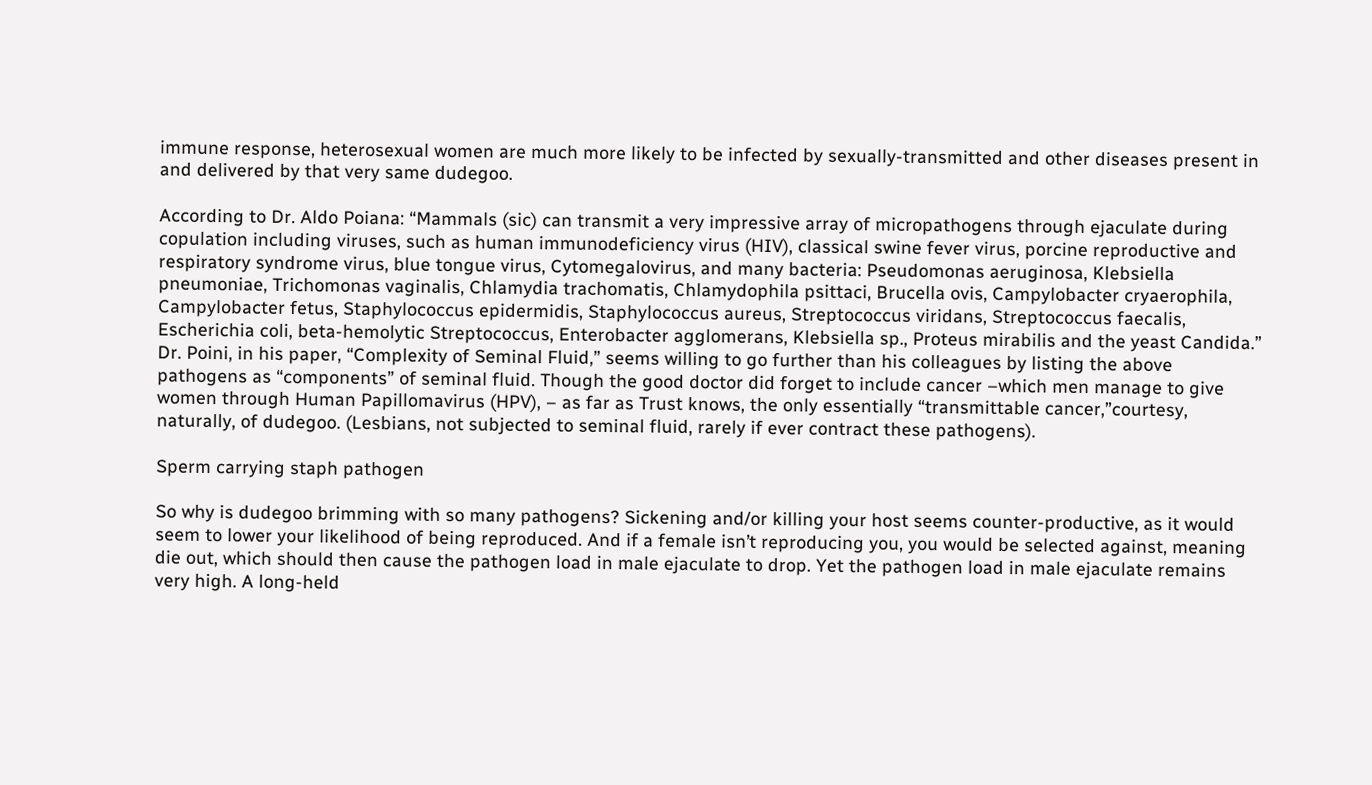immune response, heterosexual women are much more likely to be infected by sexually-transmitted and other diseases present in and delivered by that very same dudegoo.

According to Dr. Aldo Poiana: “Mammals (sic) can transmit a very impressive array of micropathogens through ejaculate during copulation including viruses, such as human immunodeficiency virus (HIV), classical swine fever virus, porcine reproductive and respiratory syndrome virus, blue tongue virus, Cytomegalovirus, and many bacteria: Pseudomonas aeruginosa, Klebsiella pneumoniae, Trichomonas vaginalis, Chlamydia trachomatis, Chlamydophila psittaci, Brucella ovis, Campylobacter cryaerophila, Campylobacter fetus, Staphylococcus epidermidis, Staphylococcus aureus, Streptococcus viridans, Streptococcus faecalis, Escherichia coli, beta-hemolytic Streptococcus, Enterobacter agglomerans, Klebsiella sp., Proteus mirabilis and the yeast Candida.” Dr. Poini, in his paper, “Complexity of Seminal Fluid,” seems willing to go further than his colleagues by listing the above pathogens as “components” of seminal fluid. Though the good doctor did forget to include cancer –which men manage to give women through Human Papillomavirus (HPV), – as far as Trust knows, the only essentially “transmittable cancer,”courtesy, naturally, of dudegoo. (Lesbians, not subjected to seminal fluid, rarely if ever contract these pathogens).

Sperm carrying staph pathogen

So why is dudegoo brimming with so many pathogens? Sickening and/or killing your host seems counter-productive, as it would seem to lower your likelihood of being reproduced. And if a female isn’t reproducing you, you would be selected against, meaning die out, which should then cause the pathogen load in male ejaculate to drop. Yet the pathogen load in male ejaculate remains very high. A long-held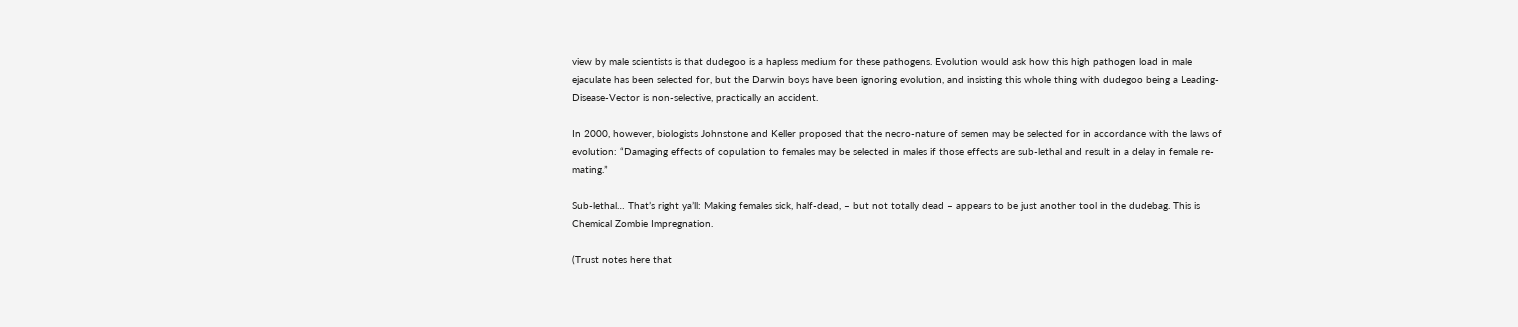view by male scientists is that dudegoo is a hapless medium for these pathogens. Evolution would ask how this high pathogen load in male ejaculate has been selected for, but the Darwin boys have been ignoring evolution, and insisting this whole thing with dudegoo being a Leading-Disease-Vector is non-selective, practically an accident.

In 2000, however, biologists Johnstone and Keller proposed that the necro-nature of semen may be selected for in accordance with the laws of evolution: “Damaging effects of copulation to females may be selected in males if those effects are sub-lethal and result in a delay in female re-mating.”

Sub-lethal… That’s right ya’ll: Making females sick, half-dead, – but not totally dead – appears to be just another tool in the dudebag. This is Chemical Zombie Impregnation.

(Trust notes here that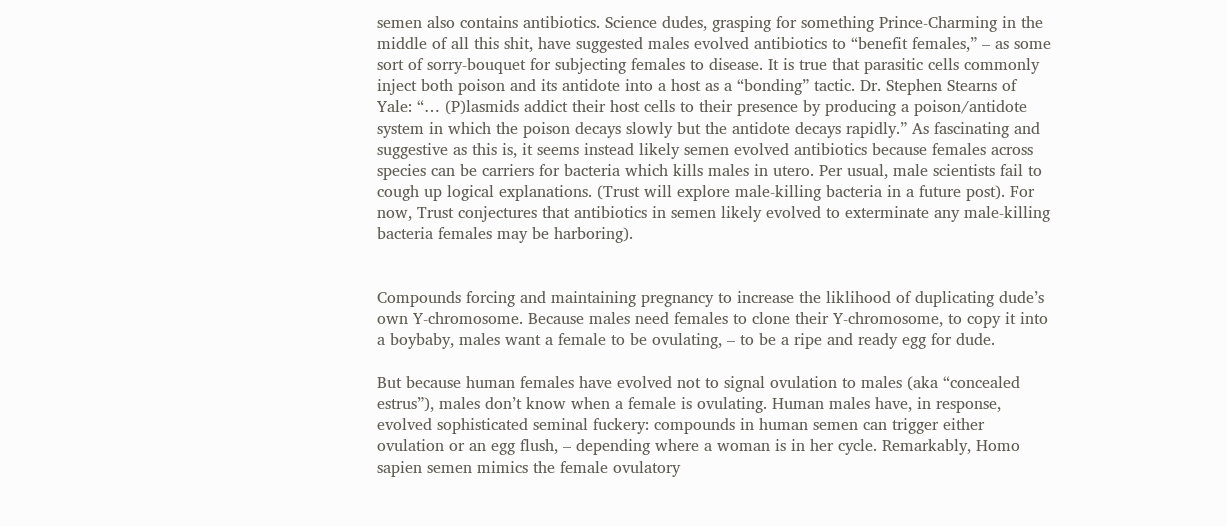semen also contains antibiotics. Science dudes, grasping for something Prince-Charming in the middle of all this shit, have suggested males evolved antibiotics to “benefit females,” – as some sort of sorry-bouquet for subjecting females to disease. It is true that parasitic cells commonly inject both poison and its antidote into a host as a “bonding” tactic. Dr. Stephen Stearns of Yale: “… (P)lasmids addict their host cells to their presence by producing a poison/antidote system in which the poison decays slowly but the antidote decays rapidly.” As fascinating and suggestive as this is, it seems instead likely semen evolved antibiotics because females across species can be carriers for bacteria which kills males in utero. Per usual, male scientists fail to cough up logical explanations. (Trust will explore male-killing bacteria in a future post). For now, Trust conjectures that antibiotics in semen likely evolved to exterminate any male-killing bacteria females may be harboring).


Compounds forcing and maintaining pregnancy to increase the liklihood of duplicating dude’s own Y-chromosome. Because males need females to clone their Y-chromosome, to copy it into a boybaby, males want a female to be ovulating, – to be a ripe and ready egg for dude.

But because human females have evolved not to signal ovulation to males (aka “concealed estrus”), males don’t know when a female is ovulating. Human males have, in response, evolved sophisticated seminal fuckery: compounds in human semen can trigger either ovulation or an egg flush, – depending where a woman is in her cycle. Remarkably, Homo sapien semen mimics the female ovulatory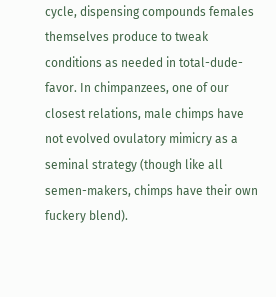cycle, dispensing compounds females themselves produce to tweak conditions as needed in total-dude-favor. In chimpanzees, one of our closest relations, male chimps have not evolved ovulatory mimicry as a seminal strategy (though like all semen-makers, chimps have their own fuckery blend).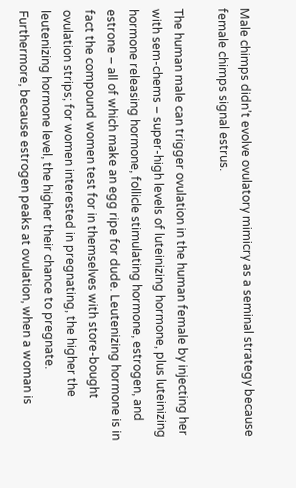Male chimps didn’t evolve ovulatory mimicry as a seminal strategy because female chimps signal estrus.

The human male can trigger ovulation in the human female by injecting her with sem-chems – super-high levels of luteinizing hormone, plus luteinizing hormone releasing hormone, follicle stimulating hormone, estrogen, and estrone – all of which make an egg ripe for dude. Leutenizing hormone is in fact the compound women test for in themselves with store-bought ovulation strips; for women interested in pregnating, the higher the leutenizing hormone level, the higher their chance to pregnate. Furthermore, because estrogen peaks at ovulation, when a woman is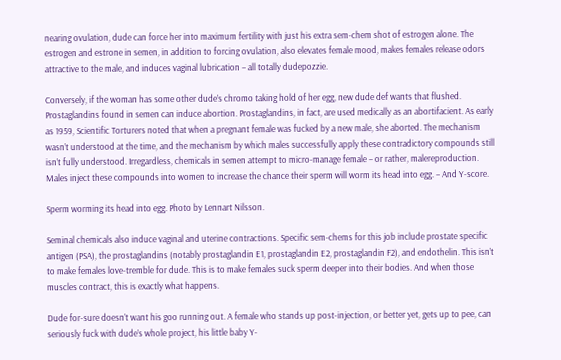nearing ovulation, dude can force her into maximum fertility with just his extra sem-chem shot of estrogen alone. The estrogen and estrone in semen, in addition to forcing ovulation, also elevates female mood, makes females release odors attractive to the male, and induces vaginal lubrication – all totally dudepozzie.

Conversely, if the woman has some other dude’s chromo taking hold of her egg, new dude def wants that flushed. Prostaglandins found in semen can induce abortion. Prostaglandins, in fact, are used medically as an abortifacient. As early as 1959, Scientific Torturers noted that when a pregnant female was fucked by a new male, she aborted. The mechanism wasn’t understood at the time, and the mechanism by which males successfully apply these contradictory compounds still isn’t fully understood. Irregardless, chemicals in semen attempt to micro-manage female – or rather, malereproduction. Males inject these compounds into women to increase the chance their sperm will worm its head into egg. – And Y-score.

Sperm worming its head into egg. Photo by Lennart Nilsson.

Seminal chemicals also induce vaginal and uterine contractions. Specific sem-chems for this job include prostate specific antigen (PSA), the prostaglandins (notably prostaglandin E1, prostaglandin E2, prostaglandin F2), and endothelin. This isn’t to make females love-tremble for dude. This is to make females suck sperm deeper into their bodies. And when those muscles contract, this is exactly what happens.

Dude for-sure doesn’t want his goo running out. A female who stands up post-injection, or better yet, gets up to pee, can seriously fuck with dude’s whole project, his little baby Y-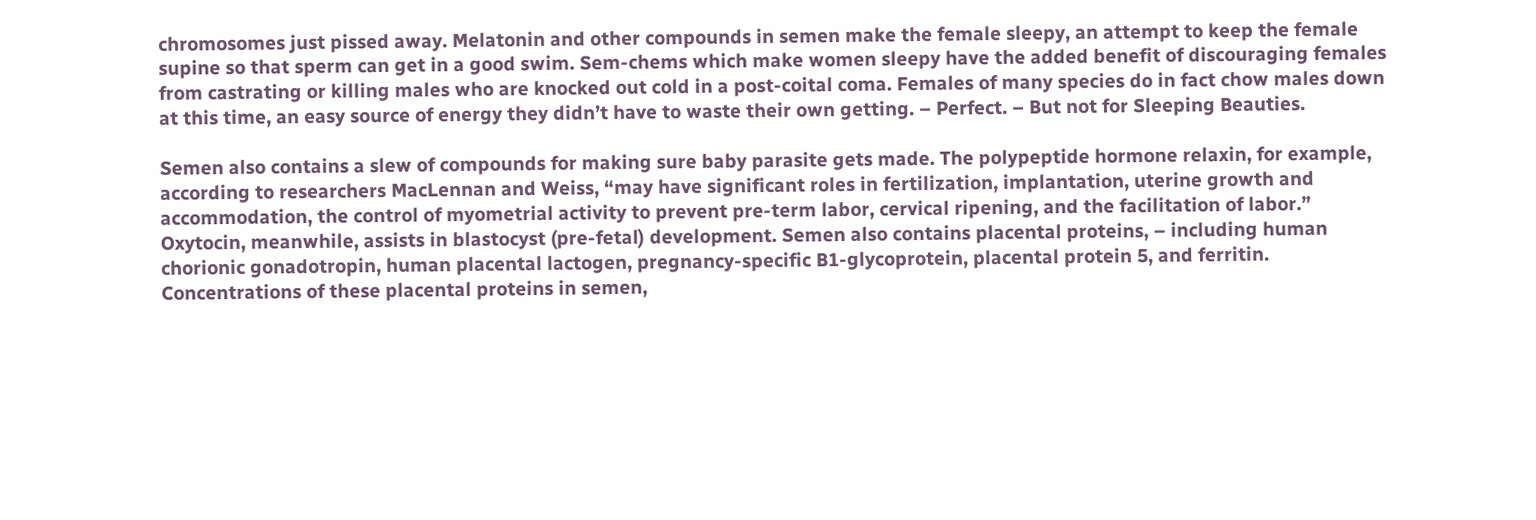chromosomes just pissed away. Melatonin and other compounds in semen make the female sleepy, an attempt to keep the female supine so that sperm can get in a good swim. Sem-chems which make women sleepy have the added benefit of discouraging females from castrating or killing males who are knocked out cold in a post-coital coma. Females of many species do in fact chow males down at this time, an easy source of energy they didn’t have to waste their own getting. – Perfect. – But not for Sleeping Beauties.

Semen also contains a slew of compounds for making sure baby parasite gets made. The polypeptide hormone relaxin, for example, according to researchers MacLennan and Weiss, “may have significant roles in fertilization, implantation, uterine growth and accommodation, the control of myometrial activity to prevent pre-term labor, cervical ripening, and the facilitation of labor.” Oxytocin, meanwhile, assists in blastocyst (pre-fetal) development. Semen also contains placental proteins, – including human chorionic gonadotropin, human placental lactogen, pregnancy-specific B1-glycoprotein, placental protein 5, and ferritin. Concentrations of these placental proteins in semen,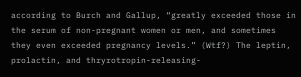according to Burch and Gallup, “greatly exceeded those in the serum of non-pregnant women or men, and sometimes they even exceeded pregnancy levels.” (Wtf?) The leptin, prolactin, and thryrotropin-releasing-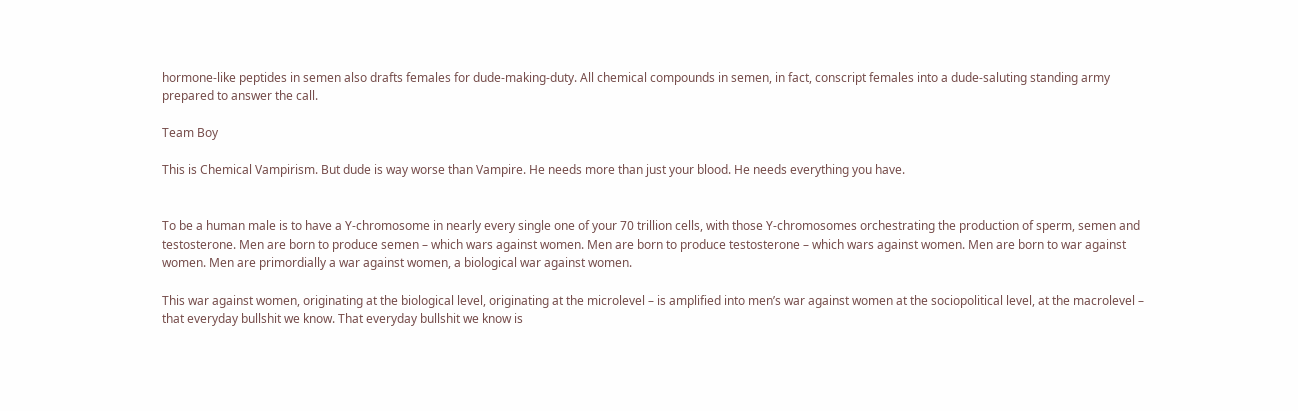hormone-like peptides in semen also drafts females for dude-making-duty. All chemical compounds in semen, in fact, conscript females into a dude-saluting standing army prepared to answer the call.

Team Boy

This is Chemical Vampirism. But dude is way worse than Vampire. He needs more than just your blood. He needs everything you have.


To be a human male is to have a Y-chromosome in nearly every single one of your 70 trillion cells, with those Y-chromosomes orchestrating the production of sperm, semen and testosterone. Men are born to produce semen – which wars against women. Men are born to produce testosterone – which wars against women. Men are born to war against women. Men are primordially a war against women, a biological war against women.

This war against women, originating at the biological level, originating at the microlevel – is amplified into men’s war against women at the sociopolitical level, at the macrolevel – that everyday bullshit we know. That everyday bullshit we know is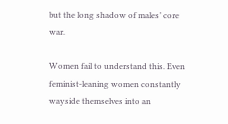but the long shadow of males’ core war.

Women fail to understand this. Even feminist-leaning women constantly wayside themselves into an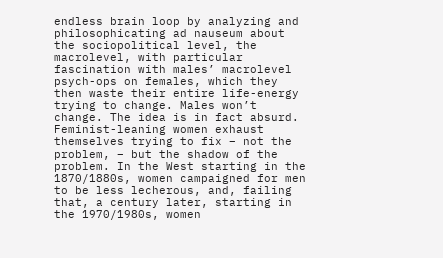endless brain loop by analyzing and philosophicating ad nauseum about the sociopolitical level, the macrolevel, with particular fascination with males’ macrolevel psych-ops on females, which they then waste their entire life-energy trying to change. Males won’t change. The idea is in fact absurd. Feminist-leaning women exhaust themselves trying to fix – not the problem, – but the shadow of the problem. In the West starting in the 1870/1880s, women campaigned for men to be less lecherous, and, failing that, a century later, starting in the 1970/1980s, women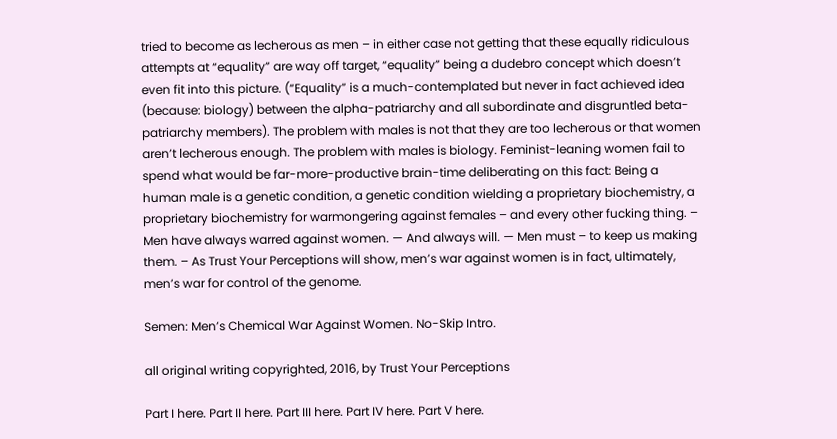tried to become as lecherous as men – in either case not getting that these equally ridiculous attempts at “equality” are way off target, “equality” being a dudebro concept which doesn’t even fit into this picture. (“Equality” is a much-contemplated but never in fact achieved idea (because: biology) between the alpha-patriarchy and all subordinate and disgruntled beta-patriarchy members). The problem with males is not that they are too lecherous or that women aren’t lecherous enough. The problem with males is biology. Feminist-leaning women fail to spend what would be far-more-productive brain-time deliberating on this fact: Being a human male is a genetic condition, a genetic condition wielding a proprietary biochemistry, a proprietary biochemistry for warmongering against females – and every other fucking thing. – Men have always warred against women. — And always will. — Men must – to keep us making them. – As Trust Your Perceptions will show, men’s war against women is in fact, ultimately, men’s war for control of the genome.

Semen: Men’s Chemical War Against Women. No-Skip Intro.

all original writing copyrighted, 2016, by Trust Your Perceptions

Part I here. Part II here. Part III here. Part IV here. Part V here.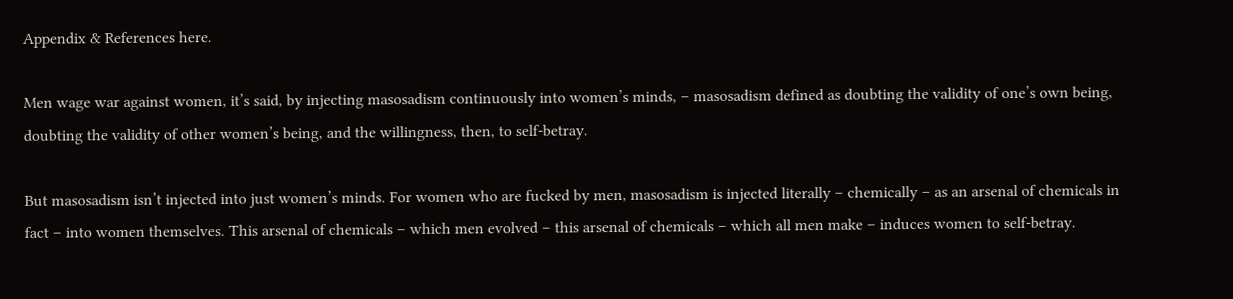Appendix & References here.

Men wage war against women, it’s said, by injecting masosadism continuously into women’s minds, – masosadism defined as doubting the validity of one’s own being, doubting the validity of other women’s being, and the willingness, then, to self-betray.

But masosadism isn’t injected into just women’s minds. For women who are fucked by men, masosadism is injected literally – chemically – as an arsenal of chemicals in fact – into women themselves. This arsenal of chemicals – which men evolved – this arsenal of chemicals – which all men make – induces women to self-betray.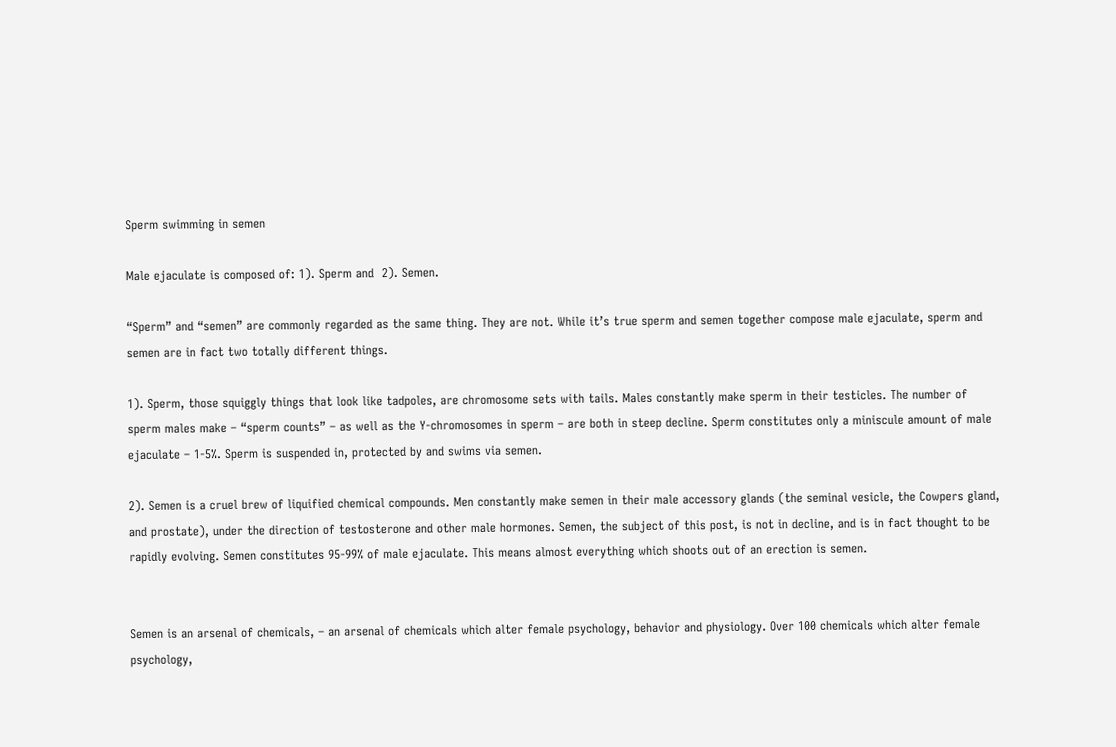Sperm swimming in semen

Male ejaculate is composed of: 1). Sperm and  2). Semen.

“Sperm” and “semen” are commonly regarded as the same thing. They are not. While it’s true sperm and semen together compose male ejaculate, sperm and semen are in fact two totally different things.

1). Sperm, those squiggly things that look like tadpoles, are chromosome sets with tails. Males constantly make sperm in their testicles. The number of sperm males make – “sperm counts” – as well as the Y-chromosomes in sperm – are both in steep decline. Sperm constitutes only a miniscule amount of male ejaculate – 1-5%. Sperm is suspended in, protected by and swims via semen.

2). Semen is a cruel brew of liquified chemical compounds. Men constantly make semen in their male accessory glands (the seminal vesicle, the Cowpers gland, and prostate), under the direction of testosterone and other male hormones. Semen, the subject of this post, is not in decline, and is in fact thought to be rapidly evolving. Semen constitutes 95-99% of male ejaculate. This means almost everything which shoots out of an erection is semen.


Semen is an arsenal of chemicals, – an arsenal of chemicals which alter female psychology, behavior and physiology. Over 100 chemicals which alter female psychology,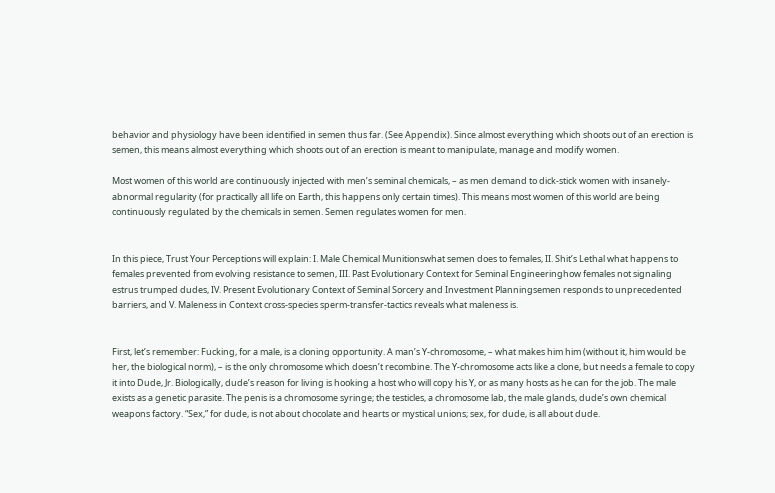behavior and physiology have been identified in semen thus far. (See Appendix). Since almost everything which shoots out of an erection is semen, this means almost everything which shoots out of an erection is meant to manipulate, manage and modify women.

Most women of this world are continuously injected with men’s seminal chemicals, – as men demand to dick-stick women with insanely-abnormal regularity (for practically all life on Earth, this happens only certain times). This means most women of this world are being continuously regulated by the chemicals in semen. Semen regulates women for men.


In this piece, Trust Your Perceptions will explain: I. Male Chemical Munitionswhat semen does to females, II. Shit’s Lethal what happens to females prevented from evolving resistance to semen, III. Past Evolutionary Context for Seminal Engineeringhow females not signaling estrus trumped dudes, IV. Present Evolutionary Context of Seminal Sorcery and Investment Planningsemen responds to unprecedented barriers, and V. Maleness in Context cross-species sperm-transfer-tactics reveals what maleness is.


First, let’s remember: Fucking, for a male, is a cloning opportunity. A man’s Y-chromosome, – what makes him him (without it, him would be her, the biological norm), – is the only chromosome which doesn’t recombine. The Y-chromosome acts like a clone, but needs a female to copy it into Dude, Jr. Biologically, dude’s reason for living is hooking a host who will copy his Y, or as many hosts as he can for the job. The male exists as a genetic parasite. The penis is a chromosome syringe; the testicles, a chromosome lab, the male glands, dude’s own chemical weapons factory. “Sex,” for dude, is not about chocolate and hearts or mystical unions; sex, for dude, is all about dude.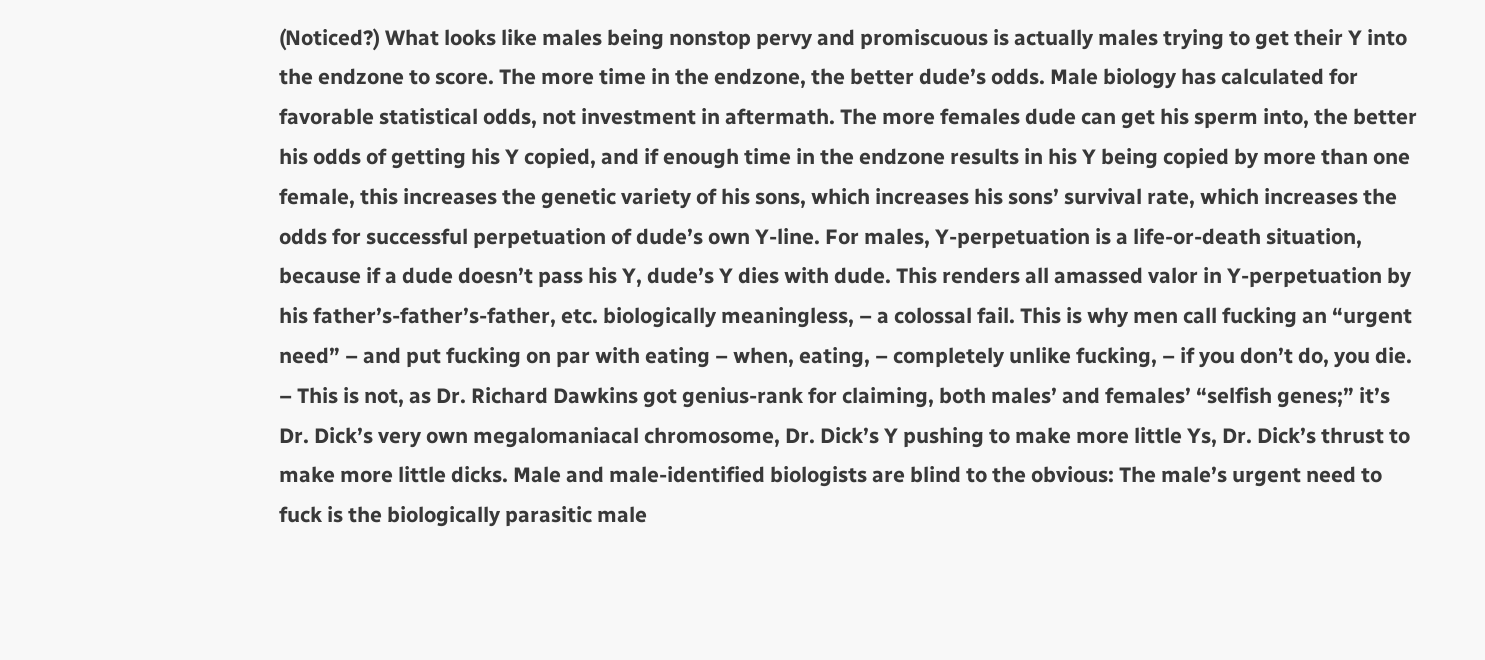(Noticed?) What looks like males being nonstop pervy and promiscuous is actually males trying to get their Y into the endzone to score. The more time in the endzone, the better dude’s odds. Male biology has calculated for favorable statistical odds, not investment in aftermath. The more females dude can get his sperm into, the better his odds of getting his Y copied, and if enough time in the endzone results in his Y being copied by more than one female, this increases the genetic variety of his sons, which increases his sons’ survival rate, which increases the odds for successful perpetuation of dude’s own Y-line. For males, Y-perpetuation is a life-or-death situation, because if a dude doesn’t pass his Y, dude’s Y dies with dude. This renders all amassed valor in Y-perpetuation by his father’s-father’s-father, etc. biologically meaningless, – a colossal fail. This is why men call fucking an “urgent need” – and put fucking on par with eating – when, eating, – completely unlike fucking, – if you don’t do, you die. – This is not, as Dr. Richard Dawkins got genius-rank for claiming, both males’ and females’ “selfish genes;” it’s Dr. Dick’s very own megalomaniacal chromosome, Dr. Dick’s Y pushing to make more little Ys, Dr. Dick’s thrust to make more little dicks. Male and male-identified biologists are blind to the obvious: The male’s urgent need to fuck is the biologically parasitic male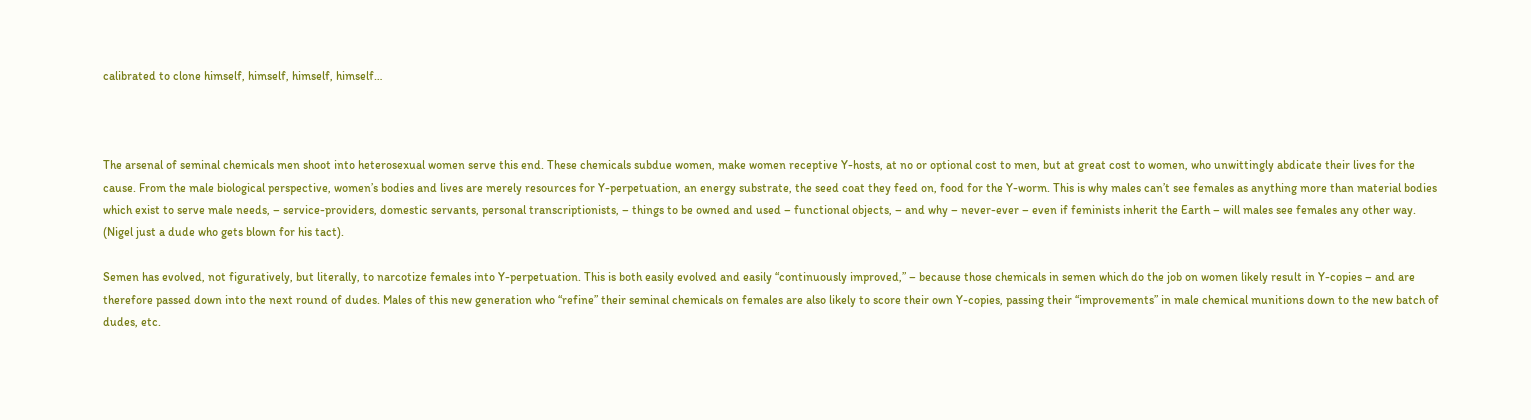calibrated to clone himself, himself, himself, himself…



The arsenal of seminal chemicals men shoot into heterosexual women serve this end. These chemicals subdue women, make women receptive Y-hosts, at no or optional cost to men, but at great cost to women, who unwittingly abdicate their lives for the cause. From the male biological perspective, women’s bodies and lives are merely resources for Y-perpetuation, an energy substrate, the seed coat they feed on, food for the Y-worm. This is why males can’t see females as anything more than material bodies which exist to serve male needs, – service-providers, domestic servants, personal transcriptionists, – things to be owned and used – functional objects, – and why – never-ever – even if feminists inherit the Earth – will males see females any other way. (Nigel just a dude who gets blown for his tact).

Semen has evolved, not figuratively, but literally, to narcotize females into Y-perpetuation. This is both easily evolved and easily “continuously improved,” – because those chemicals in semen which do the job on women likely result in Y-copies – and are therefore passed down into the next round of dudes. Males of this new generation who “refine” their seminal chemicals on females are also likely to score their own Y-copies, passing their “improvements” in male chemical munitions down to the new batch of dudes, etc.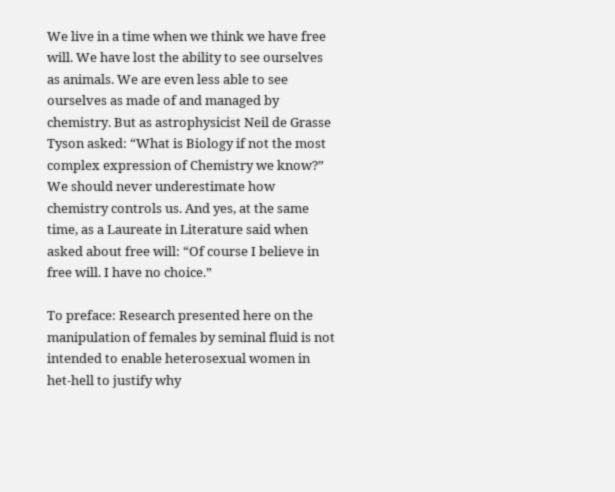We live in a time when we think we have free will. We have lost the ability to see ourselves as animals. We are even less able to see ourselves as made of and managed by chemistry. But as astrophysicist Neil de Grasse Tyson asked: “What is Biology if not the most complex expression of Chemistry we know?” We should never underestimate how chemistry controls us. And yes, at the same time, as a Laureate in Literature said when asked about free will: “Of course I believe in free will. I have no choice.”

To preface: Research presented here on the manipulation of females by seminal fluid is not intended to enable heterosexual women in het-hell to justify why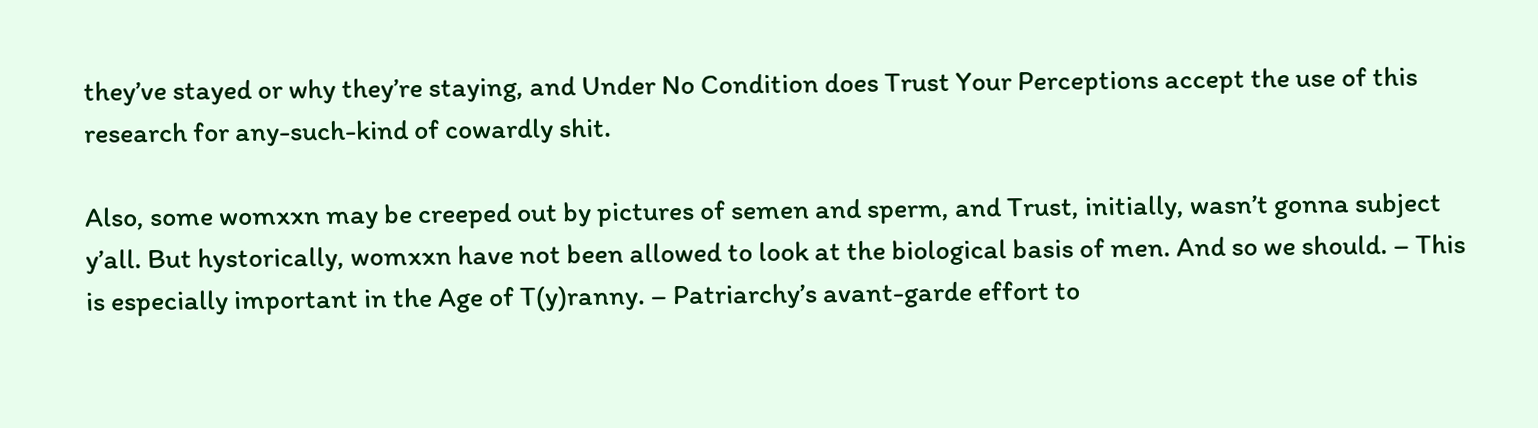they’ve stayed or why they’re staying, and Under No Condition does Trust Your Perceptions accept the use of this research for any-such-kind of cowardly shit.

Also, some womxxn may be creeped out by pictures of semen and sperm, and Trust, initially, wasn’t gonna subject y’all. But hystorically, womxxn have not been allowed to look at the biological basis of men. And so we should. – This is especially important in the Age of T(y)ranny. – Patriarchy’s avant-garde effort to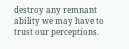destroy any remnant ability we may have to trust our perceptions.